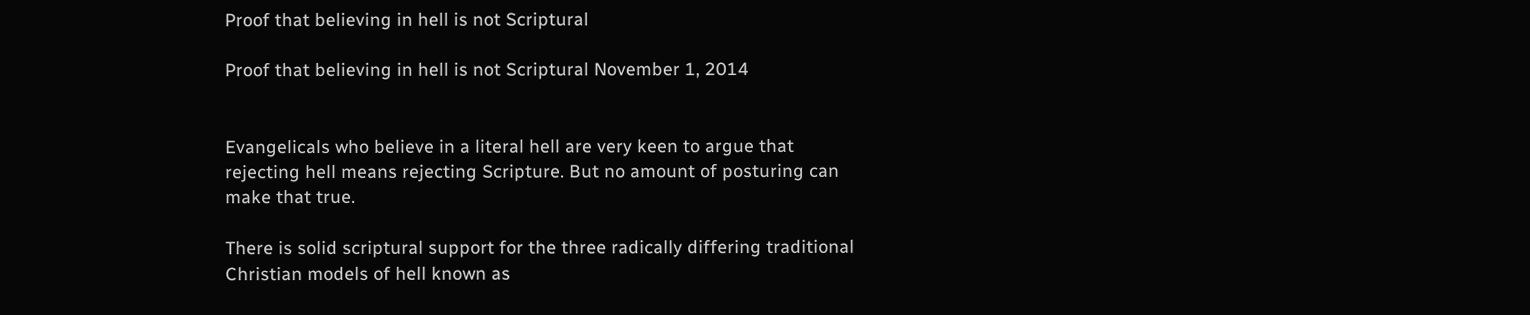Proof that believing in hell is not Scriptural

Proof that believing in hell is not Scriptural November 1, 2014


Evangelicals who believe in a literal hell are very keen to argue that rejecting hell means rejecting Scripture. But no amount of posturing can make that true.

There is solid scriptural support for the three radically differing traditional Christian models of hell known as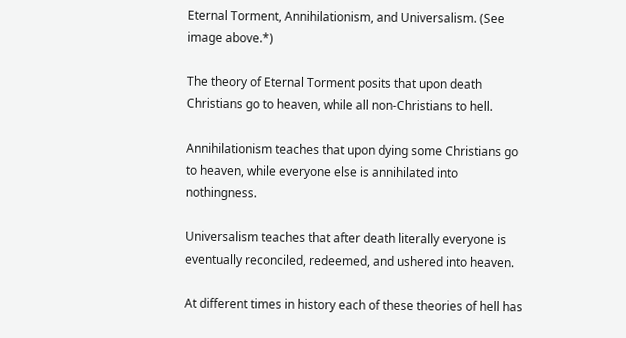Eternal Torment, Annihilationism, and Universalism. (See image above.*)

The theory of Eternal Torment posits that upon death Christians go to heaven, while all non-Christians to hell.

Annihilationism teaches that upon dying some Christians go to heaven, while everyone else is annihilated into nothingness.

Universalism teaches that after death literally everyone is eventually reconciled, redeemed, and ushered into heaven.

At different times in history each of these theories of hell has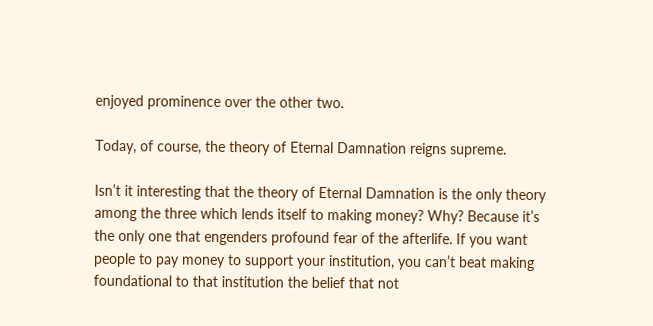enjoyed prominence over the other two.

Today, of course, the theory of Eternal Damnation reigns supreme.

Isn’t it interesting that the theory of Eternal Damnation is the only theory among the three which lends itself to making money? Why? Because it’s the only one that engenders profound fear of the afterlife. If you want people to pay money to support your institution, you can’t beat making foundational to that institution the belief that not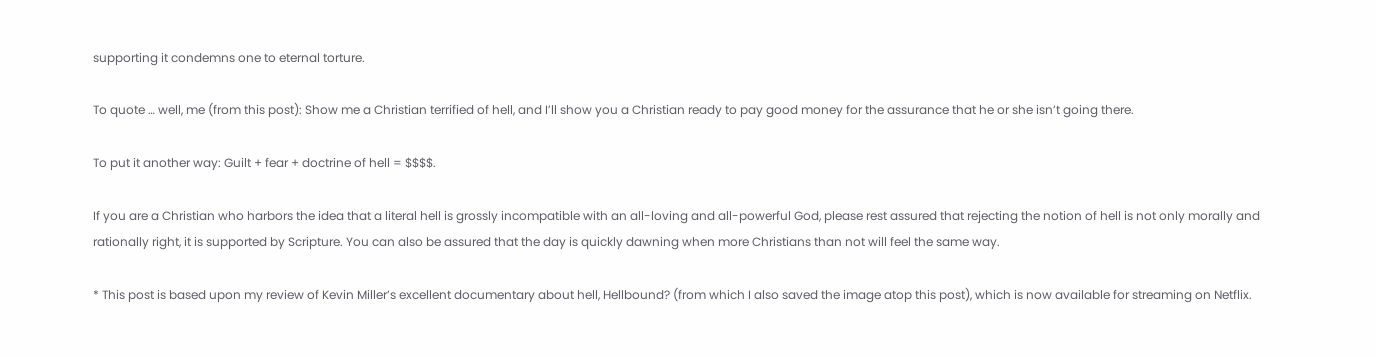supporting it condemns one to eternal torture.

To quote … well, me (from this post): Show me a Christian terrified of hell, and I’ll show you a Christian ready to pay good money for the assurance that he or she isn’t going there.

To put it another way: Guilt + fear + doctrine of hell = $$$$.

If you are a Christian who harbors the idea that a literal hell is grossly incompatible with an all-loving and all-powerful God, please rest assured that rejecting the notion of hell is not only morally and rationally right, it is supported by Scripture. You can also be assured that the day is quickly dawning when more Christians than not will feel the same way.

* This post is based upon my review of Kevin Miller’s excellent documentary about hell, Hellbound? (from which I also saved the image atop this post), which is now available for streaming on Netflix.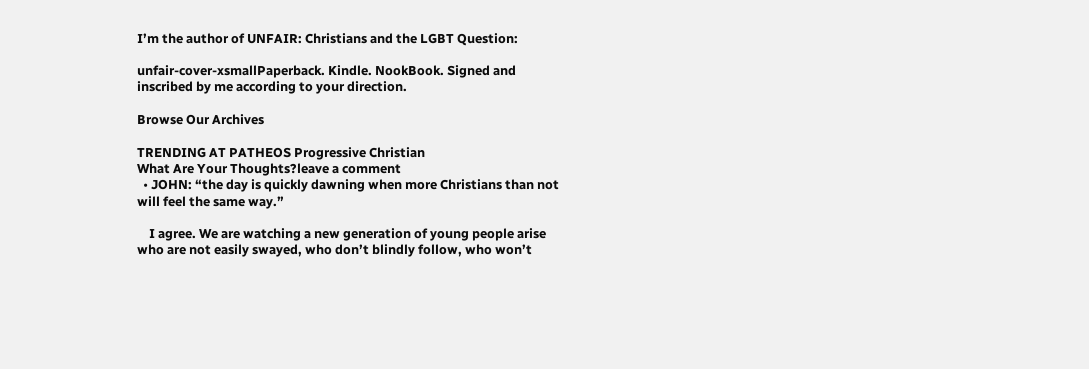I’m the author of UNFAIR: Christians and the LGBT Question:

unfair-cover-xsmallPaperback. Kindle. NookBook. Signed and inscribed by me according to your direction.

Browse Our Archives

TRENDING AT PATHEOS Progressive Christian
What Are Your Thoughts?leave a comment
  • JOHN: “the day is quickly dawning when more Christians than not will feel the same way.”

    I agree. We are watching a new generation of young people arise who are not easily swayed, who don’t blindly follow, who won’t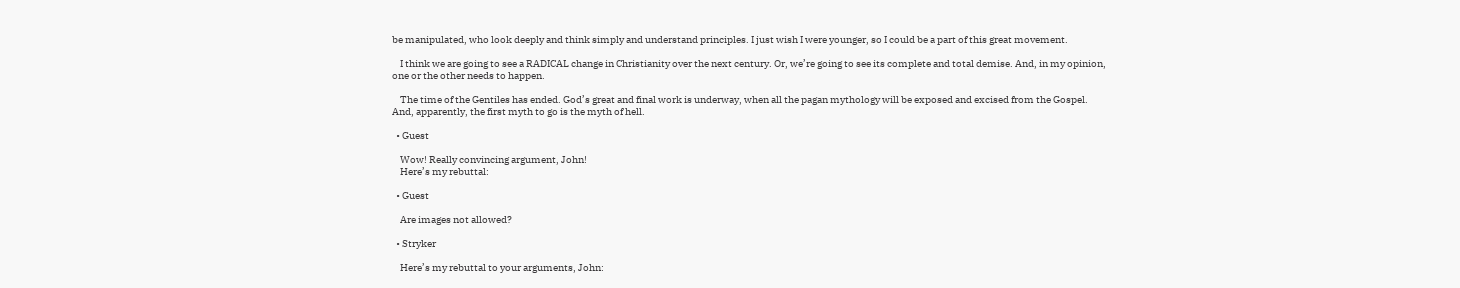be manipulated, who look deeply and think simply and understand principles. I just wish I were younger, so I could be a part of this great movement.

    I think we are going to see a RADICAL change in Christianity over the next century. Or, we’re going to see its complete and total demise. And, in my opinion, one or the other needs to happen.

    The time of the Gentiles has ended. God’s great and final work is underway, when all the pagan mythology will be exposed and excised from the Gospel. And, apparently, the first myth to go is the myth of hell.

  • Guest

    Wow! Really convincing argument, John!
    Here’s my rebuttal:

  • Guest

    Are images not allowed?

  • Stryker

    Here’s my rebuttal to your arguments, John: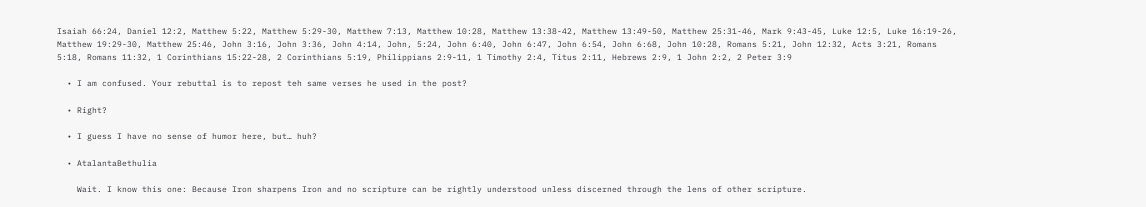Isaiah 66:24, Daniel 12:2, Matthew 5:22, Matthew 5:29-30, Matthew 7:13, Matthew 10:28, Matthew 13:38-42, Matthew 13:49-50, Matthew 25:31-46, Mark 9:43-45, Luke 12:5, Luke 16:19-26, Matthew 19:29-30, Matthew 25:46, John 3:16, John 3:36, John 4:14, John, 5:24, John 6:40, John 6:47, John 6:54, John 6:68, John 10:28, Romans 5:21, John 12:32, Acts 3:21, Romans 5:18, Romans 11:32, 1 Corinthians 15:22-28, 2 Corinthians 5:19, Philippians 2:9-11, 1 Timothy 2:4, Titus 2:11, Hebrews 2:9, 1 John 2:2, 2 Peter 3:9

  • I am confused. Your rebuttal is to repost teh same verses he used in the post?

  • Right?

  • I guess I have no sense of humor here, but… huh?

  • AtalantaBethulia

    Wait. I know this one: Because Iron sharpens Iron and no scripture can be rightly understood unless discerned through the lens of other scripture.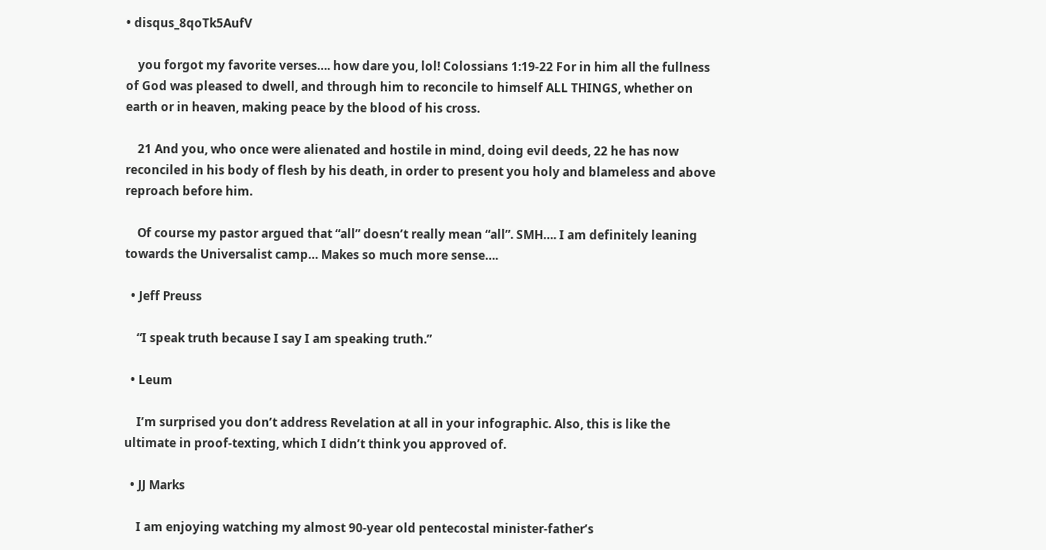• disqus_8qoTk5AufV

    you forgot my favorite verses…. how dare you, lol! Colossians 1:19-22 For in him all the fullness of God was pleased to dwell, and through him to reconcile to himself ALL THINGS, whether on earth or in heaven, making peace by the blood of his cross.

    21 And you, who once were alienated and hostile in mind, doing evil deeds, 22 he has now reconciled in his body of flesh by his death, in order to present you holy and blameless and above reproach before him.

    Of course my pastor argued that “all” doesn’t really mean “all”. SMH…. I am definitely leaning towards the Universalist camp… Makes so much more sense….

  • Jeff Preuss

    “I speak truth because I say I am speaking truth.”

  • Leum

    I’m surprised you don’t address Revelation at all in your infographic. Also, this is like the ultimate in proof-texting, which I didn’t think you approved of.

  • JJ Marks

    I am enjoying watching my almost 90-year old pentecostal minister-father’s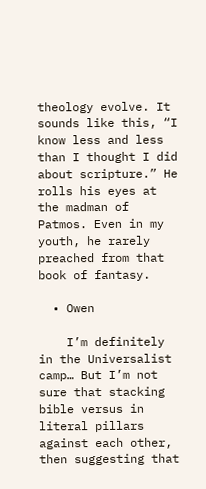theology evolve. It sounds like this, “I know less and less than I thought I did about scripture.” He rolls his eyes at the madman of Patmos. Even in my youth, he rarely preached from that book of fantasy.

  • Owen

    I’m definitely in the Universalist camp… But I’m not sure that stacking bible versus in literal pillars against each other, then suggesting that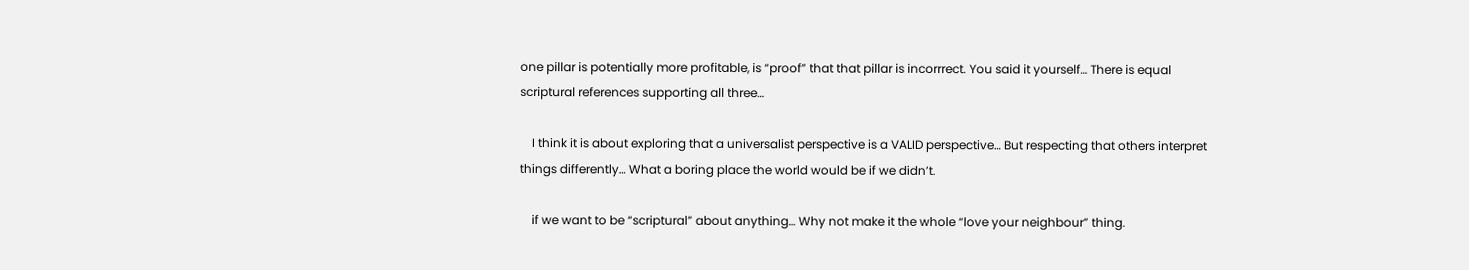one pillar is potentially more profitable, is “proof” that that pillar is incorrrect. You said it yourself… There is equal scriptural references supporting all three…

    I think it is about exploring that a universalist perspective is a VALID perspective… But respecting that others interpret things differently… What a boring place the world would be if we didn’t.

    if we want to be “scriptural” about anything… Why not make it the whole “love your neighbour” thing.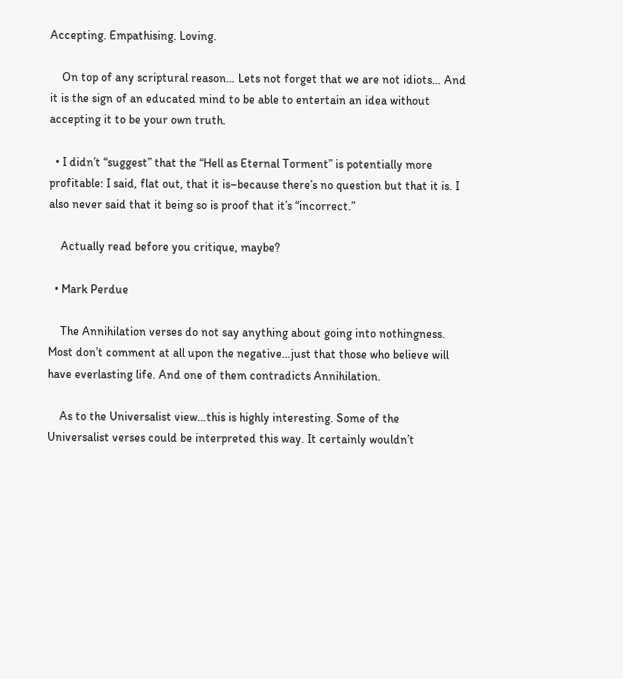Accepting. Empathising. Loving.

    On top of any scriptural reason… Lets not forget that we are not idiots… And it is the sign of an educated mind to be able to entertain an idea without accepting it to be your own truth.

  • I didn’t “suggest” that the “Hell as Eternal Torment” is potentially more profitable: I said, flat out, that it is–because there’s no question but that it is. I also never said that it being so is proof that it’s “incorrect.”

    Actually read before you critique, maybe?

  • Mark Perdue

    The Annihilation verses do not say anything about going into nothingness. Most don’t comment at all upon the negative…just that those who believe will have everlasting life. And one of them contradicts Annihilation.

    As to the Universalist view…this is highly interesting. Some of the Universalist verses could be interpreted this way. It certainly wouldn’t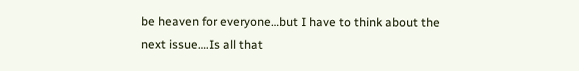be heaven for everyone…but I have to think about the next issue….Is all that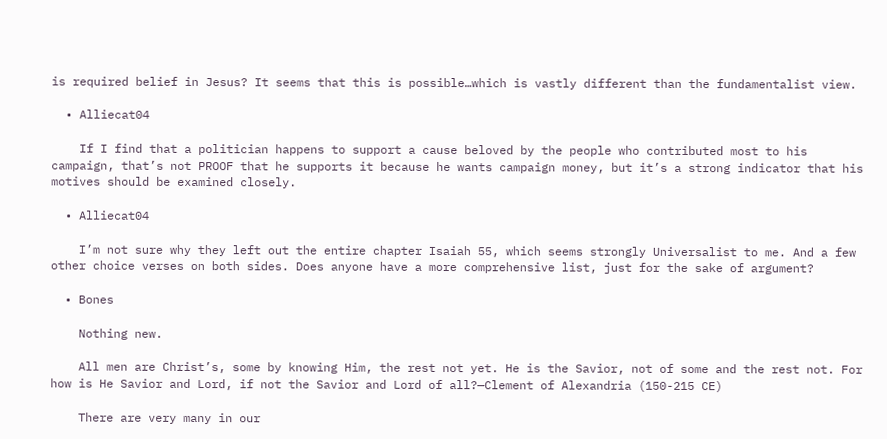is required belief in Jesus? It seems that this is possible…which is vastly different than the fundamentalist view.

  • Alliecat04

    If I find that a politician happens to support a cause beloved by the people who contributed most to his campaign, that’s not PROOF that he supports it because he wants campaign money, but it’s a strong indicator that his motives should be examined closely.

  • Alliecat04

    I’m not sure why they left out the entire chapter Isaiah 55, which seems strongly Universalist to me. And a few other choice verses on both sides. Does anyone have a more comprehensive list, just for the sake of argument?

  • Bones

    Nothing new.

    All men are Christ’s, some by knowing Him, the rest not yet. He is the Savior, not of some and the rest not. For how is He Savior and Lord, if not the Savior and Lord of all?—Clement of Alexandria (150-215 CE)

    There are very many in our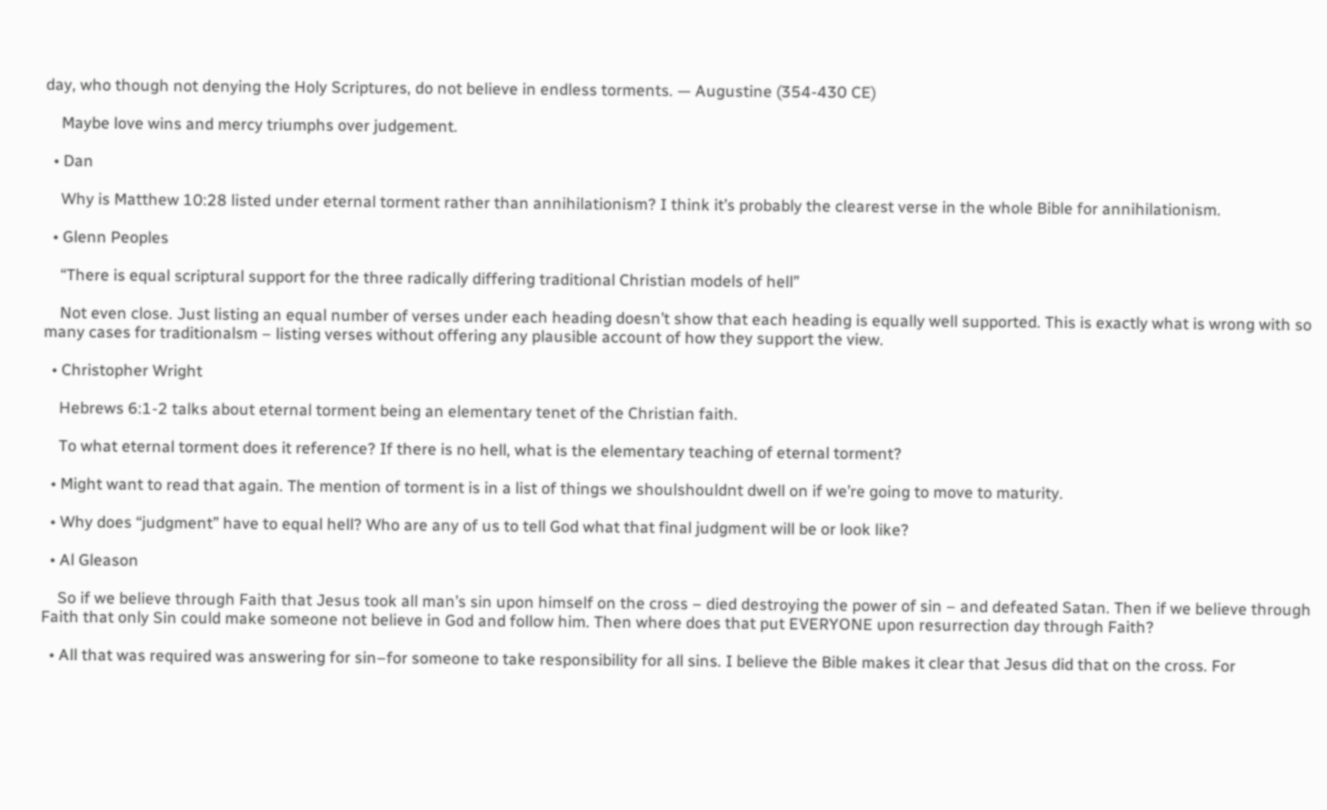day, who though not denying the Holy Scriptures, do not believe in endless torments. — Augustine (354-430 CE)

    Maybe love wins and mercy triumphs over judgement.

  • Dan

    Why is Matthew 10:28 listed under eternal torment rather than annihilationism? I think it’s probably the clearest verse in the whole Bible for annihilationism.

  • Glenn Peoples

    “There is equal scriptural support for the three radically differing traditional Christian models of hell”

    Not even close. Just listing an equal number of verses under each heading doesn’t show that each heading is equally well supported. This is exactly what is wrong with so many cases for traditionalsm – listing verses without offering any plausible account of how they support the view.

  • Christopher Wright

    Hebrews 6:1-2 talks about eternal torment being an elementary tenet of the Christian faith.

    To what eternal torment does it reference? If there is no hell, what is the elementary teaching of eternal torment?

  • Might want to read that again. The mention of torment is in a list of things we shoulshouldnt dwell on if we’re going to move to maturity.

  • Why does “judgment” have to equal hell? Who are any of us to tell God what that final judgment will be or look like?

  • Al Gleason

    So if we believe through Faith that Jesus took all man’s sin upon himself on the cross – died destroying the power of sin – and defeated Satan. Then if we believe through Faith that only Sin could make someone not believe in God and follow him. Then where does that put EVERYONE upon resurrection day through Faith?

  • All that was required was answering for sin–for someone to take responsibility for all sins. I believe the Bible makes it clear that Jesus did that on the cross. For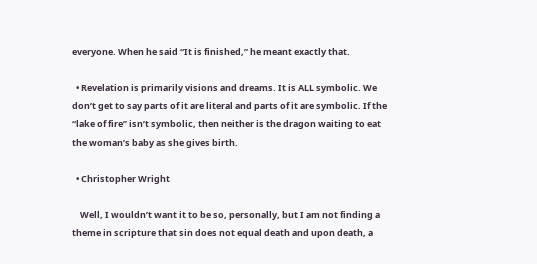everyone. When he said “It is finished,” he meant exactly that.

  • Revelation is primarily visions and dreams. It is ALL symbolic. We don’t get to say parts of it are literal and parts of it are symbolic. If the “lake of fire” isn’t symbolic, then neither is the dragon waiting to eat the woman’s baby as she gives birth.

  • Christopher Wright

    Well, I wouldn’t want it to be so, personally, but I am not finding a theme in scripture that sin does not equal death and upon death, a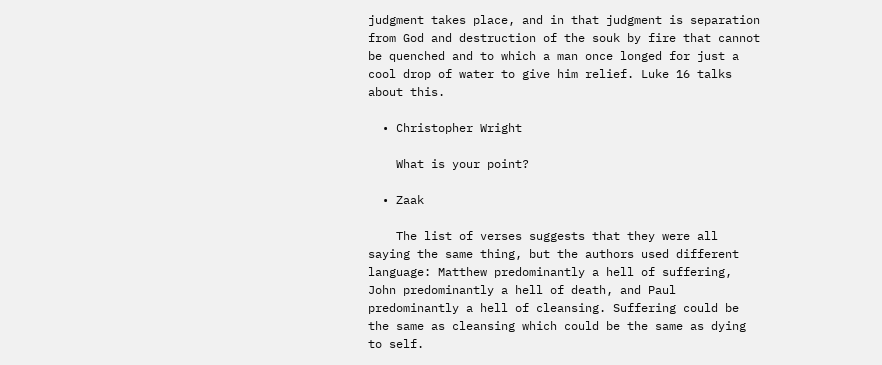judgment takes place, and in that judgment is separation from God and destruction of the souk by fire that cannot be quenched and to which a man once longed for just a cool drop of water to give him relief. Luke 16 talks about this.

  • Christopher Wright

    What is your point?

  • Zaak

    The list of verses suggests that they were all saying the same thing, but the authors used different language: Matthew predominantly a hell of suffering, John predominantly a hell of death, and Paul predominantly a hell of cleansing. Suffering could be the same as cleansing which could be the same as dying to self.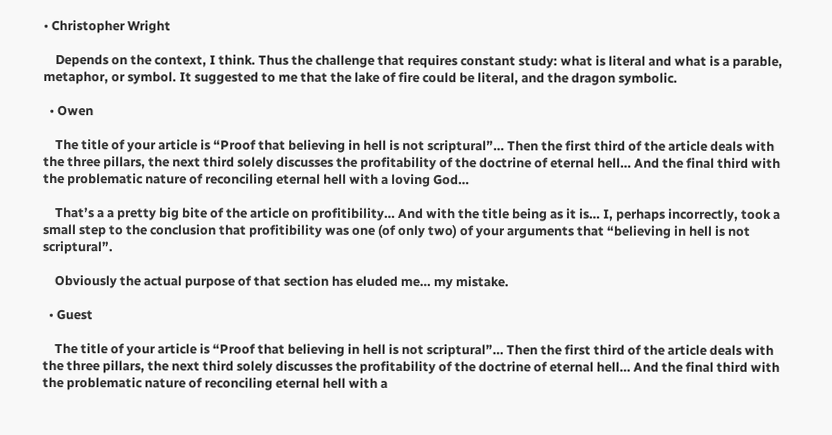• Christopher Wright

    Depends on the context, I think. Thus the challenge that requires constant study: what is literal and what is a parable, metaphor, or symbol. It suggested to me that the lake of fire could be literal, and the dragon symbolic.

  • Owen

    The title of your article is “Proof that believing in hell is not scriptural”… Then the first third of the article deals with the three pillars, the next third solely discusses the profitability of the doctrine of eternal hell… And the final third with the problematic nature of reconciling eternal hell with a loving God…

    That’s a a pretty big bite of the article on profitibility… And with the title being as it is… I, perhaps incorrectly, took a small step to the conclusion that profitibility was one (of only two) of your arguments that “believing in hell is not scriptural”.

    Obviously the actual purpose of that section has eluded me… my mistake.

  • Guest

    The title of your article is “Proof that believing in hell is not scriptural”… Then the first third of the article deals with the three pillars, the next third solely discusses the profitability of the doctrine of eternal hell… And the final third with the problematic nature of reconciling eternal hell with a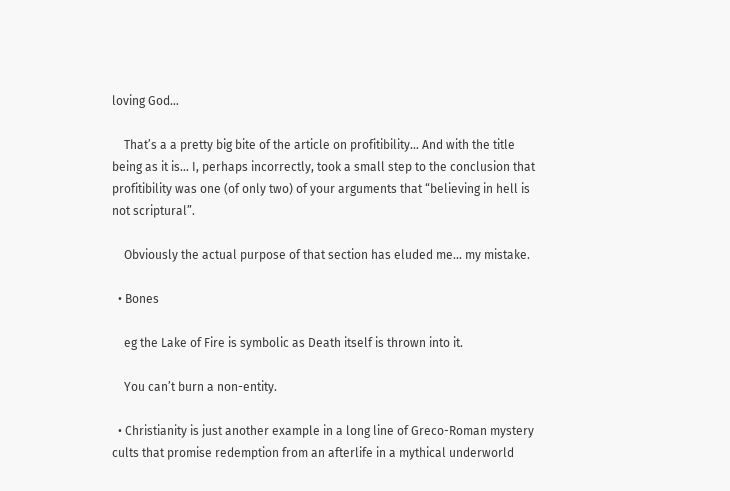loving God…

    That’s a a pretty big bite of the article on profitibility… And with the title being as it is… I, perhaps incorrectly, took a small step to the conclusion that profitibility was one (of only two) of your arguments that “believing in hell is not scriptural”.

    Obviously the actual purpose of that section has eluded me… my mistake.

  • Bones

    eg the Lake of Fire is symbolic as Death itself is thrown into it.

    You can’t burn a non-entity.

  • Christianity is just another example in a long line of Greco-Roman mystery cults that promise redemption from an afterlife in a mythical underworld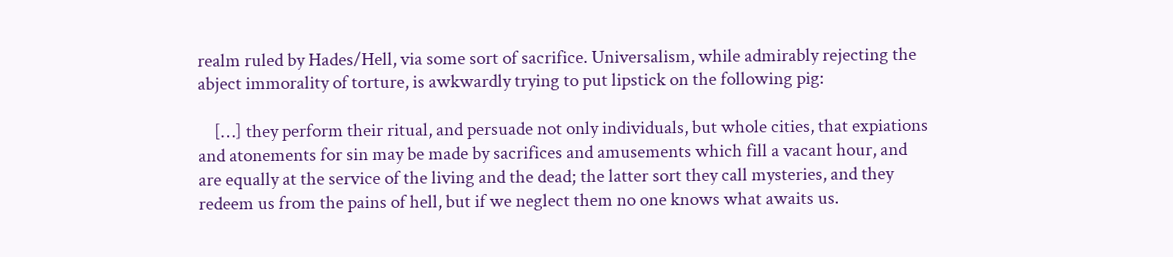realm ruled by Hades/Hell, via some sort of sacrifice. Universalism, while admirably rejecting the abject immorality of torture, is awkwardly trying to put lipstick on the following pig:

    […] they perform their ritual, and persuade not only individuals, but whole cities, that expiations and atonements for sin may be made by sacrifices and amusements which fill a vacant hour, and are equally at the service of the living and the dead; the latter sort they call mysteries, and they redeem us from the pains of hell, but if we neglect them no one knows what awaits us.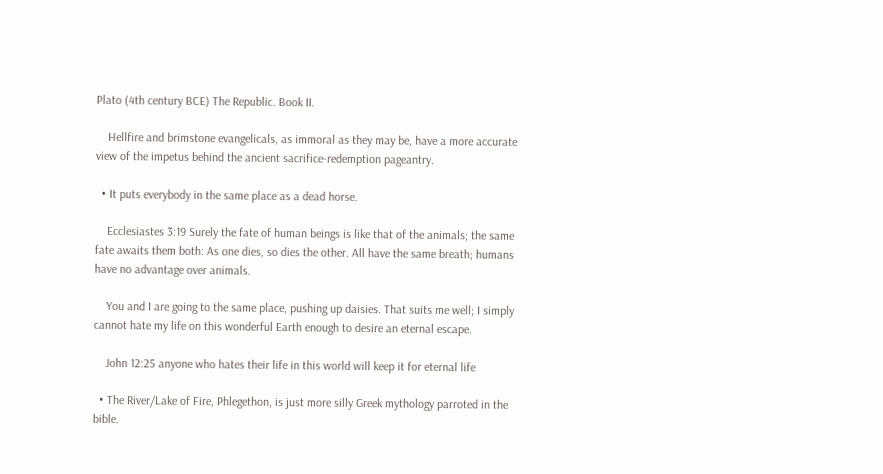Plato (4th century BCE) The Republic. Book II.

    Hellfire and brimstone evangelicals, as immoral as they may be, have a more accurate view of the impetus behind the ancient sacrifice-redemption pageantry.

  • It puts everybody in the same place as a dead horse.

    Ecclesiastes 3:19 Surely the fate of human beings is like that of the animals; the same fate awaits them both: As one dies, so dies the other. All have the same breath; humans have no advantage over animals.

    You and I are going to the same place, pushing up daisies. That suits me well; I simply cannot hate my life on this wonderful Earth enough to desire an eternal escape.

    John 12:25 anyone who hates their life in this world will keep it for eternal life

  • The River/Lake of Fire, Phlegethon, is just more silly Greek mythology parroted in the bible.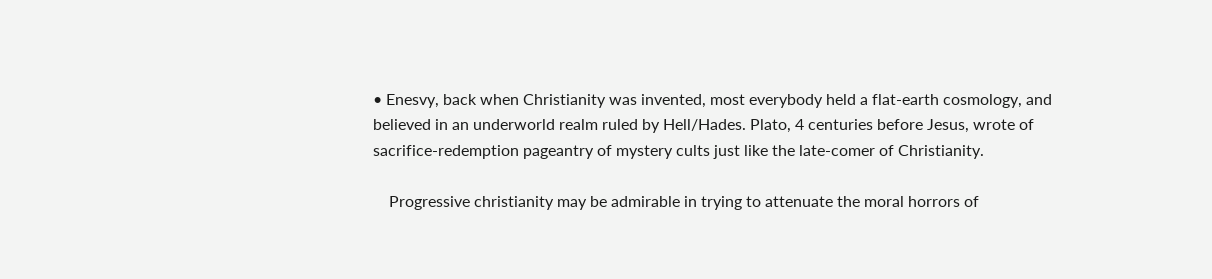• Enesvy, back when Christianity was invented, most everybody held a flat-earth cosmology, and believed in an underworld realm ruled by Hell/Hades. Plato, 4 centuries before Jesus, wrote of sacrifice-redemption pageantry of mystery cults just like the late-comer of Christianity.

    Progressive christianity may be admirable in trying to attenuate the moral horrors of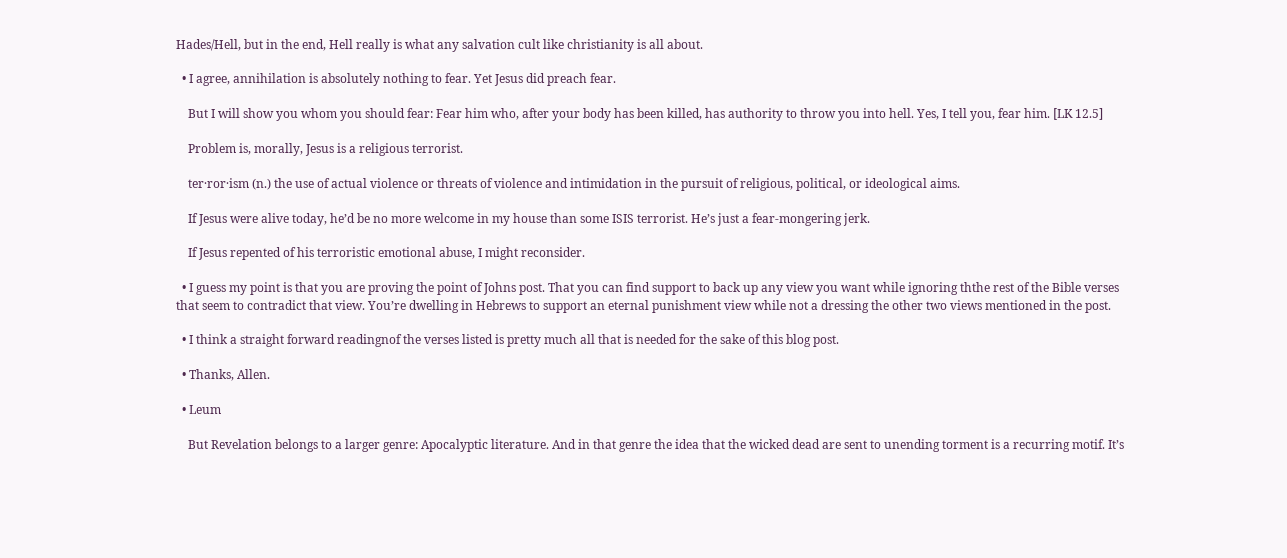Hades/Hell, but in the end, Hell really is what any salvation cult like christianity is all about.

  • I agree, annihilation is absolutely nothing to fear. Yet Jesus did preach fear.

    But I will show you whom you should fear: Fear him who, after your body has been killed, has authority to throw you into hell. Yes, I tell you, fear him. [LK 12.5]

    Problem is, morally, Jesus is a religious terrorist.

    ter·ror·ism (n.) the use of actual violence or threats of violence and intimidation in the pursuit of religious, political, or ideological aims.

    If Jesus were alive today, he’d be no more welcome in my house than some ISIS terrorist. He’s just a fear-mongering jerk.

    If Jesus repented of his terroristic emotional abuse, I might reconsider.

  • I guess my point is that you are proving the point of Johns post. That you can find support to back up any view you want while ignoring ththe rest of the Bible verses that seem to contradict that view. You’re dwelling in Hebrews to support an eternal punishment view while not a dressing the other two views mentioned in the post.

  • I think a straight forward readingnof the verses listed is pretty much all that is needed for the sake of this blog post.

  • Thanks, Allen.

  • Leum

    But Revelation belongs to a larger genre: Apocalyptic literature. And in that genre the idea that the wicked dead are sent to unending torment is a recurring motif. It’s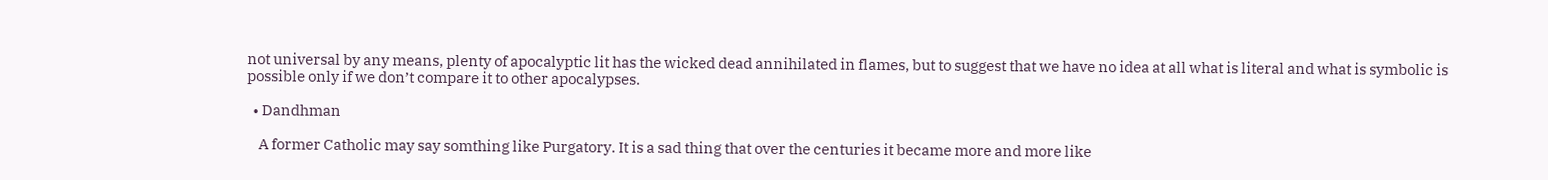not universal by any means, plenty of apocalyptic lit has the wicked dead annihilated in flames, but to suggest that we have no idea at all what is literal and what is symbolic is possible only if we don’t compare it to other apocalypses.

  • Dandhman

    A former Catholic may say somthing like Purgatory. It is a sad thing that over the centuries it became more and more like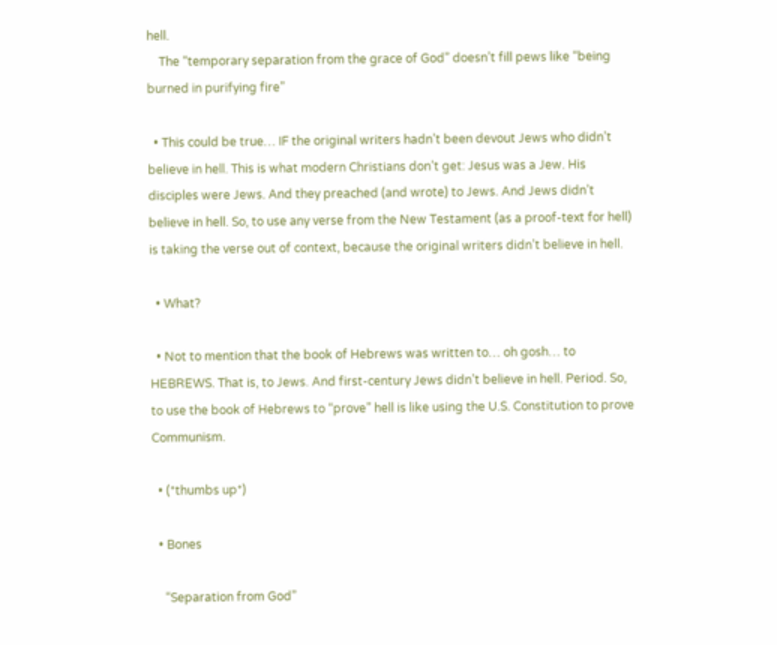hell.
    The “temporary separation from the grace of God” doesn’t fill pews like “being burned in purifying fire”

  • This could be true… IF the original writers hadn’t been devout Jews who didn’t believe in hell. This is what modern Christians don’t get: Jesus was a Jew. His disciples were Jews. And they preached (and wrote) to Jews. And Jews didn’t believe in hell. So, to use any verse from the New Testament (as a proof-text for hell) is taking the verse out of context, because the original writers didn’t believe in hell.

  • What?

  • Not to mention that the book of Hebrews was written to… oh gosh… to HEBREWS. That is, to Jews. And first-century Jews didn’t believe in hell. Period. So, to use the book of Hebrews to “prove” hell is like using the U.S. Constitution to prove Communism.

  • (*thumbs up*)

  • Bones

    “Separation from God”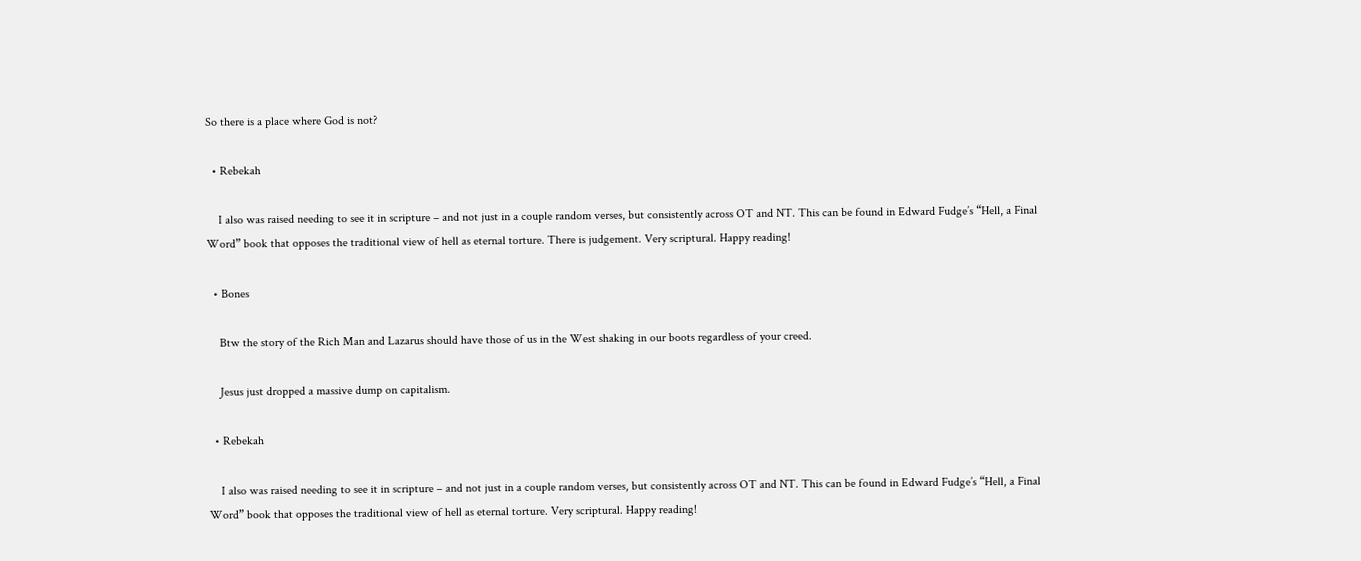So there is a place where God is not?

  • Rebekah

    I also was raised needing to see it in scripture – and not just in a couple random verses, but consistently across OT and NT. This can be found in Edward Fudge’s “Hell, a Final Word” book that opposes the traditional view of hell as eternal torture. There is judgement. Very scriptural. Happy reading!

  • Bones

    Btw the story of the Rich Man and Lazarus should have those of us in the West shaking in our boots regardless of your creed.

    Jesus just dropped a massive dump on capitalism.

  • Rebekah

    I also was raised needing to see it in scripture – and not just in a couple random verses, but consistently across OT and NT. This can be found in Edward Fudge’s “Hell, a Final Word” book that opposes the traditional view of hell as eternal torture. Very scriptural. Happy reading!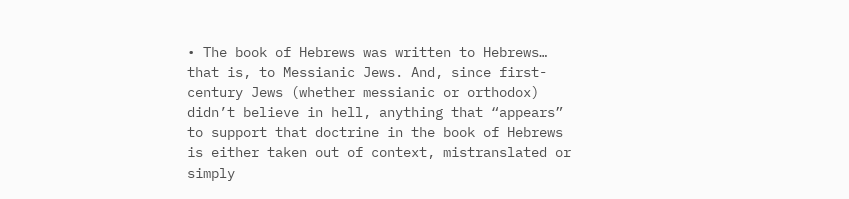• The book of Hebrews was written to Hebrews… that is, to Messianic Jews. And, since first-century Jews (whether messianic or orthodox) didn’t believe in hell, anything that “appears” to support that doctrine in the book of Hebrews is either taken out of context, mistranslated or simply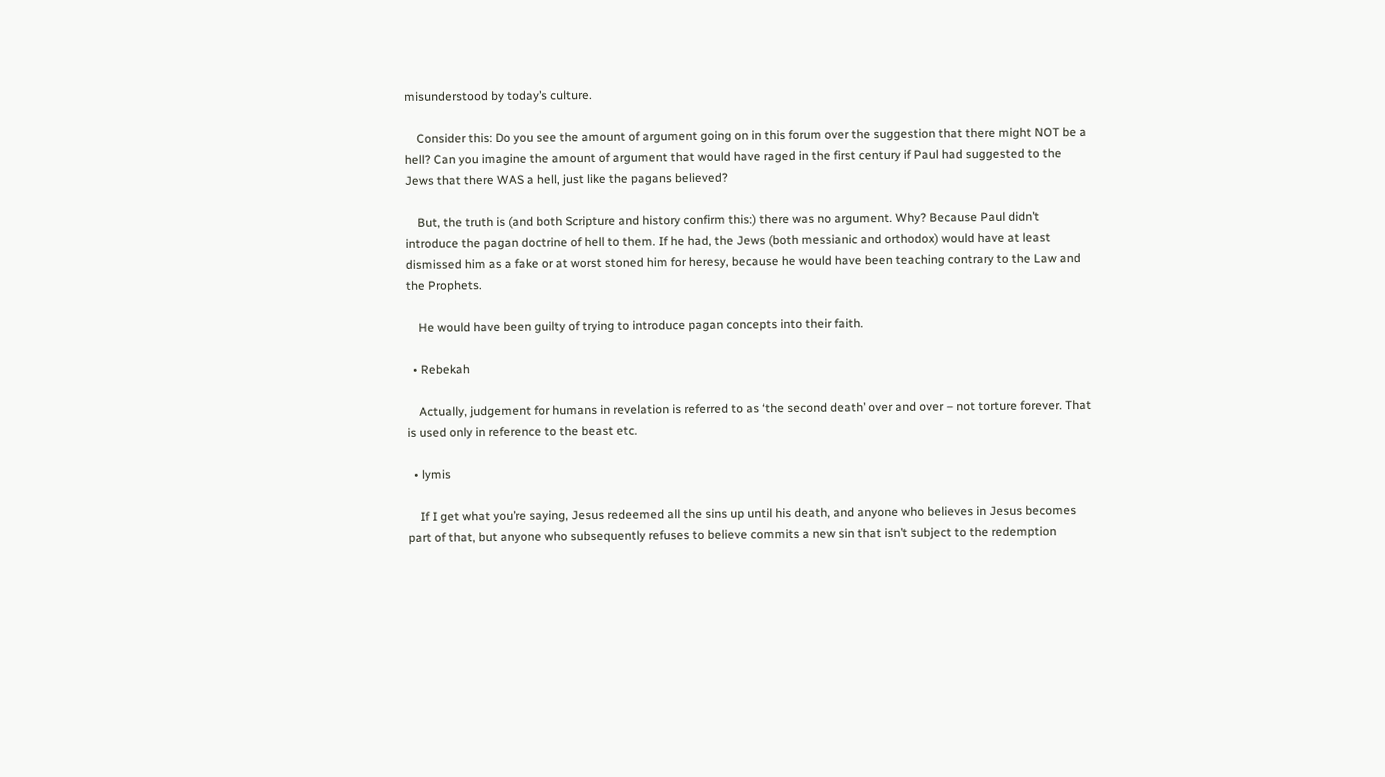misunderstood by today’s culture.

    Consider this: Do you see the amount of argument going on in this forum over the suggestion that there might NOT be a hell? Can you imagine the amount of argument that would have raged in the first century if Paul had suggested to the Jews that there WAS a hell, just like the pagans believed?

    But, the truth is (and both Scripture and history confirm this:) there was no argument. Why? Because Paul didn’t introduce the pagan doctrine of hell to them. If he had, the Jews (both messianic and orthodox) would have at least dismissed him as a fake or at worst stoned him for heresy, because he would have been teaching contrary to the Law and the Prophets.

    He would have been guilty of trying to introduce pagan concepts into their faith.

  • Rebekah

    Actually, judgement for humans in revelation is referred to as ‘the second death’ over and over – not torture forever. That is used only in reference to the beast etc.

  • lymis

    If I get what you’re saying, Jesus redeemed all the sins up until his death, and anyone who believes in Jesus becomes part of that, but anyone who subsequently refuses to believe commits a new sin that isn’t subject to the redemption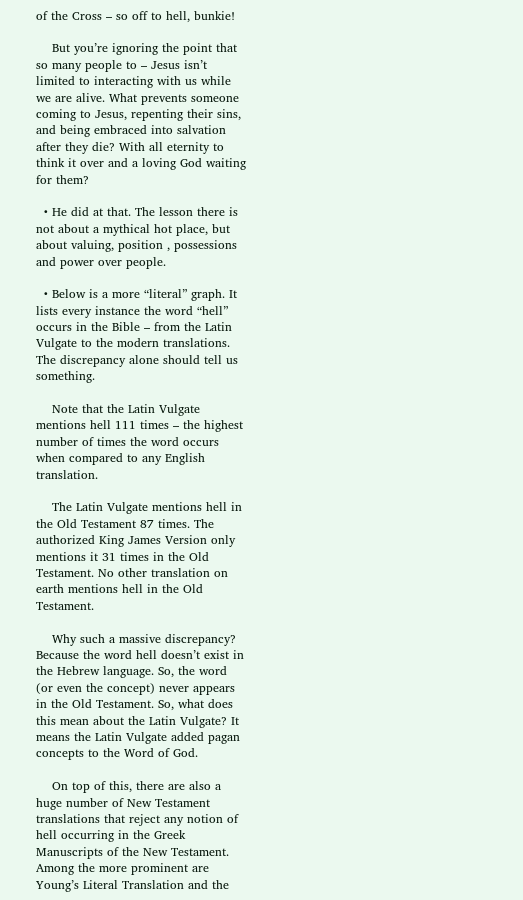of the Cross – so off to hell, bunkie!

    But you’re ignoring the point that so many people to – Jesus isn’t limited to interacting with us while we are alive. What prevents someone coming to Jesus, repenting their sins, and being embraced into salvation after they die? With all eternity to think it over and a loving God waiting for them?

  • He did at that. The lesson there is not about a mythical hot place, but about valuing, position , possessions and power over people.

  • Below is a more “literal” graph. It lists every instance the word “hell” occurs in the Bible – from the Latin Vulgate to the modern translations. The discrepancy alone should tell us something.

    Note that the Latin Vulgate mentions hell 111 times – the highest number of times the word occurs when compared to any English translation.

    The Latin Vulgate mentions hell in the Old Testament 87 times. The authorized King James Version only mentions it 31 times in the Old Testament. No other translation on earth mentions hell in the Old Testament.

    Why such a massive discrepancy? Because the word hell doesn’t exist in the Hebrew language. So, the word (or even the concept) never appears in the Old Testament. So, what does this mean about the Latin Vulgate? It means the Latin Vulgate added pagan concepts to the Word of God.

    On top of this, there are also a huge number of New Testament translations that reject any notion of hell occurring in the Greek Manuscripts of the New Testament. Among the more prominent are Young’s Literal Translation and the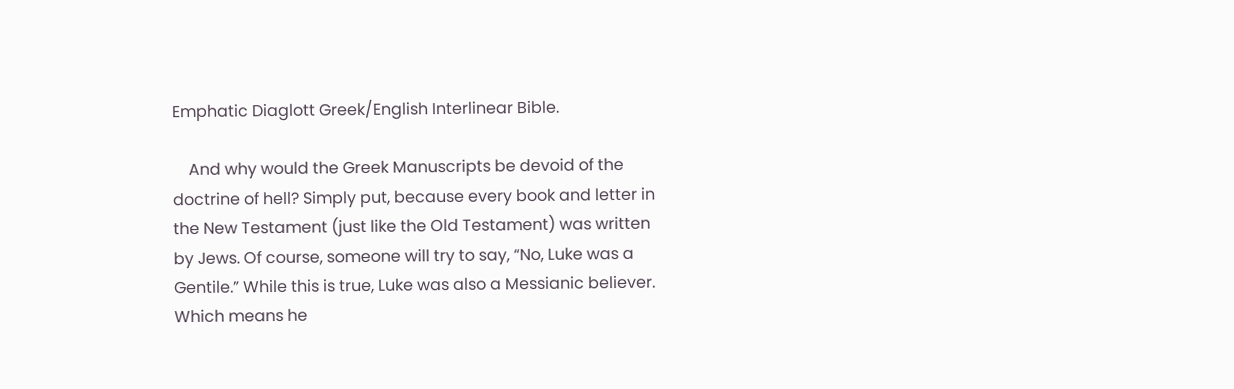Emphatic Diaglott Greek/English Interlinear Bible.

    And why would the Greek Manuscripts be devoid of the doctrine of hell? Simply put, because every book and letter in the New Testament (just like the Old Testament) was written by Jews. Of course, someone will try to say, “No, Luke was a Gentile.” While this is true, Luke was also a Messianic believer. Which means he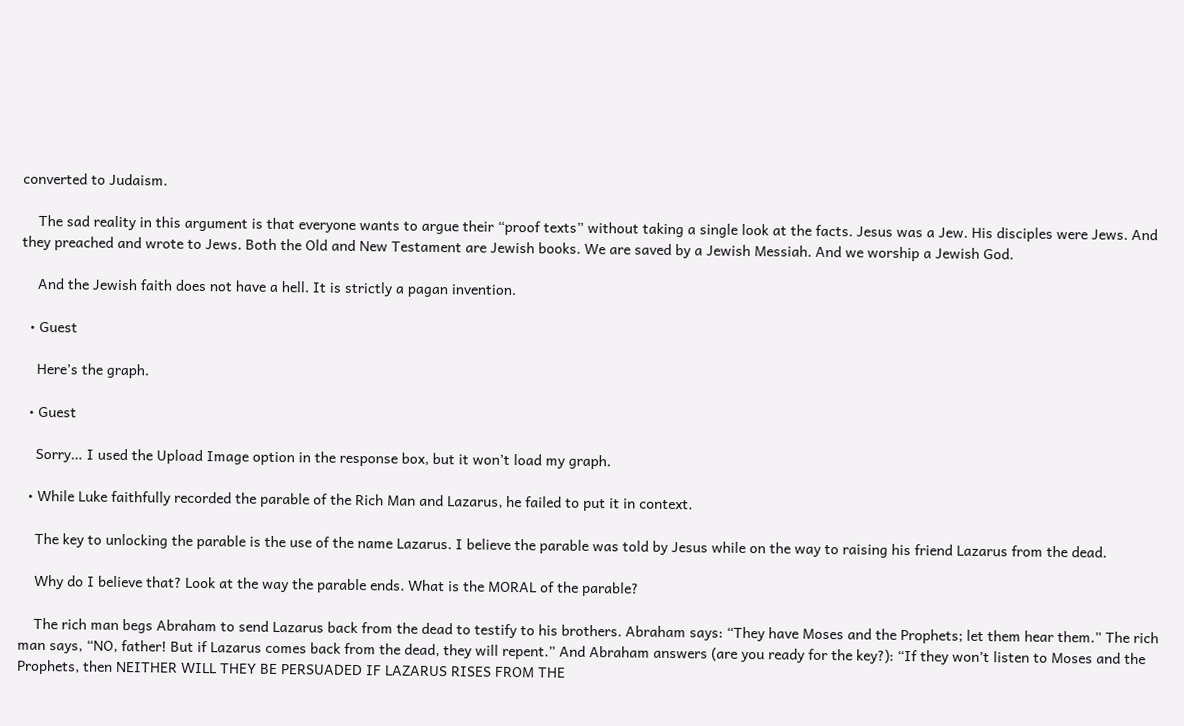converted to Judaism.

    The sad reality in this argument is that everyone wants to argue their “proof texts” without taking a single look at the facts. Jesus was a Jew. His disciples were Jews. And they preached and wrote to Jews. Both the Old and New Testament are Jewish books. We are saved by a Jewish Messiah. And we worship a Jewish God.

    And the Jewish faith does not have a hell. It is strictly a pagan invention.

  • Guest

    Here’s the graph.

  • Guest

    Sorry… I used the Upload Image option in the response box, but it won’t load my graph.

  • While Luke faithfully recorded the parable of the Rich Man and Lazarus, he failed to put it in context.

    The key to unlocking the parable is the use of the name Lazarus. I believe the parable was told by Jesus while on the way to raising his friend Lazarus from the dead.

    Why do I believe that? Look at the way the parable ends. What is the MORAL of the parable?

    The rich man begs Abraham to send Lazarus back from the dead to testify to his brothers. Abraham says: “They have Moses and the Prophets; let them hear them.” The rich man says, “NO, father! But if Lazarus comes back from the dead, they will repent.” And Abraham answers (are you ready for the key?): “If they won’t listen to Moses and the Prophets, then NEITHER WILL THEY BE PERSUADED IF LAZARUS RISES FROM THE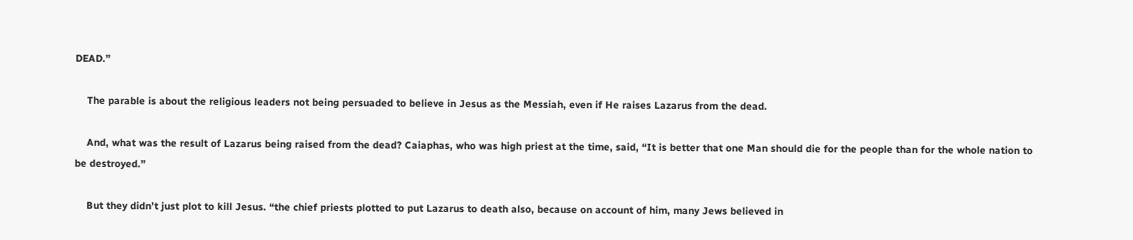DEAD.”

    The parable is about the religious leaders not being persuaded to believe in Jesus as the Messiah, even if He raises Lazarus from the dead.

    And, what was the result of Lazarus being raised from the dead? Caiaphas, who was high priest at the time, said, “It is better that one Man should die for the people than for the whole nation to be destroyed.”

    But they didn’t just plot to kill Jesus. “the chief priests plotted to put Lazarus to death also, because on account of him, many Jews believed in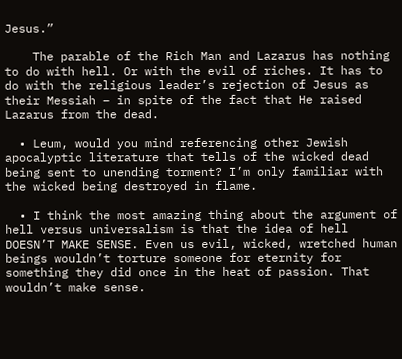Jesus.”

    The parable of the Rich Man and Lazarus has nothing to do with hell. Or with the evil of riches. It has to do with the religious leader’s rejection of Jesus as their Messiah – in spite of the fact that He raised Lazarus from the dead.

  • Leum, would you mind referencing other Jewish apocalyptic literature that tells of the wicked dead being sent to unending torment? I’m only familiar with the wicked being destroyed in flame.

  • I think the most amazing thing about the argument of hell versus universalism is that the idea of hell DOESN’T MAKE SENSE. Even us evil, wicked, wretched human beings wouldn’t torture someone for eternity for something they did once in the heat of passion. That wouldn’t make sense.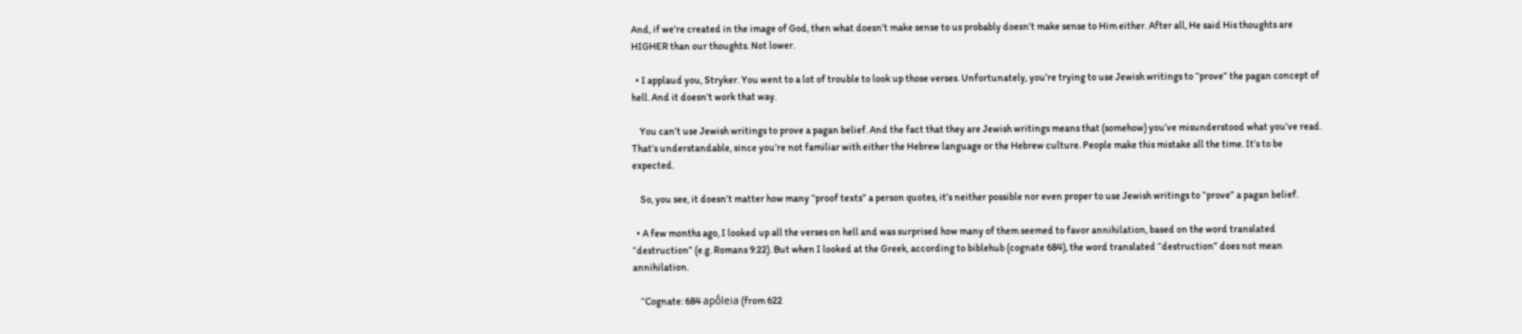And, if we’re created in the image of God, then what doesn’t make sense to us probably doesn’t make sense to Him either. After all, He said His thoughts are HIGHER than our thoughts. Not lower.

  • I applaud you, Stryker. You went to a lot of trouble to look up those verses. Unfortunately, you’re trying to use Jewish writings to “prove” the pagan concept of hell. And it doesn’t work that way.

    You can’t use Jewish writings to prove a pagan belief. And the fact that they are Jewish writings means that (somehow) you’ve misunderstood what you’ve read. That’s understandable, since you’re not familiar with either the Hebrew language or the Hebrew culture. People make this mistake all the time. It’s to be expected.

    So, you see, it doesn’t matter how many “proof texts” a person quotes, it’s neither possible nor even proper to use Jewish writings to “prove” a pagan belief.

  • A few months ago, I looked up all the verses on hell and was surprised how many of them seemed to favor annihilation, based on the word translated “destruction” (e.g. Romans 9:22). But when I looked at the Greek, according to biblehub (cognate 684), the word translated “destruction” does not mean annihilation.

    “Cognate: 684 apṓleia (from 622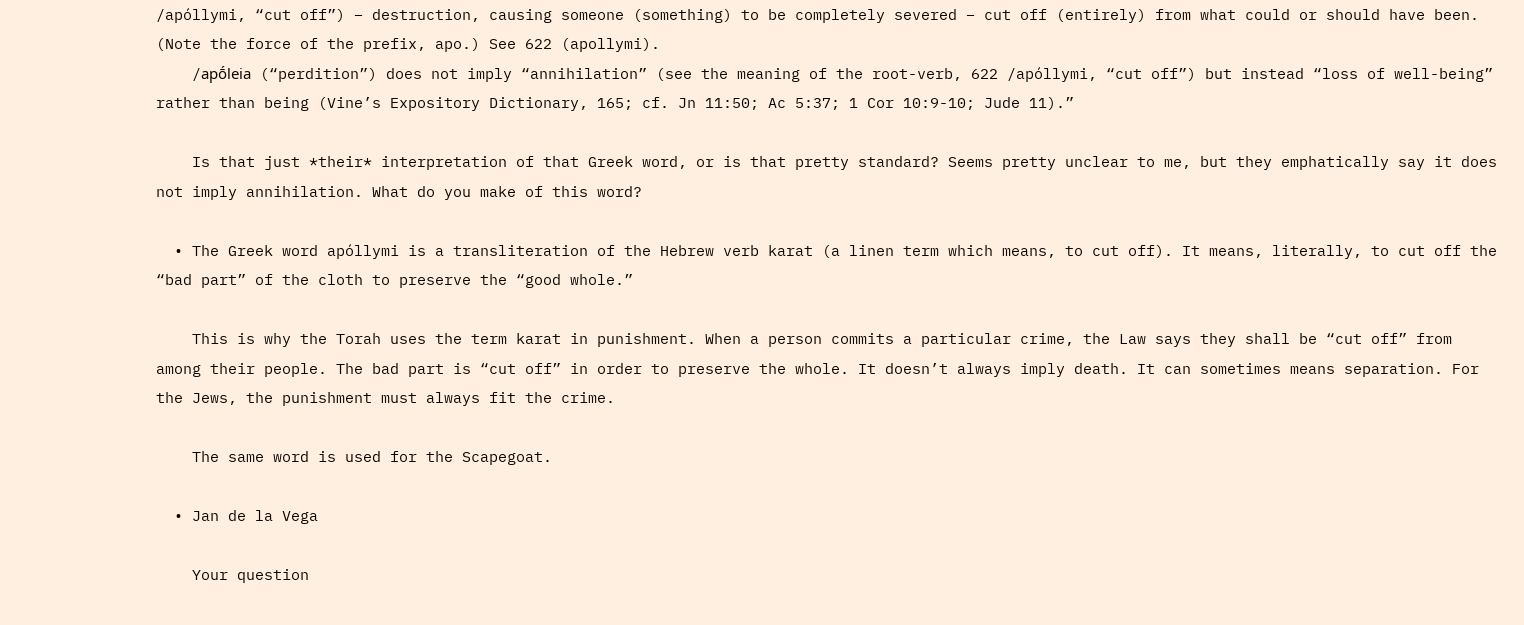/apóllymi, “cut off”) – destruction, causing someone (something) to be completely severed – cut off (entirely) from what could or should have been. (Note the force of the prefix, apo.) See 622 (apollymi).
    /apṓleia (“perdition”) does not imply “annihilation” (see the meaning of the root-verb, 622 /apóllymi, “cut off”) but instead “loss of well-being” rather than being (Vine’s Expository Dictionary, 165; cf. Jn 11:50; Ac 5:37; 1 Cor 10:9-10; Jude 11).”

    Is that just *their* interpretation of that Greek word, or is that pretty standard? Seems pretty unclear to me, but they emphatically say it does not imply annihilation. What do you make of this word?

  • The Greek word apóllymi is a transliteration of the Hebrew verb karat (a linen term which means, to cut off). It means, literally, to cut off the “bad part” of the cloth to preserve the “good whole.”

    This is why the Torah uses the term karat in punishment. When a person commits a particular crime, the Law says they shall be “cut off” from among their people. The bad part is “cut off” in order to preserve the whole. It doesn’t always imply death. It can sometimes means separation. For the Jews, the punishment must always fit the crime.

    The same word is used for the Scapegoat.

  • Jan de la Vega

    Your question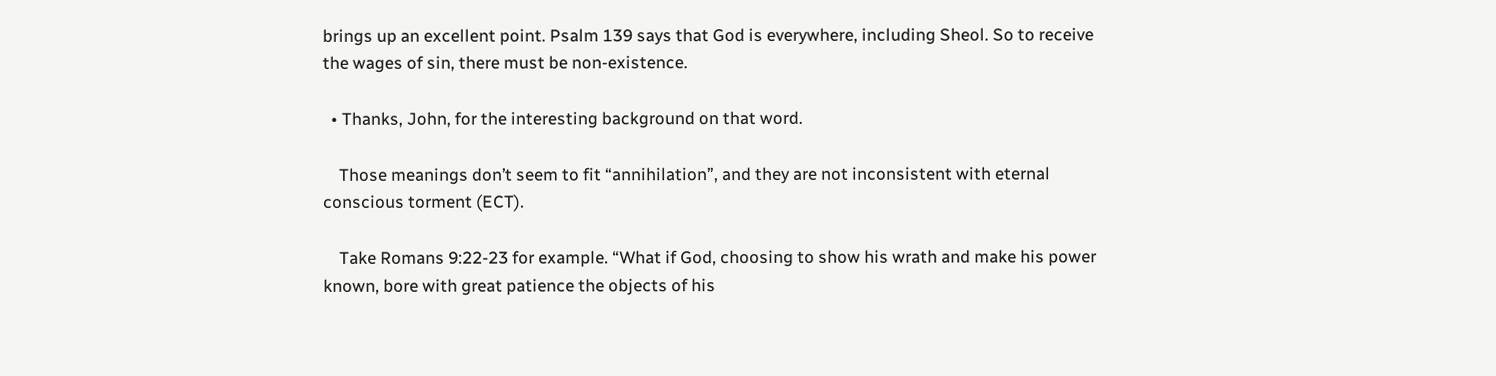brings up an excellent point. Psalm 139 says that God is everywhere, including Sheol. So to receive the wages of sin, there must be non-existence.

  • Thanks, John, for the interesting background on that word.

    Those meanings don’t seem to fit “annihilation”, and they are not inconsistent with eternal conscious torment (ECT).

    Take Romans 9:22-23 for example. “What if God, choosing to show his wrath and make his power known, bore with great patience the objects of his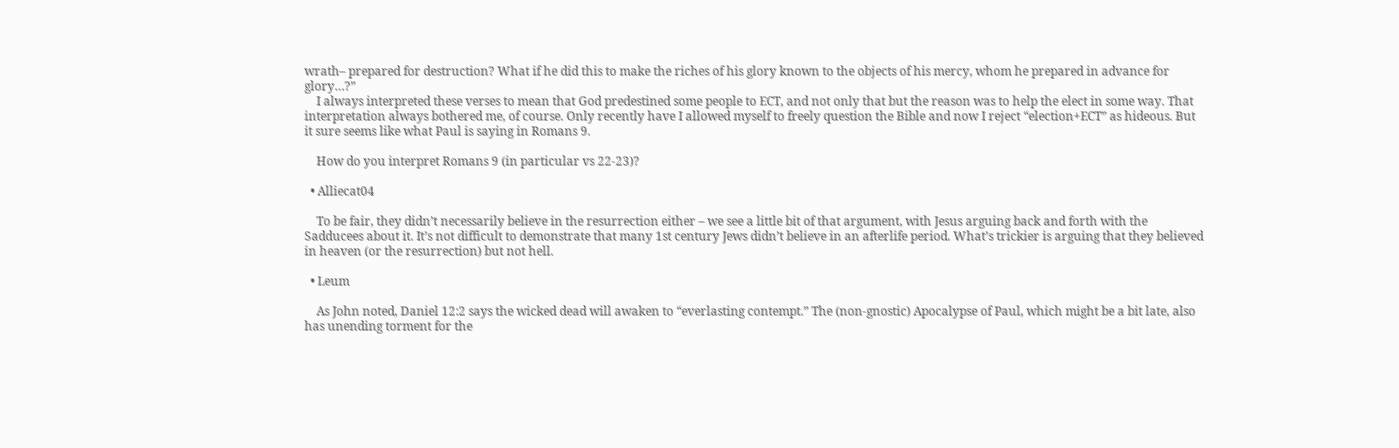wrath– prepared for destruction? What if he did this to make the riches of his glory known to the objects of his mercy, whom he prepared in advance for glory…?”
    I always interpreted these verses to mean that God predestined some people to ECT, and not only that but the reason was to help the elect in some way. That interpretation always bothered me, of course. Only recently have I allowed myself to freely question the Bible and now I reject “election+ECT” as hideous. But it sure seems like what Paul is saying in Romans 9.

    How do you interpret Romans 9 (in particular vs 22-23)?

  • Alliecat04

    To be fair, they didn’t necessarily believe in the resurrection either – we see a little bit of that argument, with Jesus arguing back and forth with the Sadducees about it. It’s not difficult to demonstrate that many 1st century Jews didn’t believe in an afterlife period. What’s trickier is arguing that they believed in heaven (or the resurrection) but not hell.

  • Leum

    As John noted, Daniel 12:2 says the wicked dead will awaken to “everlasting contempt.” The (non-gnostic) Apocalypse of Paul, which might be a bit late, also has unending torment for the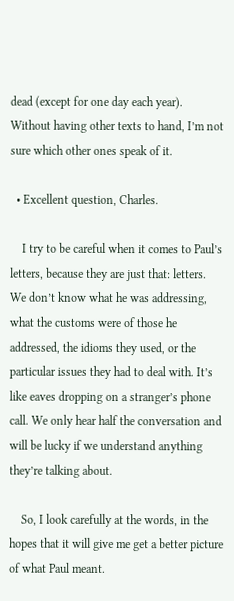dead (except for one day each year). Without having other texts to hand, I’m not sure which other ones speak of it.

  • Excellent question, Charles.

    I try to be careful when it comes to Paul’s letters, because they are just that: letters. We don’t know what he was addressing, what the customs were of those he addressed, the idioms they used, or the particular issues they had to deal with. It’s like eaves dropping on a stranger’s phone call. We only hear half the conversation and will be lucky if we understand anything they’re talking about.

    So, I look carefully at the words, in the hopes that it will give me get a better picture of what Paul meant.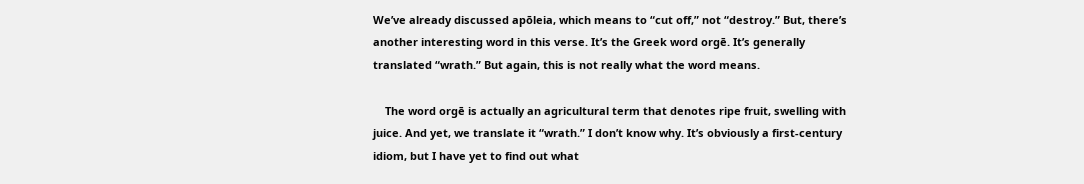We’ve already discussed apōleia, which means to “cut off,” not “destroy.” But, there’s another interesting word in this verse. It’s the Greek word orgē. It’s generally translated “wrath.” But again, this is not really what the word means.

    The word orgē is actually an agricultural term that denotes ripe fruit, swelling with juice. And yet, we translate it “wrath.” I don’t know why. It’s obviously a first-century idiom, but I have yet to find out what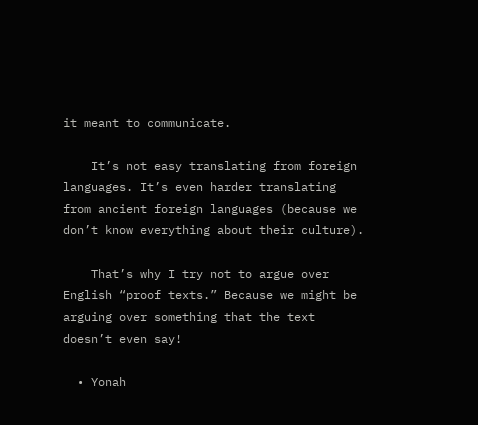it meant to communicate.

    It’s not easy translating from foreign languages. It’s even harder translating from ancient foreign languages (because we don’t know everything about their culture).

    That’s why I try not to argue over English “proof texts.” Because we might be arguing over something that the text doesn’t even say!

  • Yonah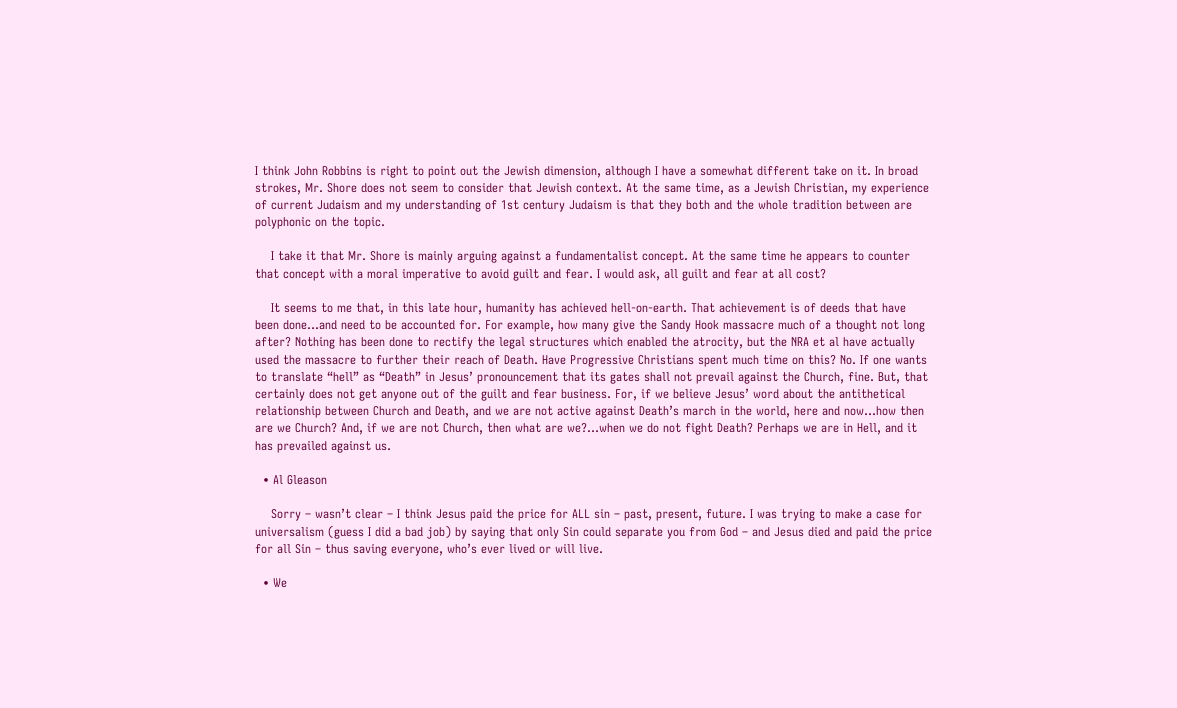I think John Robbins is right to point out the Jewish dimension, although I have a somewhat different take on it. In broad strokes, Mr. Shore does not seem to consider that Jewish context. At the same time, as a Jewish Christian, my experience of current Judaism and my understanding of 1st century Judaism is that they both and the whole tradition between are polyphonic on the topic.

    I take it that Mr. Shore is mainly arguing against a fundamentalist concept. At the same time he appears to counter that concept with a moral imperative to avoid guilt and fear. I would ask, all guilt and fear at all cost?

    It seems to me that, in this late hour, humanity has achieved hell-on-earth. That achievement is of deeds that have been done…and need to be accounted for. For example, how many give the Sandy Hook massacre much of a thought not long after? Nothing has been done to rectify the legal structures which enabled the atrocity, but the NRA et al have actually used the massacre to further their reach of Death. Have Progressive Christians spent much time on this? No. If one wants to translate “hell” as “Death” in Jesus’ pronouncement that its gates shall not prevail against the Church, fine. But, that certainly does not get anyone out of the guilt and fear business. For, if we believe Jesus’ word about the antithetical relationship between Church and Death, and we are not active against Death’s march in the world, here and now…how then are we Church? And, if we are not Church, then what are we?…when we do not fight Death? Perhaps we are in Hell, and it has prevailed against us.

  • Al Gleason

    Sorry – wasn’t clear – I think Jesus paid the price for ALL sin – past, present, future. I was trying to make a case for universalism (guess I did a bad job) by saying that only Sin could separate you from God – and Jesus died and paid the price for all Sin – thus saving everyone, who’s ever lived or will live.

  • We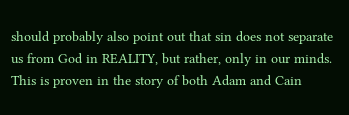should probably also point out that sin does not separate us from God in REALITY, but rather, only in our minds. This is proven in the story of both Adam and Cain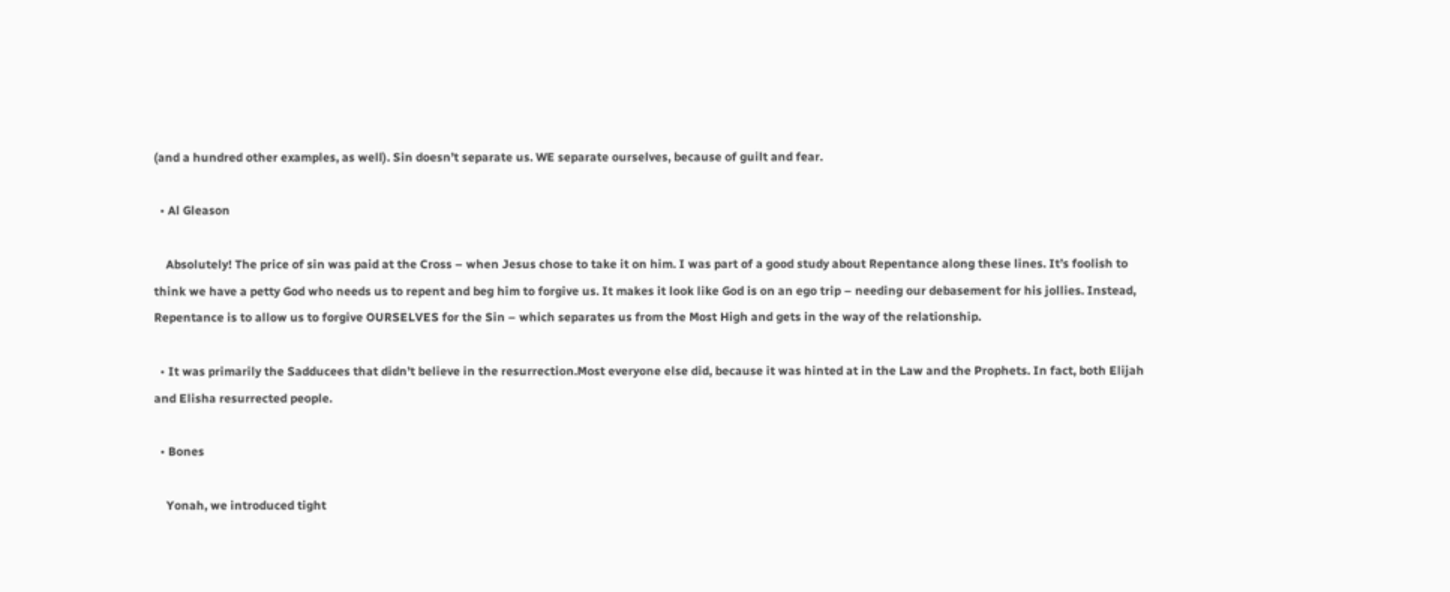(and a hundred other examples, as well). Sin doesn’t separate us. WE separate ourselves, because of guilt and fear.

  • Al Gleason

    Absolutely! The price of sin was paid at the Cross – when Jesus chose to take it on him. I was part of a good study about Repentance along these lines. It’s foolish to think we have a petty God who needs us to repent and beg him to forgive us. It makes it look like God is on an ego trip – needing our debasement for his jollies. Instead, Repentance is to allow us to forgive OURSELVES for the Sin – which separates us from the Most High and gets in the way of the relationship.

  • It was primarily the Sadducees that didn’t believe in the resurrection.Most everyone else did, because it was hinted at in the Law and the Prophets. In fact, both Elijah and Elisha resurrected people.

  • Bones

    Yonah, we introduced tight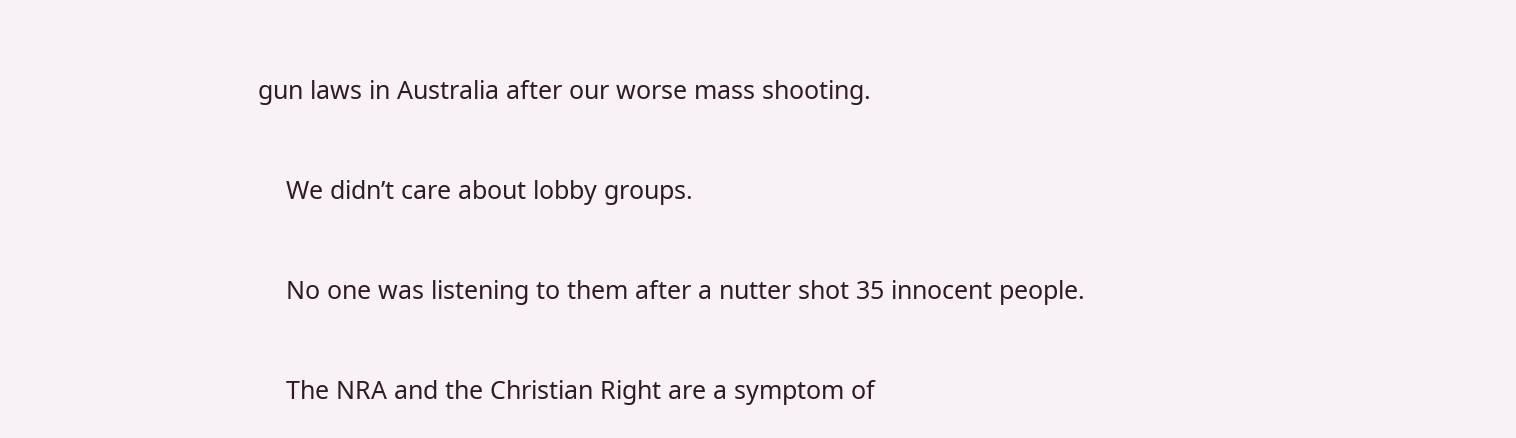gun laws in Australia after our worse mass shooting.

    We didn’t care about lobby groups.

    No one was listening to them after a nutter shot 35 innocent people.

    The NRA and the Christian Right are a symptom of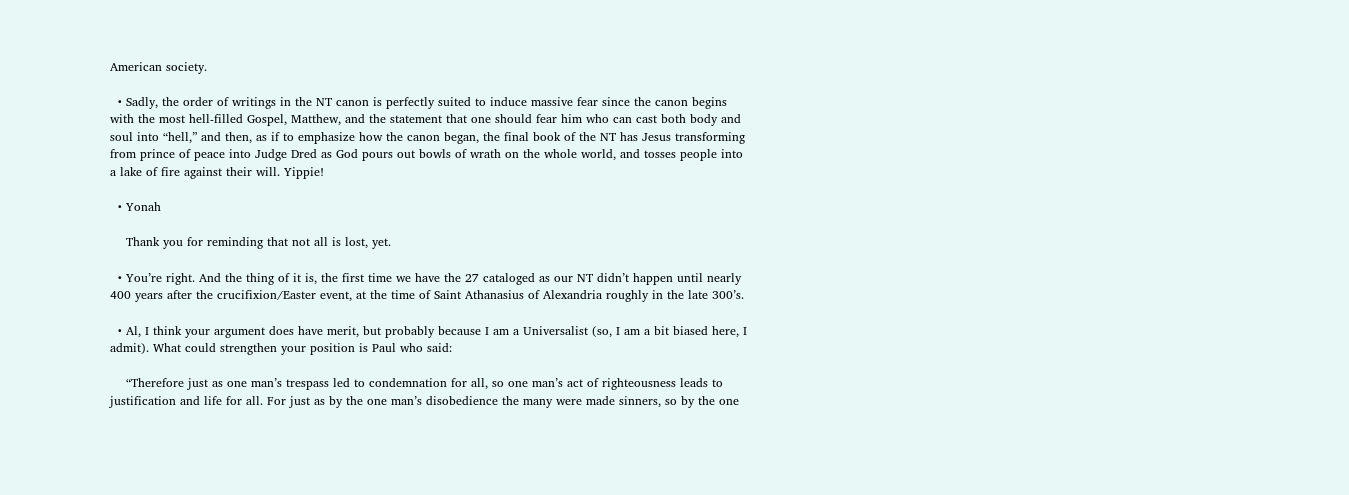American society.

  • Sadly, the order of writings in the NT canon is perfectly suited to induce massive fear since the canon begins with the most hell-filled Gospel, Matthew, and the statement that one should fear him who can cast both body and soul into “hell,” and then, as if to emphasize how the canon began, the final book of the NT has Jesus transforming from prince of peace into Judge Dred as God pours out bowls of wrath on the whole world, and tosses people into a lake of fire against their will. Yippie!

  • Yonah

    Thank you for reminding that not all is lost, yet.

  • You’re right. And the thing of it is, the first time we have the 27 cataloged as our NT didn’t happen until nearly 400 years after the crucifixion/Easter event, at the time of Saint Athanasius of Alexandria roughly in the late 300’s.

  • Al, I think your argument does have merit, but probably because I am a Universalist (so, I am a bit biased here, I admit). What could strengthen your position is Paul who said:

    “Therefore just as one man’s trespass led to condemnation for all, so one man’s act of righteousness leads to justification and life for all. For just as by the one man’s disobedience the many were made sinners, so by the one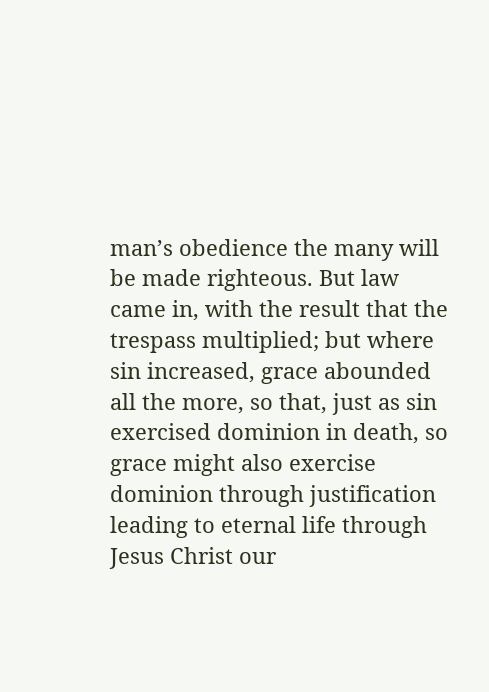man’s obedience the many will be made righteous. But law came in, with the result that the trespass multiplied; but where sin increased, grace abounded all the more, so that, just as sin exercised dominion in death, so grace might also exercise dominion through justification leading to eternal life through Jesus Christ our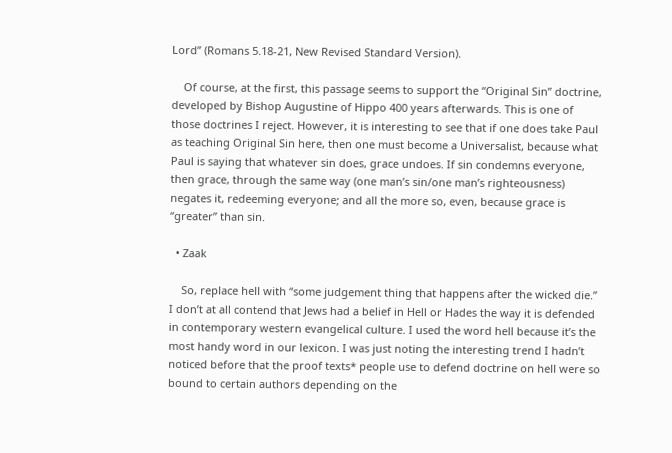Lord” (Romans 5.18-21, New Revised Standard Version).

    Of course, at the first, this passage seems to support the “Original Sin” doctrine, developed by Bishop Augustine of Hippo 400 years afterwards. This is one of those doctrines I reject. However, it is interesting to see that if one does take Paul as teaching Original Sin here, then one must become a Universalist, because what Paul is saying that whatever sin does, grace undoes. If sin condemns everyone, then grace, through the same way (one man’s sin/one man’s righteousness) negates it, redeeming everyone; and all the more so, even, because grace is “greater” than sin.

  • Zaak

    So, replace hell with “some judgement thing that happens after the wicked die.” I don’t at all contend that Jews had a belief in Hell or Hades the way it is defended in contemporary western evangelical culture. I used the word hell because it’s the most handy word in our lexicon. I was just noting the interesting trend I hadn’t noticed before that the proof texts* people use to defend doctrine on hell were so bound to certain authors depending on the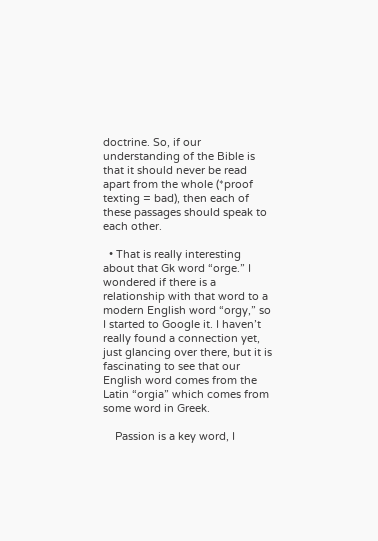doctrine. So, if our understanding of the Bible is that it should never be read apart from the whole (*proof texting = bad), then each of these passages should speak to each other.

  • That is really interesting about that Gk word “orge.” I wondered if there is a relationship with that word to a modern English word “orgy,” so I started to Google it. I haven’t really found a connection yet, just glancing over there, but it is fascinating to see that our English word comes from the Latin “orgia” which comes from some word in Greek.

    Passion is a key word, I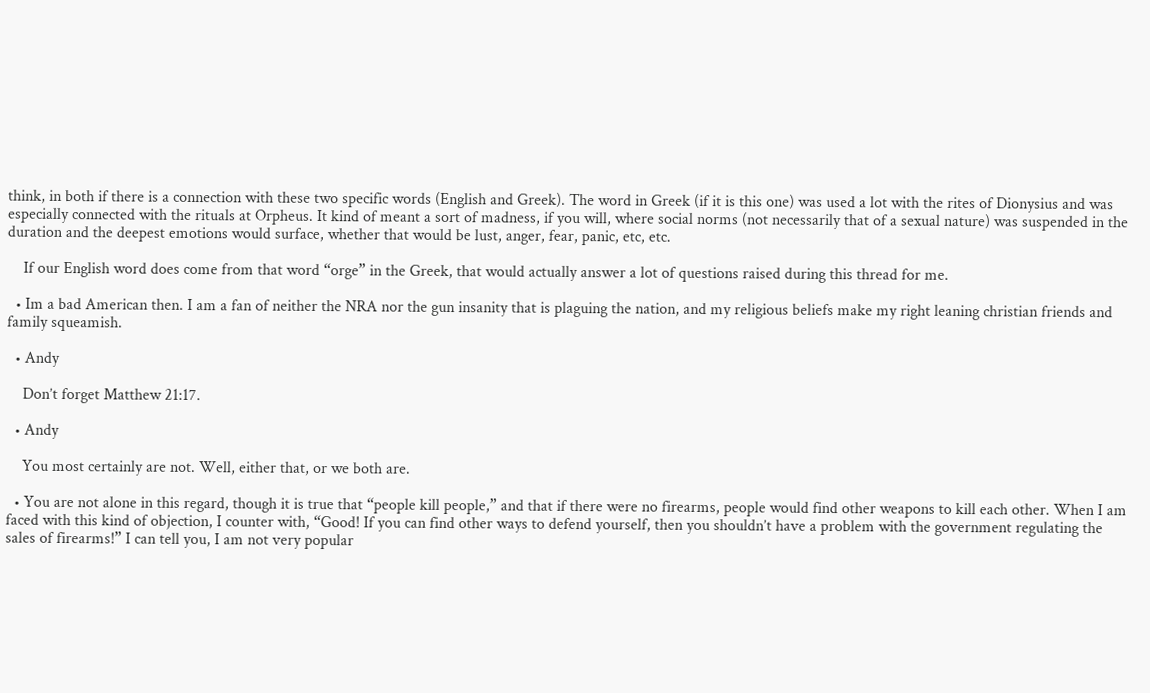think, in both if there is a connection with these two specific words (English and Greek). The word in Greek (if it is this one) was used a lot with the rites of Dionysius and was especially connected with the rituals at Orpheus. It kind of meant a sort of madness, if you will, where social norms (not necessarily that of a sexual nature) was suspended in the duration and the deepest emotions would surface, whether that would be lust, anger, fear, panic, etc, etc.

    If our English word does come from that word “orge” in the Greek, that would actually answer a lot of questions raised during this thread for me.

  • Im a bad American then. I am a fan of neither the NRA nor the gun insanity that is plaguing the nation, and my religious beliefs make my right leaning christian friends and family squeamish.

  • Andy

    Don’t forget Matthew 21:17.

  • Andy

    You most certainly are not. Well, either that, or we both are.

  • You are not alone in this regard, though it is true that “people kill people,” and that if there were no firearms, people would find other weapons to kill each other. When I am faced with this kind of objection, I counter with, “Good! If you can find other ways to defend yourself, then you shouldn’t have a problem with the government regulating the sales of firearms!” I can tell you, I am not very popular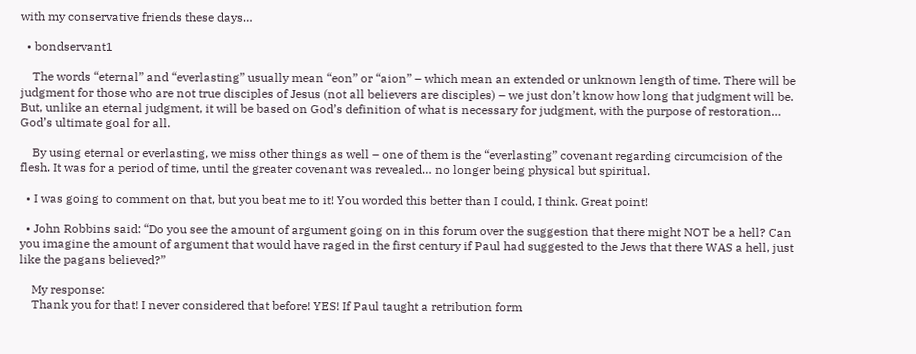with my conservative friends these days…

  • bondservant1

    The words “eternal” and “everlasting” usually mean “eon” or “aion” – which mean an extended or unknown length of time. There will be judgment for those who are not true disciples of Jesus (not all believers are disciples) – we just don’t know how long that judgment will be. But, unlike an eternal judgment, it will be based on God’s definition of what is necessary for judgment, with the purpose of restoration… God’s ultimate goal for all.

    By using eternal or everlasting, we miss other things as well – one of them is the “everlasting” covenant regarding circumcision of the flesh. It was for a period of time, until the greater covenant was revealed… no longer being physical but spiritual.

  • I was going to comment on that, but you beat me to it! You worded this better than I could, I think. Great point!

  • John Robbins said: “Do you see the amount of argument going on in this forum over the suggestion that there might NOT be a hell? Can you imagine the amount of argument that would have raged in the first century if Paul had suggested to the Jews that there WAS a hell, just like the pagans believed?”

    My response:
    Thank you for that! I never considered that before! YES! If Paul taught a retribution form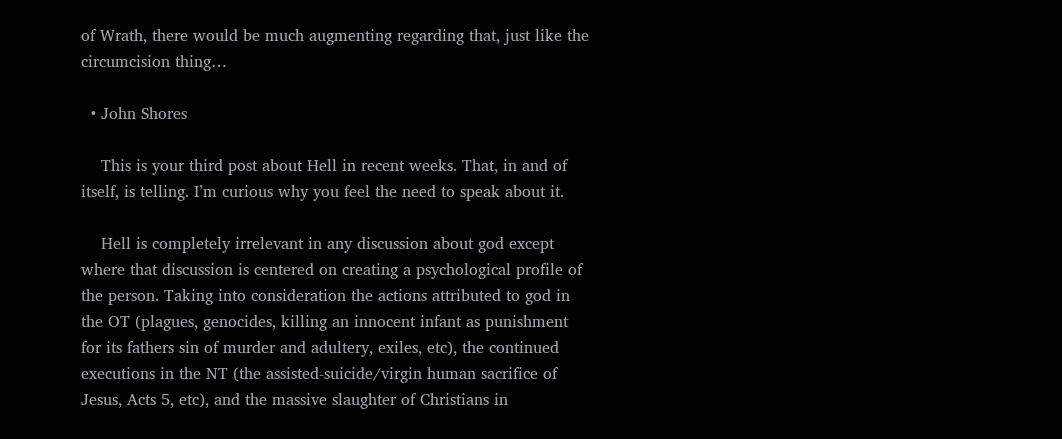of Wrath, there would be much augmenting regarding that, just like the circumcision thing…

  • John Shores

    This is your third post about Hell in recent weeks. That, in and of itself, is telling. I’m curious why you feel the need to speak about it.

    Hell is completely irrelevant in any discussion about god except where that discussion is centered on creating a psychological profile of the person. Taking into consideration the actions attributed to god in the OT (plagues, genocides, killing an innocent infant as punishment for its fathers sin of murder and adultery, exiles, etc), the continued executions in the NT (the assisted-suicide/virgin human sacrifice of Jesus, Acts 5, etc), and the massive slaughter of Christians in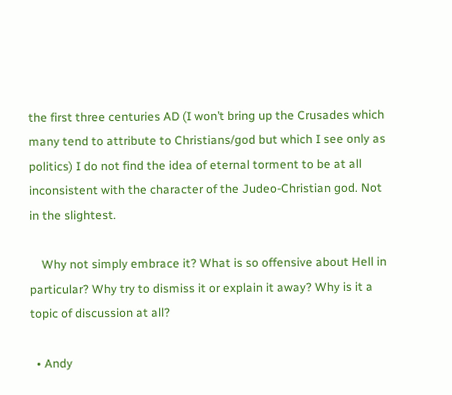the first three centuries AD (I won’t bring up the Crusades which many tend to attribute to Christians/god but which I see only as politics) I do not find the idea of eternal torment to be at all inconsistent with the character of the Judeo-Christian god. Not in the slightest.

    Why not simply embrace it? What is so offensive about Hell in particular? Why try to dismiss it or explain it away? Why is it a topic of discussion at all?

  • Andy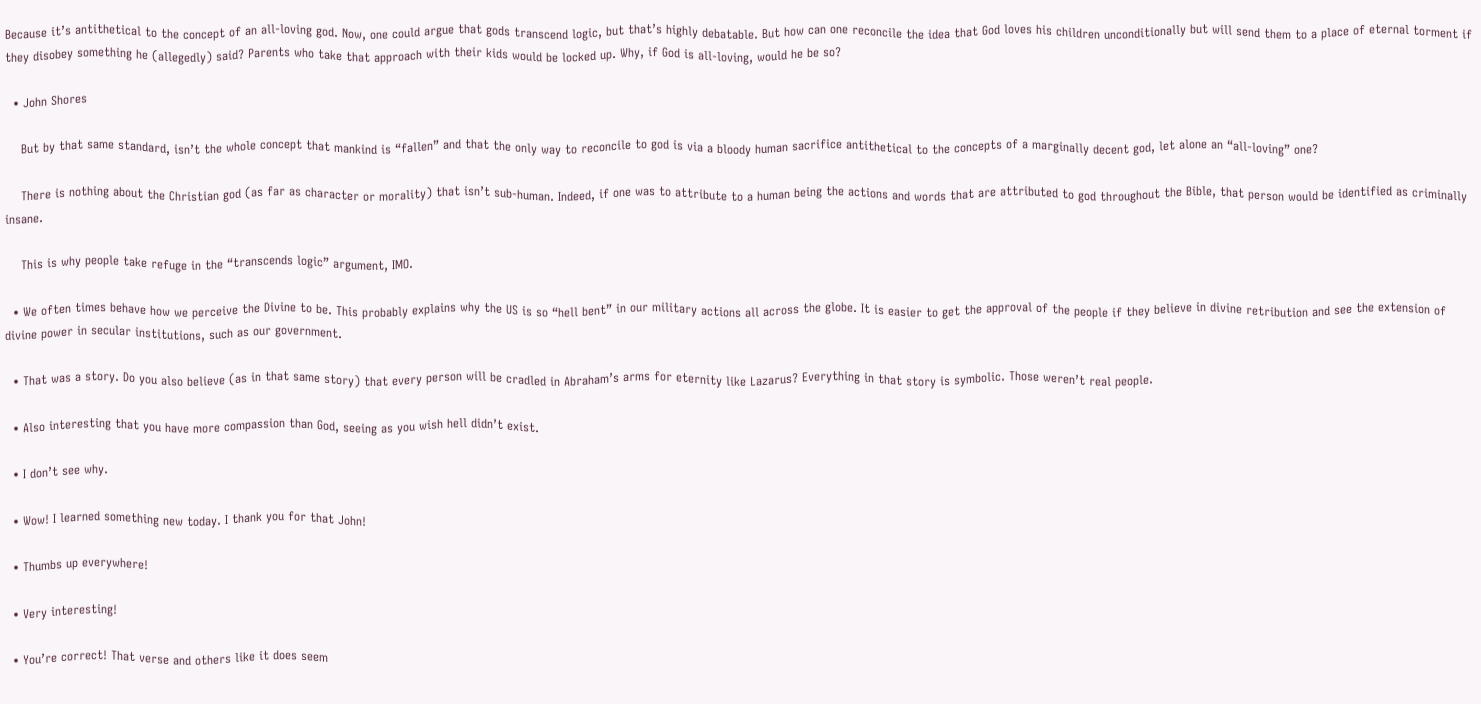Because it’s antithetical to the concept of an all-loving god. Now, one could argue that gods transcend logic, but that’s highly debatable. But how can one reconcile the idea that God loves his children unconditionally but will send them to a place of eternal torment if they disobey something he (allegedly) said? Parents who take that approach with their kids would be locked up. Why, if God is all-loving, would he be so?

  • John Shores

    But by that same standard, isn’t the whole concept that mankind is “fallen” and that the only way to reconcile to god is via a bloody human sacrifice antithetical to the concepts of a marginally decent god, let alone an “all-loving” one?

    There is nothing about the Christian god (as far as character or morality) that isn’t sub-human. Indeed, if one was to attribute to a human being the actions and words that are attributed to god throughout the Bible, that person would be identified as criminally insane.

    This is why people take refuge in the “transcends logic” argument, IMO.

  • We often times behave how we perceive the Divine to be. This probably explains why the US is so “hell bent” in our military actions all across the globe. It is easier to get the approval of the people if they believe in divine retribution and see the extension of divine power in secular institutions, such as our government.

  • That was a story. Do you also believe (as in that same story) that every person will be cradled in Abraham’s arms for eternity like Lazarus? Everything in that story is symbolic. Those weren’t real people.

  • Also interesting that you have more compassion than God, seeing as you wish hell didn’t exist.

  • I don’t see why.

  • Wow! I learned something new today. I thank you for that John!

  • Thumbs up everywhere!

  • Very interesting!

  • You’re correct! That verse and others like it does seem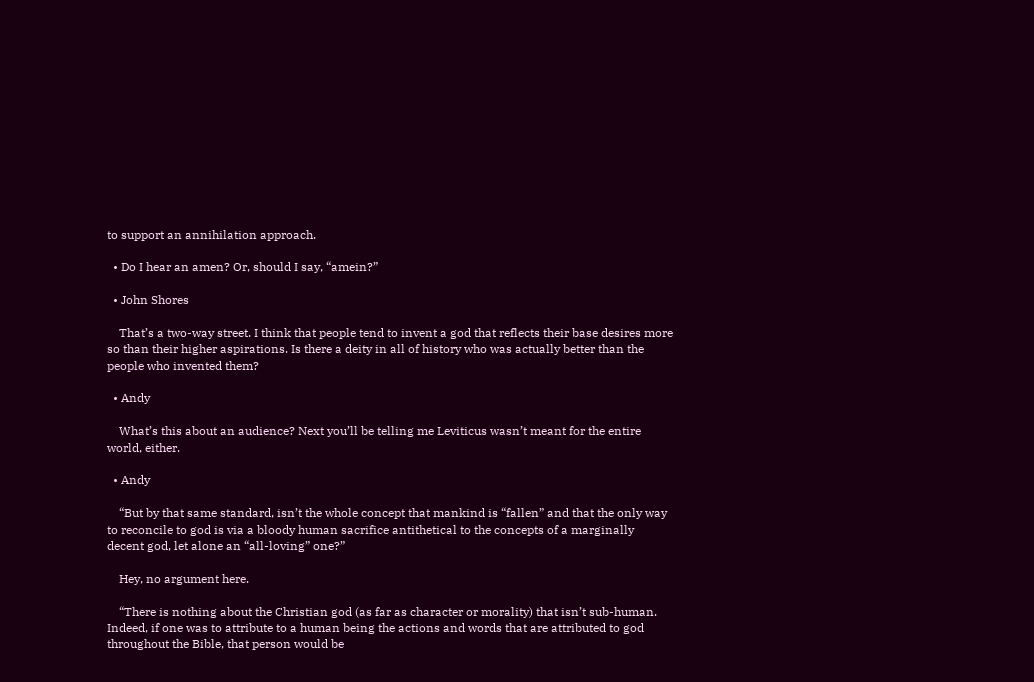to support an annihilation approach.

  • Do I hear an amen? Or, should I say, “amein?”

  • John Shores

    That’s a two-way street. I think that people tend to invent a god that reflects their base desires more so than their higher aspirations. Is there a deity in all of history who was actually better than the people who invented them?

  • Andy

    What’s this about an audience? Next you’ll be telling me Leviticus wasn’t meant for the entire world, either.

  • Andy

    “But by that same standard, isn’t the whole concept that mankind is “fallen” and that the only way to reconcile to god is via a bloody human sacrifice antithetical to the concepts of a marginally decent god, let alone an “all-loving” one?”

    Hey, no argument here.

    “There is nothing about the Christian god (as far as character or morality) that isn’t sub-human. Indeed, if one was to attribute to a human being the actions and words that are attributed to god throughout the Bible, that person would be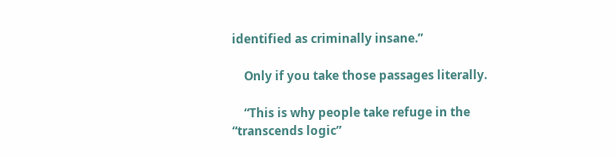identified as criminally insane.”

    Only if you take those passages literally.

    “This is why people take refuge in the “transcends logic”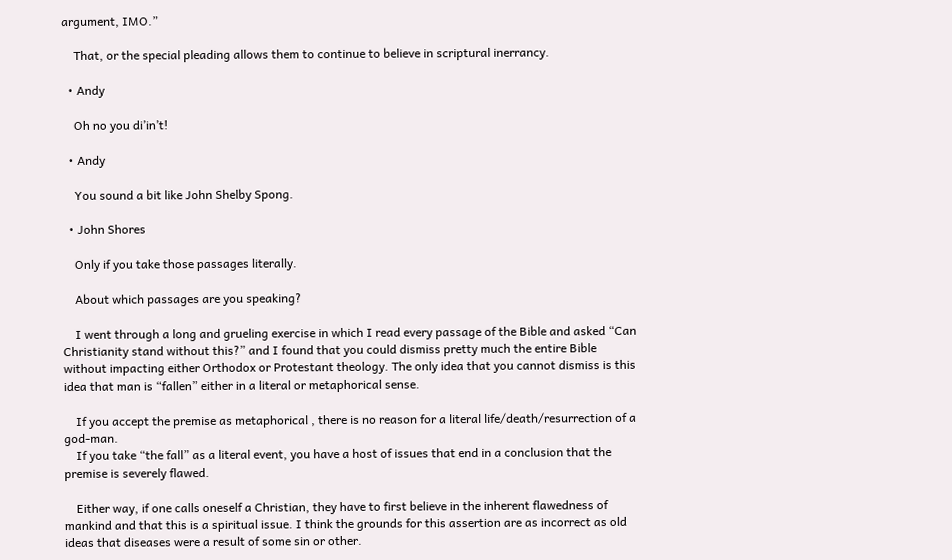argument, IMO.”

    That, or the special pleading allows them to continue to believe in scriptural inerrancy.

  • Andy

    Oh no you di’in’t!

  • Andy

    You sound a bit like John Shelby Spong.

  • John Shores

    Only if you take those passages literally.

    About which passages are you speaking?

    I went through a long and grueling exercise in which I read every passage of the Bible and asked “Can Christianity stand without this?” and I found that you could dismiss pretty much the entire Bible without impacting either Orthodox or Protestant theology. The only idea that you cannot dismiss is this idea that man is “fallen” either in a literal or metaphorical sense.

    If you accept the premise as metaphorical , there is no reason for a literal life/death/resurrection of a god-man.
    If you take “the fall” as a literal event, you have a host of issues that end in a conclusion that the premise is severely flawed.

    Either way, if one calls oneself a Christian, they have to first believe in the inherent flawedness of mankind and that this is a spiritual issue. I think the grounds for this assertion are as incorrect as old ideas that diseases were a result of some sin or other.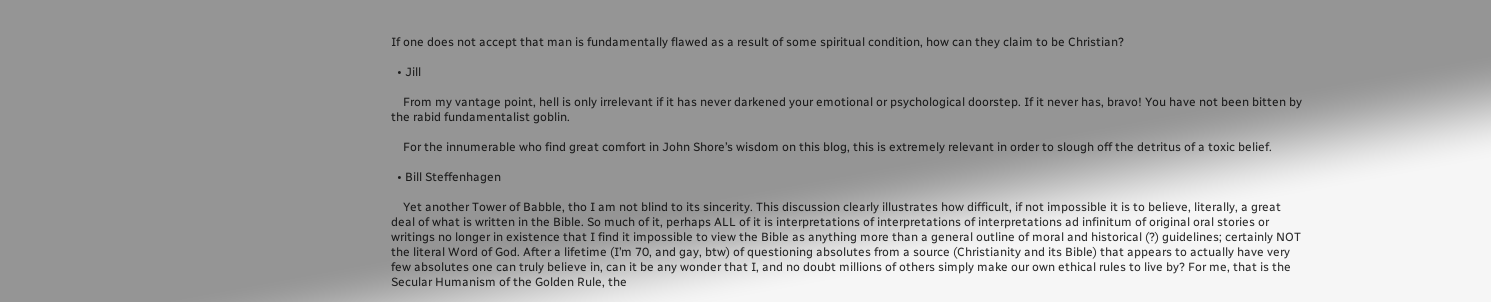If one does not accept that man is fundamentally flawed as a result of some spiritual condition, how can they claim to be Christian?

  • Jill

    From my vantage point, hell is only irrelevant if it has never darkened your emotional or psychological doorstep. If it never has, bravo! You have not been bitten by the rabid fundamentalist goblin.

    For the innumerable who find great comfort in John Shore’s wisdom on this blog, this is extremely relevant in order to slough off the detritus of a toxic belief.

  • Bill Steffenhagen

    Yet another Tower of Babble, tho I am not blind to its sincerity. This discussion clearly illustrates how difficult, if not impossible it is to believe, literally, a great deal of what is written in the Bible. So much of it, perhaps ALL of it is interpretations of interpretations of interpretations ad infinitum of original oral stories or writings no longer in existence that I find it impossible to view the Bible as anything more than a general outline of moral and historical (?) guidelines; certainly NOT the literal Word of God. After a lifetime (I’m 70, and gay, btw) of questioning absolutes from a source (Christianity and its Bible) that appears to actually have very few absolutes one can truly believe in, can it be any wonder that I, and no doubt millions of others simply make our own ethical rules to live by? For me, that is the Secular Humanism of the Golden Rule, the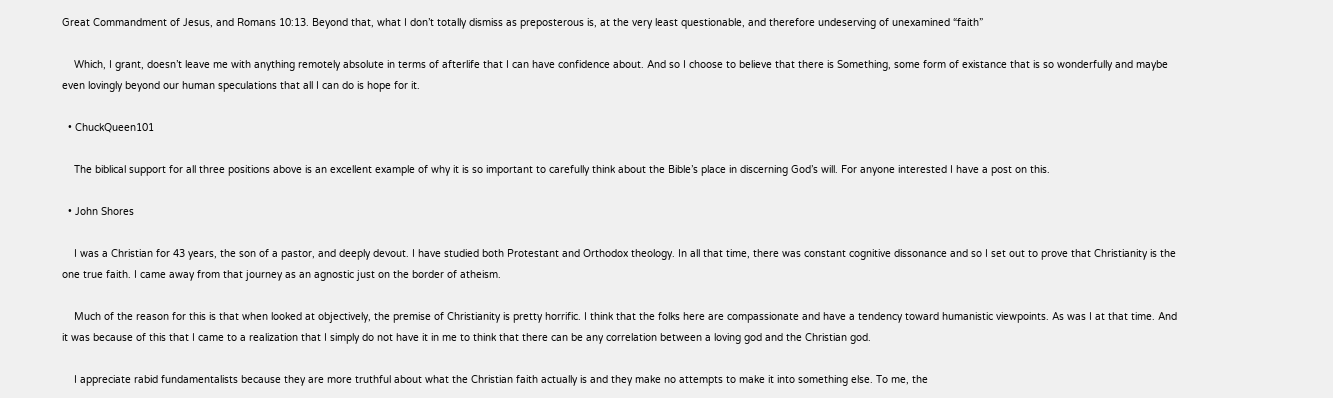Great Commandment of Jesus, and Romans 10:13. Beyond that, what I don’t totally dismiss as preposterous is, at the very least questionable, and therefore undeserving of unexamined “faith”

    Which, I grant, doesn’t leave me with anything remotely absolute in terms of afterlife that I can have confidence about. And so I choose to believe that there is Something, some form of existance that is so wonderfully and maybe even lovingly beyond our human speculations that all I can do is hope for it.

  • ChuckQueen101

    The biblical support for all three positions above is an excellent example of why it is so important to carefully think about the Bible’s place in discerning God’s will. For anyone interested I have a post on this.

  • John Shores

    I was a Christian for 43 years, the son of a pastor, and deeply devout. I have studied both Protestant and Orthodox theology. In all that time, there was constant cognitive dissonance and so I set out to prove that Christianity is the one true faith. I came away from that journey as an agnostic just on the border of atheism.

    Much of the reason for this is that when looked at objectively, the premise of Christianity is pretty horrific. I think that the folks here are compassionate and have a tendency toward humanistic viewpoints. As was I at that time. And it was because of this that I came to a realization that I simply do not have it in me to think that there can be any correlation between a loving god and the Christian god.

    I appreciate rabid fundamentalists because they are more truthful about what the Christian faith actually is and they make no attempts to make it into something else. To me, the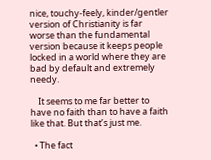nice, touchy-feely, kinder/gentler version of Christianity is far worse than the fundamental version because it keeps people locked in a world where they are bad by default and extremely needy.

    It seems to me far better to have no faith than to have a faith like that. But that’s just me.

  • The fact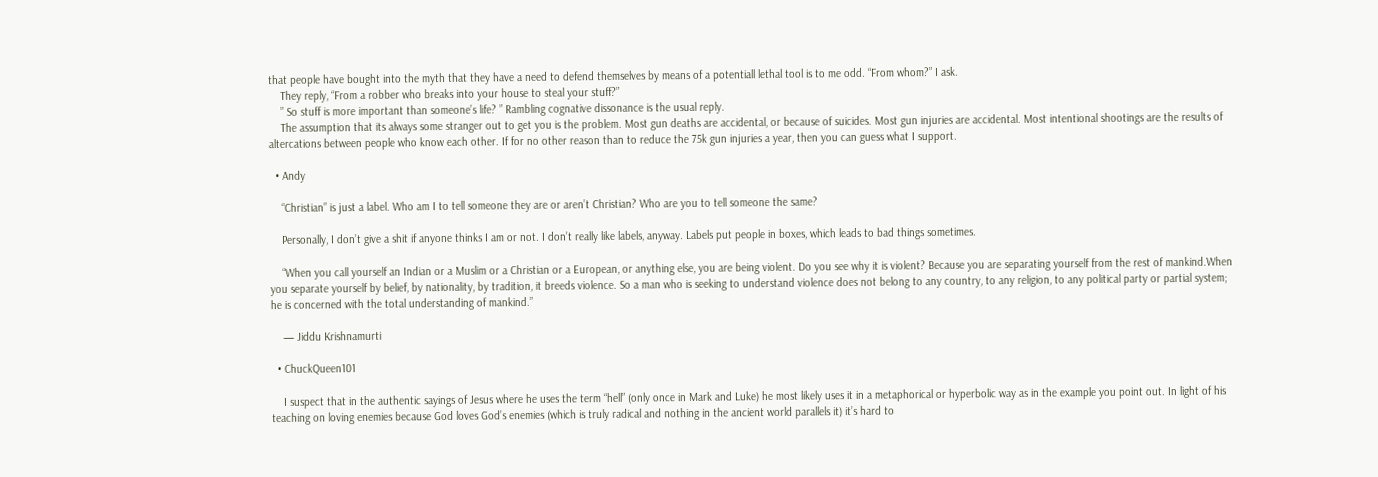that people have bought into the myth that they have a need to defend themselves by means of a potentiall lethal tool is to me odd. “From whom?” I ask.
    They reply, “From a robber who breaks into your house to steal your stuff?”
    ” So stuff is more important than someone’s life? ” Rambling cognative dissonance is the usual reply.
    The assumption that its always some stranger out to get you is the problem. Most gun deaths are accidental, or because of suicides. Most gun injuries are accidental. Most intentional shootings are the results of altercations between people who know each other. If for no other reason than to reduce the 75k gun injuries a year, then you can guess what I support.

  • Andy

    “Christian” is just a label. Who am I to tell someone they are or aren’t Christian? Who are you to tell someone the same?

    Personally, I don’t give a shit if anyone thinks I am or not. I don’t really like labels, anyway. Labels put people in boxes, which leads to bad things sometimes.

    “When you call yourself an Indian or a Muslim or a Christian or a European, or anything else, you are being violent. Do you see why it is violent? Because you are separating yourself from the rest of mankind.When you separate yourself by belief, by nationality, by tradition, it breeds violence. So a man who is seeking to understand violence does not belong to any country, to any religion, to any political party or partial system; he is concerned with the total understanding of mankind.”

    — Jiddu Krishnamurti

  • ChuckQueen101

    I suspect that in the authentic sayings of Jesus where he uses the term “hell” (only once in Mark and Luke) he most likely uses it in a metaphorical or hyperbolic way as in the example you point out. In light of his teaching on loving enemies because God loves God’s enemies (which is truly radical and nothing in the ancient world parallels it) it’s hard to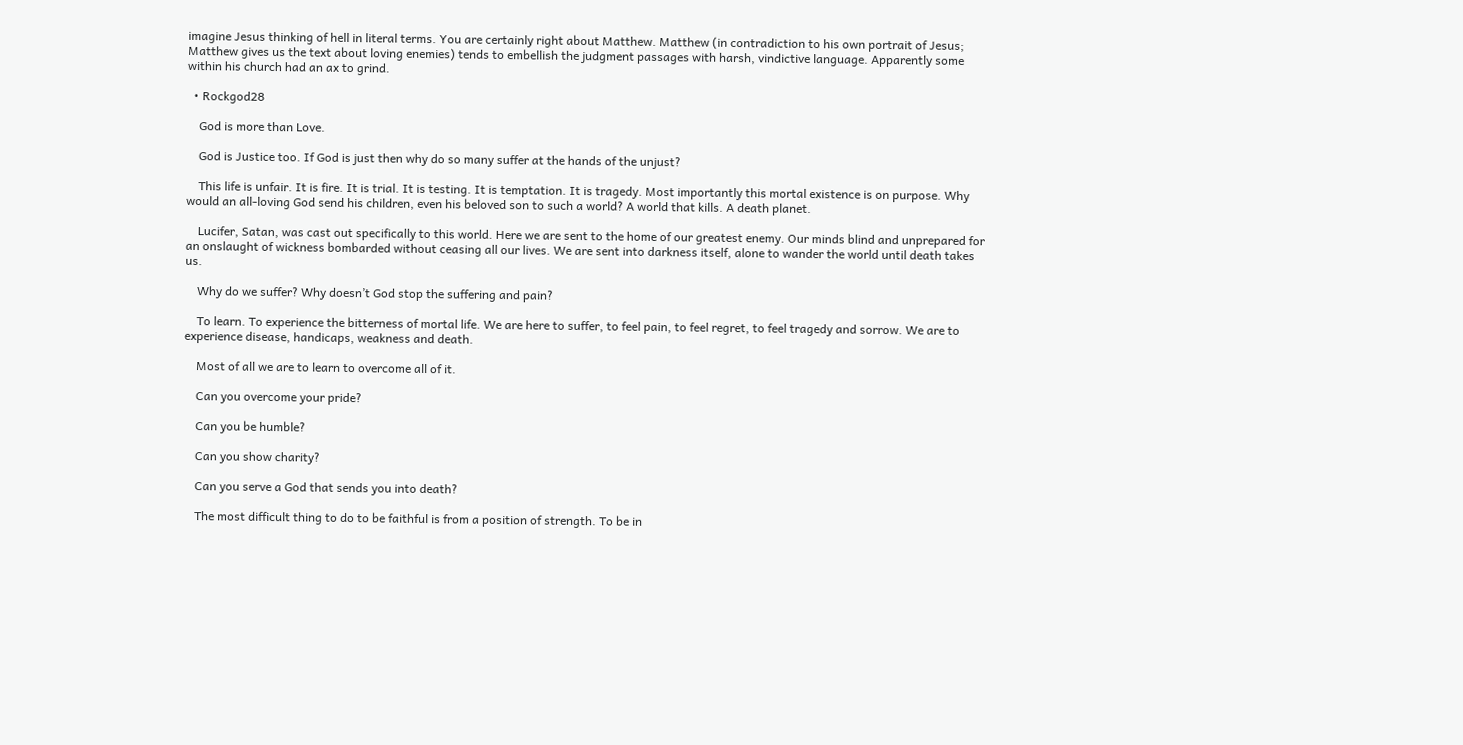imagine Jesus thinking of hell in literal terms. You are certainly right about Matthew. Matthew (in contradiction to his own portrait of Jesus; Matthew gives us the text about loving enemies) tends to embellish the judgment passages with harsh, vindictive language. Apparently some within his church had an ax to grind.

  • Rockgod28

    God is more than Love.

    God is Justice too. If God is just then why do so many suffer at the hands of the unjust?

    This life is unfair. It is fire. It is trial. It is testing. It is temptation. It is tragedy. Most importantly this mortal existence is on purpose. Why would an all-loving God send his children, even his beloved son to such a world? A world that kills. A death planet.

    Lucifer, Satan, was cast out specifically to this world. Here we are sent to the home of our greatest enemy. Our minds blind and unprepared for an onslaught of wickness bombarded without ceasing all our lives. We are sent into darkness itself, alone to wander the world until death takes us.

    Why do we suffer? Why doesn’t God stop the suffering and pain?

    To learn. To experience the bitterness of mortal life. We are here to suffer, to feel pain, to feel regret, to feel tragedy and sorrow. We are to experience disease, handicaps, weakness and death.

    Most of all we are to learn to overcome all of it.

    Can you overcome your pride?

    Can you be humble?

    Can you show charity?

    Can you serve a God that sends you into death?

    The most difficult thing to do to be faithful is from a position of strength. To be in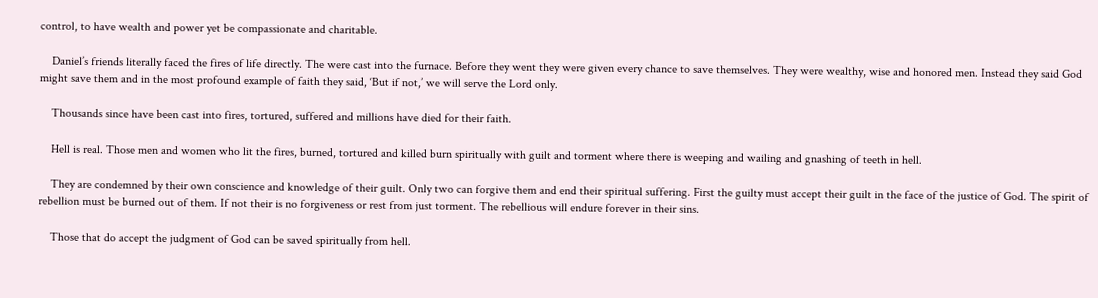control, to have wealth and power yet be compassionate and charitable.

    Daniel’s friends literally faced the fires of life directly. The were cast into the furnace. Before they went they were given every chance to save themselves. They were wealthy, wise and honored men. Instead they said God might save them and in the most profound example of faith they said, ‘But if not,’ we will serve the Lord only.

    Thousands since have been cast into fires, tortured, suffered and millions have died for their faith.

    Hell is real. Those men and women who lit the fires, burned, tortured and killed burn spiritually with guilt and torment where there is weeping and wailing and gnashing of teeth in hell.

    They are condemned by their own conscience and knowledge of their guilt. Only two can forgive them and end their spiritual suffering. First the guilty must accept their guilt in the face of the justice of God. The spirit of rebellion must be burned out of them. If not their is no forgiveness or rest from just torment. The rebellious will endure forever in their sins.

    Those that do accept the judgment of God can be saved spiritually from hell.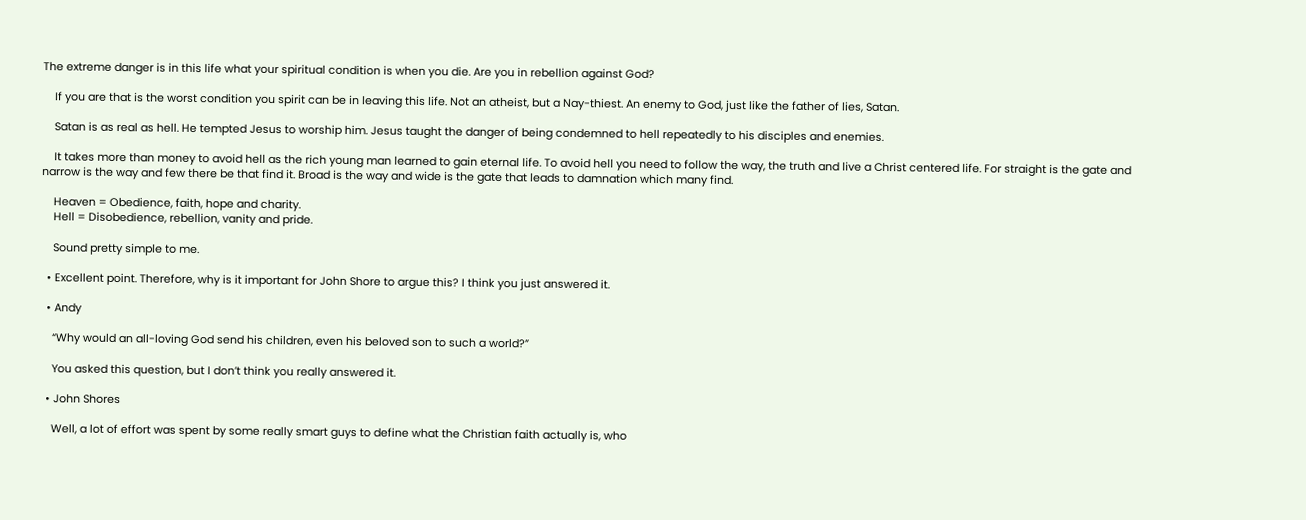The extreme danger is in this life what your spiritual condition is when you die. Are you in rebellion against God?

    If you are that is the worst condition you spirit can be in leaving this life. Not an atheist, but a Nay-thiest. An enemy to God, just like the father of lies, Satan.

    Satan is as real as hell. He tempted Jesus to worship him. Jesus taught the danger of being condemned to hell repeatedly to his disciples and enemies.

    It takes more than money to avoid hell as the rich young man learned to gain eternal life. To avoid hell you need to follow the way, the truth and live a Christ centered life. For straight is the gate and narrow is the way and few there be that find it. Broad is the way and wide is the gate that leads to damnation which many find.

    Heaven = Obedience, faith, hope and charity.
    Hell = Disobedience, rebellion, vanity and pride.

    Sound pretty simple to me.

  • Excellent point. Therefore, why is it important for John Shore to argue this? I think you just answered it.

  • Andy

    “Why would an all-loving God send his children, even his beloved son to such a world?”

    You asked this question, but I don’t think you really answered it.

  • John Shores

    Well, a lot of effort was spent by some really smart guys to define what the Christian faith actually is, who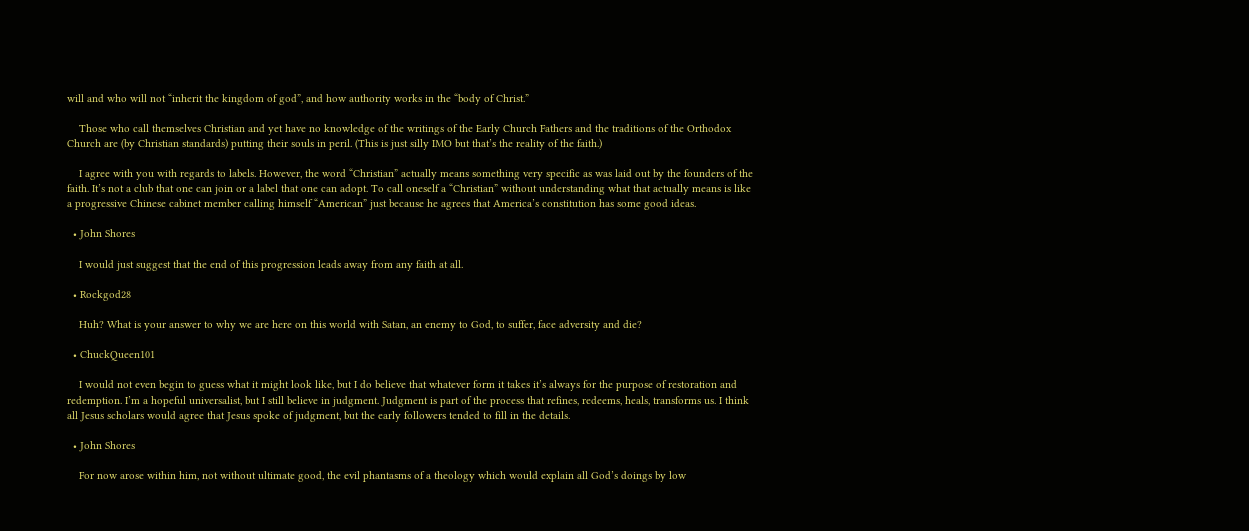will and who will not “inherit the kingdom of god”, and how authority works in the “body of Christ.”

    Those who call themselves Christian and yet have no knowledge of the writings of the Early Church Fathers and the traditions of the Orthodox Church are (by Christian standards) putting their souls in peril. (This is just silly IMO but that’s the reality of the faith.)

    I agree with you with regards to labels. However, the word “Christian” actually means something very specific as was laid out by the founders of the faith. It’s not a club that one can join or a label that one can adopt. To call oneself a “Christian” without understanding what that actually means is like a progressive Chinese cabinet member calling himself “American” just because he agrees that America’s constitution has some good ideas.

  • John Shores

    I would just suggest that the end of this progression leads away from any faith at all.

  • Rockgod28

    Huh? What is your answer to why we are here on this world with Satan, an enemy to God, to suffer, face adversity and die?

  • ChuckQueen101

    I would not even begin to guess what it might look like, but I do believe that whatever form it takes it’s always for the purpose of restoration and redemption. I’m a hopeful universalist, but I still believe in judgment. Judgment is part of the process that refines, redeems, heals, transforms us. I think all Jesus scholars would agree that Jesus spoke of judgment, but the early followers tended to fill in the details.

  • John Shores

    For now arose within him, not without ultimate good, the evil phantasms of a theology which would explain all God’s doings by low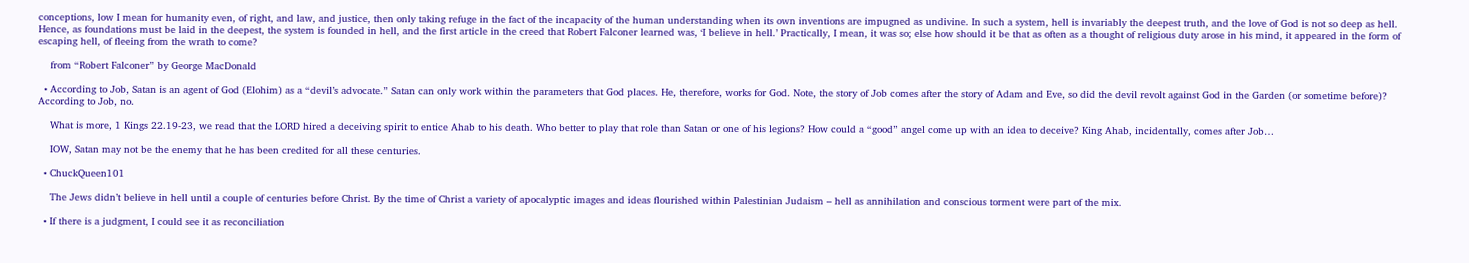conceptions, low I mean for humanity even, of right, and law, and justice, then only taking refuge in the fact of the incapacity of the human understanding when its own inventions are impugned as undivine. In such a system, hell is invariably the deepest truth, and the love of God is not so deep as hell. Hence, as foundations must be laid in the deepest, the system is founded in hell, and the first article in the creed that Robert Falconer learned was, ‘I believe in hell.’ Practically, I mean, it was so; else how should it be that as often as a thought of religious duty arose in his mind, it appeared in the form of escaping hell, of fleeing from the wrath to come?

    from “Robert Falconer” by George MacDonald

  • According to Job, Satan is an agent of God (Elohim) as a “devil’s advocate.” Satan can only work within the parameters that God places. He, therefore, works for God. Note, the story of Job comes after the story of Adam and Eve, so did the devil revolt against God in the Garden (or sometime before)? According to Job, no.

    What is more, 1 Kings 22.19-23, we read that the LORD hired a deceiving spirit to entice Ahab to his death. Who better to play that role than Satan or one of his legions? How could a “good” angel come up with an idea to deceive? King Ahab, incidentally, comes after Job…

    IOW, Satan may not be the enemy that he has been credited for all these centuries.

  • ChuckQueen101

    The Jews didn’t believe in hell until a couple of centuries before Christ. By the time of Christ a variety of apocalyptic images and ideas flourished within Palestinian Judaism – hell as annihilation and conscious torment were part of the mix.

  • If there is a judgment, I could see it as reconciliation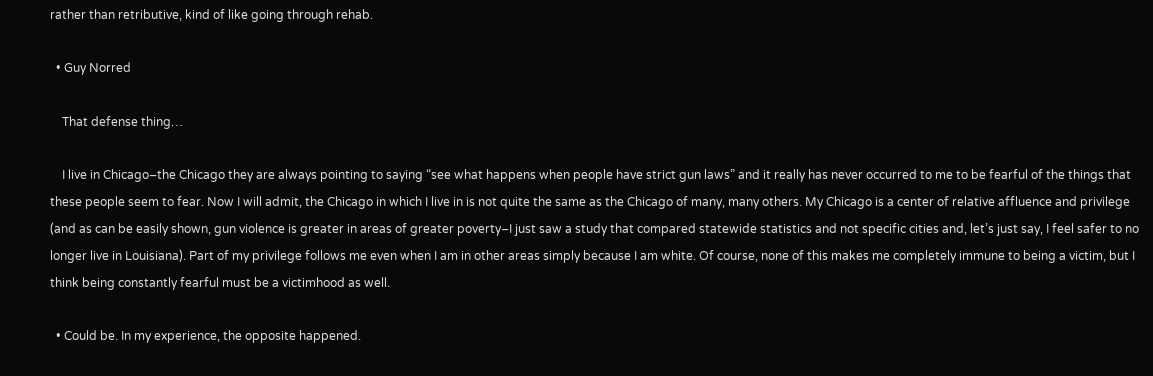rather than retributive, kind of like going through rehab.

  • Guy Norred

    That defense thing…

    I live in Chicago–the Chicago they are always pointing to saying “see what happens when people have strict gun laws” and it really has never occurred to me to be fearful of the things that these people seem to fear. Now I will admit, the Chicago in which I live in is not quite the same as the Chicago of many, many others. My Chicago is a center of relative affluence and privilege (and as can be easily shown, gun violence is greater in areas of greater poverty–I just saw a study that compared statewide statistics and not specific cities and, let’s just say, I feel safer to no longer live in Louisiana). Part of my privilege follows me even when I am in other areas simply because I am white. Of course, none of this makes me completely immune to being a victim, but I think being constantly fearful must be a victimhood as well.

  • Could be. In my experience, the opposite happened.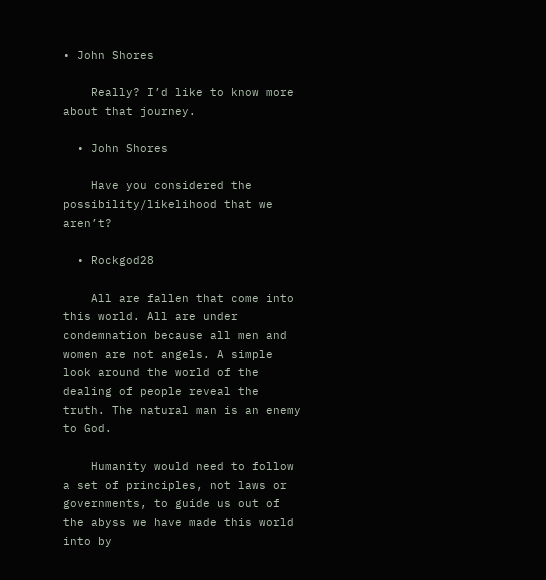• John Shores

    Really? I’d like to know more about that journey.

  • John Shores

    Have you considered the possibility/likelihood that we aren’t?

  • Rockgod28

    All are fallen that come into this world. All are under condemnation because all men and women are not angels. A simple look around the world of the dealing of people reveal the truth. The natural man is an enemy to God.

    Humanity would need to follow a set of principles, not laws or governments, to guide us out of the abyss we have made this world into by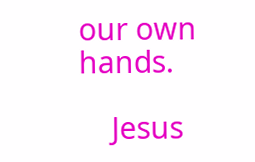our own hands.

    Jesus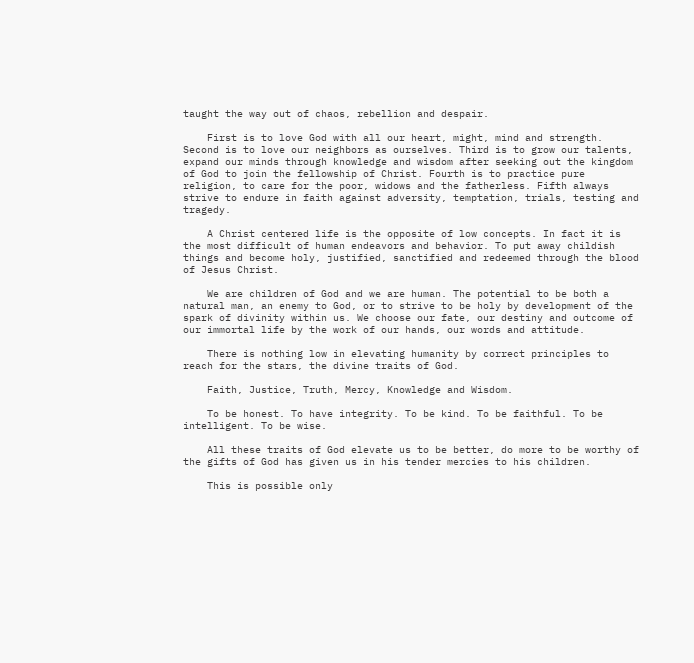taught the way out of chaos, rebellion and despair.

    First is to love God with all our heart, might, mind and strength. Second is to love our neighbors as ourselves. Third is to grow our talents, expand our minds through knowledge and wisdom after seeking out the kingdom of God to join the fellowship of Christ. Fourth is to practice pure religion, to care for the poor, widows and the fatherless. Fifth always strive to endure in faith against adversity, temptation, trials, testing and tragedy.

    A Christ centered life is the opposite of low concepts. In fact it is the most difficult of human endeavors and behavior. To put away childish things and become holy, justified, sanctified and redeemed through the blood of Jesus Christ.

    We are children of God and we are human. The potential to be both a natural man, an enemy to God, or to strive to be holy by development of the spark of divinity within us. We choose our fate, our destiny and outcome of our immortal life by the work of our hands, our words and attitude.

    There is nothing low in elevating humanity by correct principles to reach for the stars, the divine traits of God.

    Faith, Justice, Truth, Mercy, Knowledge and Wisdom.

    To be honest. To have integrity. To be kind. To be faithful. To be intelligent. To be wise.

    All these traits of God elevate us to be better, do more to be worthy of the gifts of God has given us in his tender mercies to his children.

    This is possible only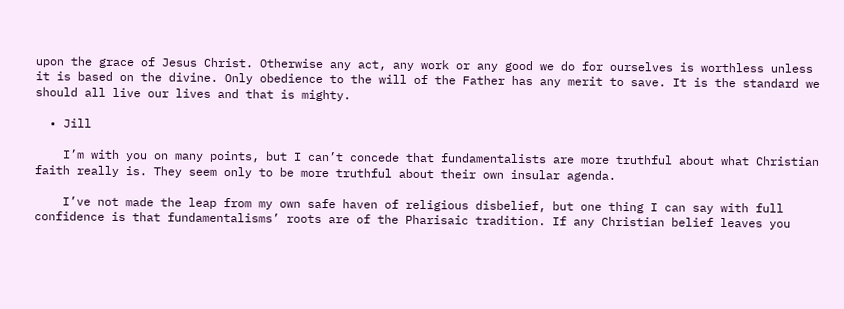upon the grace of Jesus Christ. Otherwise any act, any work or any good we do for ourselves is worthless unless it is based on the divine. Only obedience to the will of the Father has any merit to save. It is the standard we should all live our lives and that is mighty.

  • Jill

    I’m with you on many points, but I can’t concede that fundamentalists are more truthful about what Christian faith really is. They seem only to be more truthful about their own insular agenda.

    I’ve not made the leap from my own safe haven of religious disbelief, but one thing I can say with full confidence is that fundamentalisms’ roots are of the Pharisaic tradition. If any Christian belief leaves you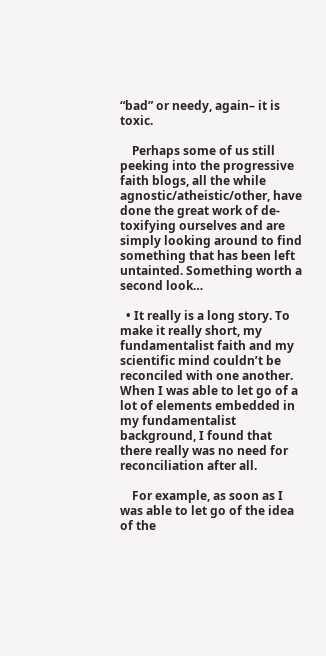“bad” or needy, again– it is toxic.

    Perhaps some of us still peeking into the progressive faith blogs, all the while agnostic/atheistic/other, have done the great work of de-toxifying ourselves and are simply looking around to find something that has been left untainted. Something worth a second look…

  • It really is a long story. To make it really short, my fundamentalist faith and my scientific mind couldn’t be reconciled with one another. When I was able to let go of a lot of elements embedded in my fundamentalist background, I found that there really was no need for reconciliation after all.

    For example, as soon as I was able to let go of the idea of the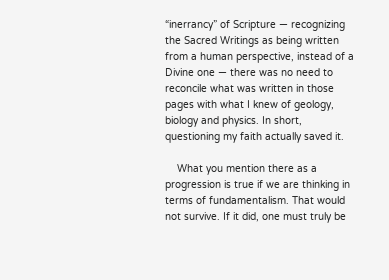“inerrancy” of Scripture — recognizing the Sacred Writings as being written from a human perspective, instead of a Divine one — there was no need to reconcile what was written in those pages with what I knew of geology, biology and physics. In short, questioning my faith actually saved it.

    What you mention there as a progression is true if we are thinking in terms of fundamentalism. That would not survive. If it did, one must truly be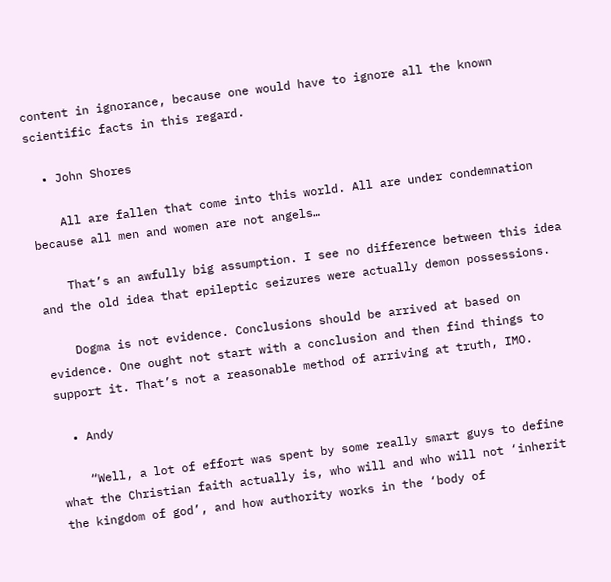content in ignorance, because one would have to ignore all the known scientific facts in this regard.

  • John Shores

    All are fallen that come into this world. All are under condemnation because all men and women are not angels…

    That’s an awfully big assumption. I see no difference between this idea and the old idea that epileptic seizures were actually demon possessions.

    Dogma is not evidence. Conclusions should be arrived at based on evidence. One ought not start with a conclusion and then find things to support it. That’s not a reasonable method of arriving at truth, IMO.

  • Andy

    “Well, a lot of effort was spent by some really smart guys to define what the Christian faith actually is, who will and who will not ‘inherit the kingdom of god’, and how authority works in the ‘body of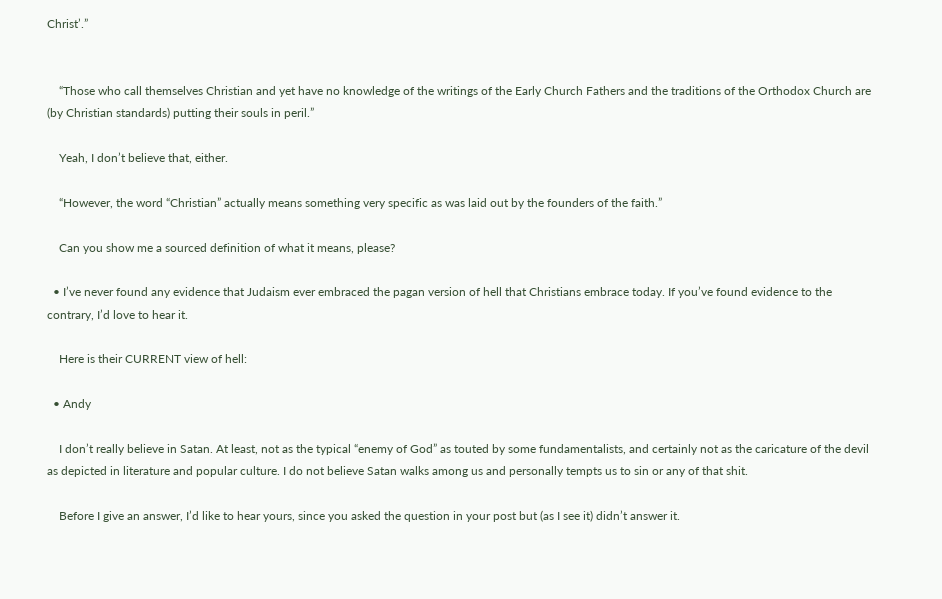Christ’.”


    “Those who call themselves Christian and yet have no knowledge of the writings of the Early Church Fathers and the traditions of the Orthodox Church are (by Christian standards) putting their souls in peril.”

    Yeah, I don’t believe that, either.

    “However, the word “Christian” actually means something very specific as was laid out by the founders of the faith.”

    Can you show me a sourced definition of what it means, please?

  • I’ve never found any evidence that Judaism ever embraced the pagan version of hell that Christians embrace today. If you’ve found evidence to the contrary, I’d love to hear it.

    Here is their CURRENT view of hell:

  • Andy

    I don’t really believe in Satan. At least, not as the typical “enemy of God” as touted by some fundamentalists, and certainly not as the caricature of the devil as depicted in literature and popular culture. I do not believe Satan walks among us and personally tempts us to sin or any of that shit.

    Before I give an answer, I’d like to hear yours, since you asked the question in your post but (as I see it) didn’t answer it.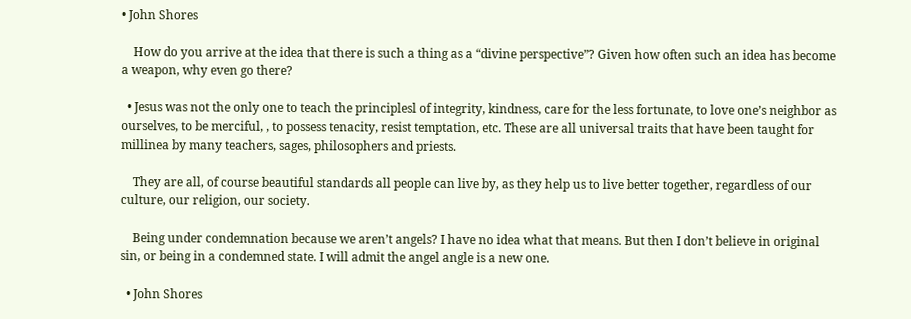• John Shores

    How do you arrive at the idea that there is such a thing as a “divine perspective”? Given how often such an idea has become a weapon, why even go there?

  • Jesus was not the only one to teach the principlesl of integrity, kindness, care for the less fortunate, to love one’s neighbor as ourselves, to be merciful, , to possess tenacity, resist temptation, etc. These are all universal traits that have been taught for millinea by many teachers, sages, philosophers and priests.

    They are all, of course beautiful standards all people can live by, as they help us to live better together, regardless of our culture, our religion, our society.

    Being under condemnation because we aren’t angels? I have no idea what that means. But then I don’t believe in original sin, or being in a condemned state. I will admit the angel angle is a new one.

  • John Shores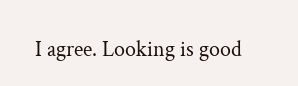I agree. Looking is good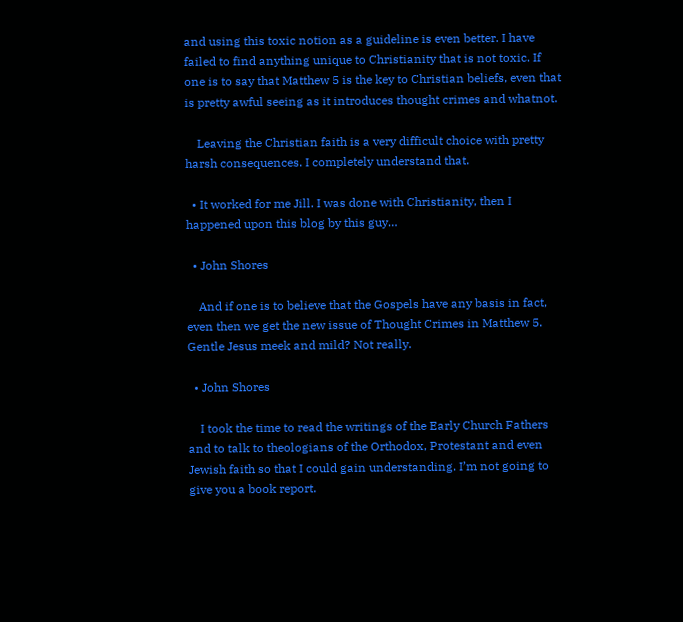and using this toxic notion as a guideline is even better. I have failed to find anything unique to Christianity that is not toxic. If one is to say that Matthew 5 is the key to Christian beliefs, even that is pretty awful seeing as it introduces thought crimes and whatnot.

    Leaving the Christian faith is a very difficult choice with pretty harsh consequences. I completely understand that.

  • It worked for me Jill. I was done with Christianity, then I happened upon this blog by this guy…

  • John Shores

    And if one is to believe that the Gospels have any basis in fact, even then we get the new issue of Thought Crimes in Matthew 5. Gentle Jesus meek and mild? Not really.

  • John Shores

    I took the time to read the writings of the Early Church Fathers and to talk to theologians of the Orthodox, Protestant and even Jewish faith so that I could gain understanding. I’m not going to give you a book report.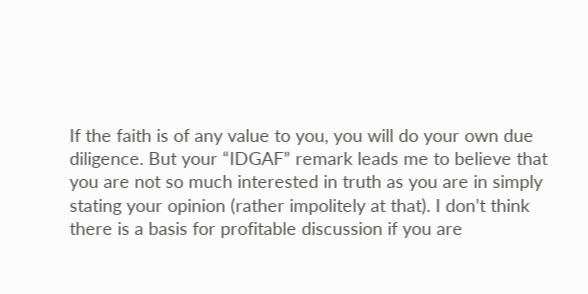If the faith is of any value to you, you will do your own due diligence. But your “IDGAF” remark leads me to believe that you are not so much interested in truth as you are in simply stating your opinion (rather impolitely at that). I don’t think there is a basis for profitable discussion if you are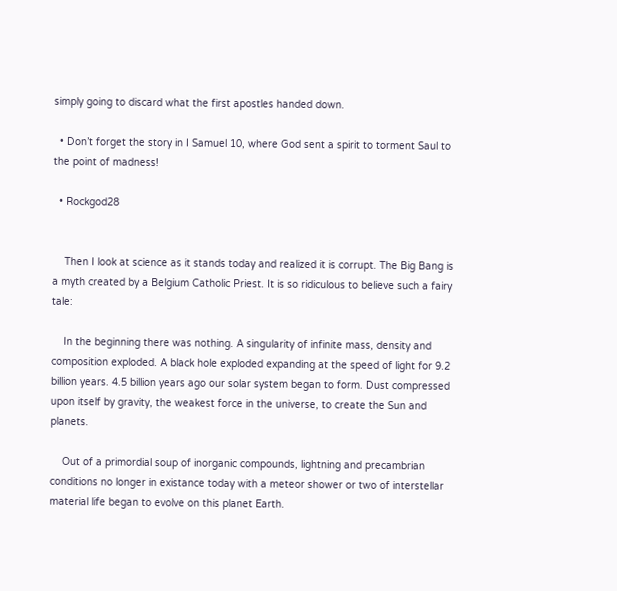simply going to discard what the first apostles handed down.

  • Don’t forget the story in I Samuel 10, where God sent a spirit to torment Saul to the point of madness!

  • Rockgod28


    Then I look at science as it stands today and realized it is corrupt. The Big Bang is a myth created by a Belgium Catholic Priest. It is so ridiculous to believe such a fairy tale:

    In the beginning there was nothing. A singularity of infinite mass, density and composition exploded. A black hole exploded expanding at the speed of light for 9.2 billion years. 4.5 billion years ago our solar system began to form. Dust compressed upon itself by gravity, the weakest force in the universe, to create the Sun and planets.

    Out of a primordial soup of inorganic compounds, lightning and precambrian conditions no longer in existance today with a meteor shower or two of interstellar material life began to evolve on this planet Earth.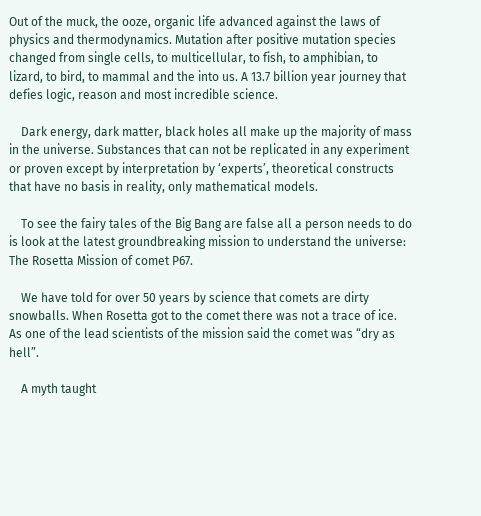Out of the muck, the ooze, organic life advanced against the laws of physics and thermodynamics. Mutation after positive mutation species changed from single cells, to multicellular, to fish, to amphibian, to lizard, to bird, to mammal and the into us. A 13.7 billion year journey that defies logic, reason and most incredible science.

    Dark energy, dark matter, black holes all make up the majority of mass in the universe. Substances that can not be replicated in any experiment or proven except by interpretation by ‘experts’, theoretical constructs that have no basis in reality, only mathematical models.

    To see the fairy tales of the Big Bang are false all a person needs to do is look at the latest groundbreaking mission to understand the universe: The Rosetta Mission of comet P67.

    We have told for over 50 years by science that comets are dirty snowballs. When Rosetta got to the comet there was not a trace of ice. As one of the lead scientists of the mission said the comet was “dry as hell”.

    A myth taught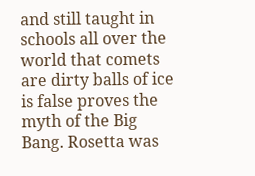and still taught in schools all over the world that comets are dirty balls of ice is false proves the myth of the Big Bang. Rosetta was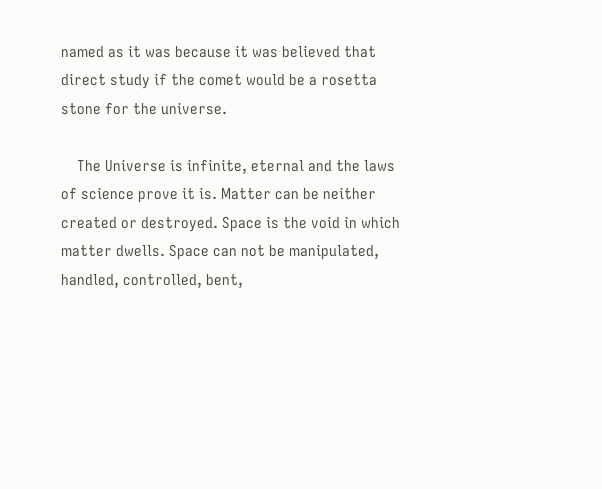named as it was because it was believed that direct study if the comet would be a rosetta stone for the universe.

    The Universe is infinite, eternal and the laws of science prove it is. Matter can be neither created or destroyed. Space is the void in which matter dwells. Space can not be manipulated, handled, controlled, bent,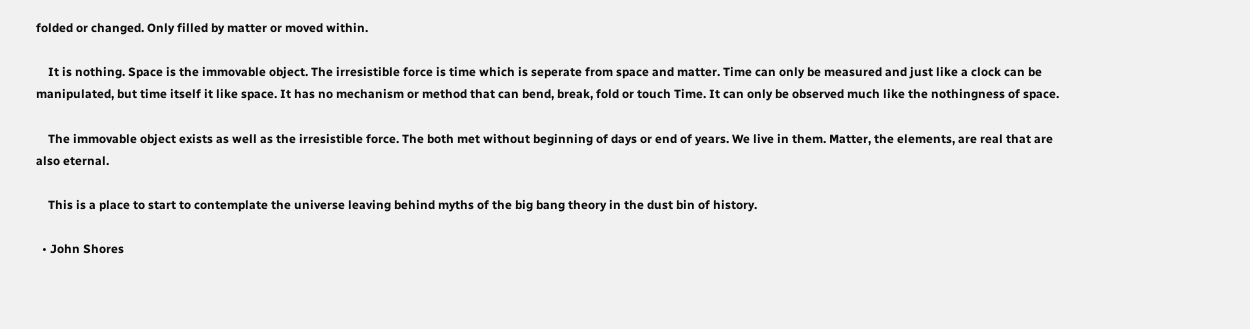folded or changed. Only filled by matter or moved within.

    It is nothing. Space is the immovable object. The irresistible force is time which is seperate from space and matter. Time can only be measured and just like a clock can be manipulated, but time itself it like space. It has no mechanism or method that can bend, break, fold or touch Time. It can only be observed much like the nothingness of space.

    The immovable object exists as well as the irresistible force. The both met without beginning of days or end of years. We live in them. Matter, the elements, are real that are also eternal.

    This is a place to start to contemplate the universe leaving behind myths of the big bang theory in the dust bin of history.

  • John Shores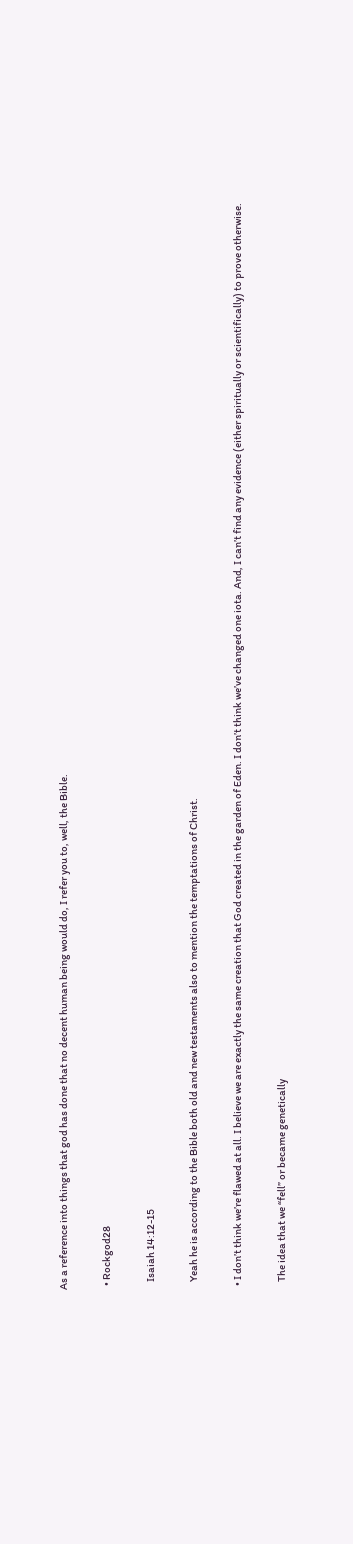As a reference into things that god has done that no decent human being would do, I refer you to, well, the Bible.

  • Rockgod28

    Isaiah 14:12-15

    Yeah he is according to the Bible both old and new testaments also to mention the temptations of Christ.

  • I don’t think we’re flawed at all. I believe we are exactly the same creation that God created in the garden of Eden. I don’t think we’ve changed one iota. And, I can’t find any evidence (either spiritually or scientifically) to prove otherwise.

    The idea that we “fell” or became genetically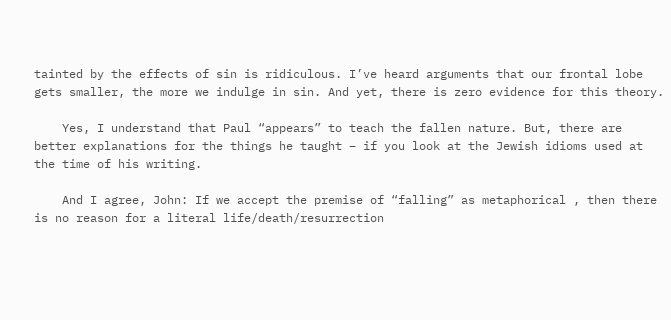tainted by the effects of sin is ridiculous. I’ve heard arguments that our frontal lobe gets smaller, the more we indulge in sin. And yet, there is zero evidence for this theory.

    Yes, I understand that Paul “appears” to teach the fallen nature. But, there are better explanations for the things he taught – if you look at the Jewish idioms used at the time of his writing.

    And I agree, John: If we accept the premise of “falling” as metaphorical , then there is no reason for a literal life/death/resurrection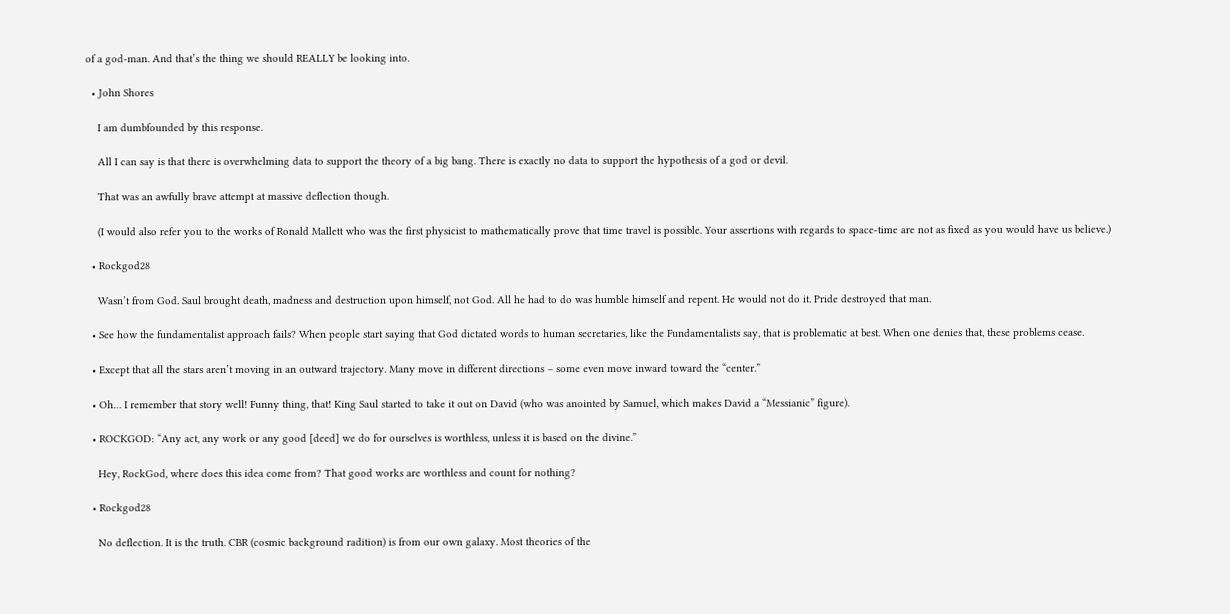of a god-man. And that’s the thing we should REALLY be looking into.

  • John Shores

    I am dumbfounded by this response.

    All I can say is that there is overwhelming data to support the theory of a big bang. There is exactly no data to support the hypothesis of a god or devil.

    That was an awfully brave attempt at massive deflection though.

    (I would also refer you to the works of Ronald Mallett who was the first physicist to mathematically prove that time travel is possible. Your assertions with regards to space-time are not as fixed as you would have us believe.)

  • Rockgod28

    Wasn’t from God. Saul brought death, madness and destruction upon himself, not God. All he had to do was humble himself and repent. He would not do it. Pride destroyed that man.

  • See how the fundamentalist approach fails? When people start saying that God dictated words to human secretaries, like the Fundamentalists say, that is problematic at best. When one denies that, these problems cease.

  • Except that all the stars aren’t moving in an outward trajectory. Many move in different directions – some even move inward toward the “center.”

  • Oh… I remember that story well! Funny thing, that! King Saul started to take it out on David (who was anointed by Samuel, which makes David a “Messianic” figure).

  • ROCKGOD: “Any act, any work or any good [deed] we do for ourselves is worthless, unless it is based on the divine.”

    Hey, RockGod, where does this idea come from? That good works are worthless and count for nothing?

  • Rockgod28

    No deflection. It is the truth. CBR (cosmic background radition) is from our own galaxy. Most theories of the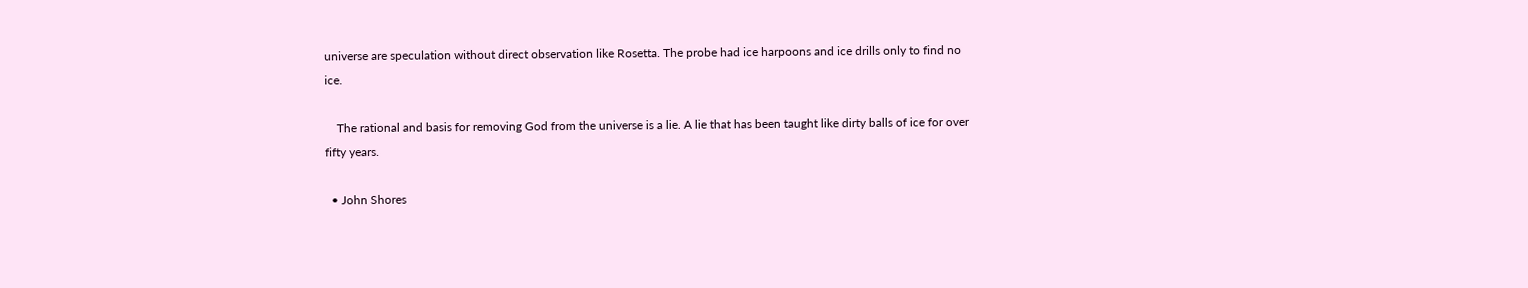universe are speculation without direct observation like Rosetta. The probe had ice harpoons and ice drills only to find no ice.

    The rational and basis for removing God from the universe is a lie. A lie that has been taught like dirty balls of ice for over fifty years.

  • John Shores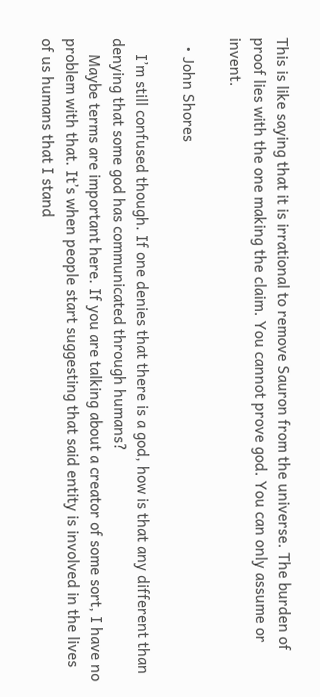This is like saying that it is irrational to remove Sauron from the universe. The burden of proof lies with the one making the claim. You cannot prove god. You can only assume or invent.

  • John Shores

    I’m still confused though. If one denies that there is a god, how is that any different than denying that some god has communicated through humans?
    Maybe terms are important here. If you are talking about a creator of some sort, I have no problem with that. It’s when people start suggesting that said entity is involved in the lives of us humans that I stand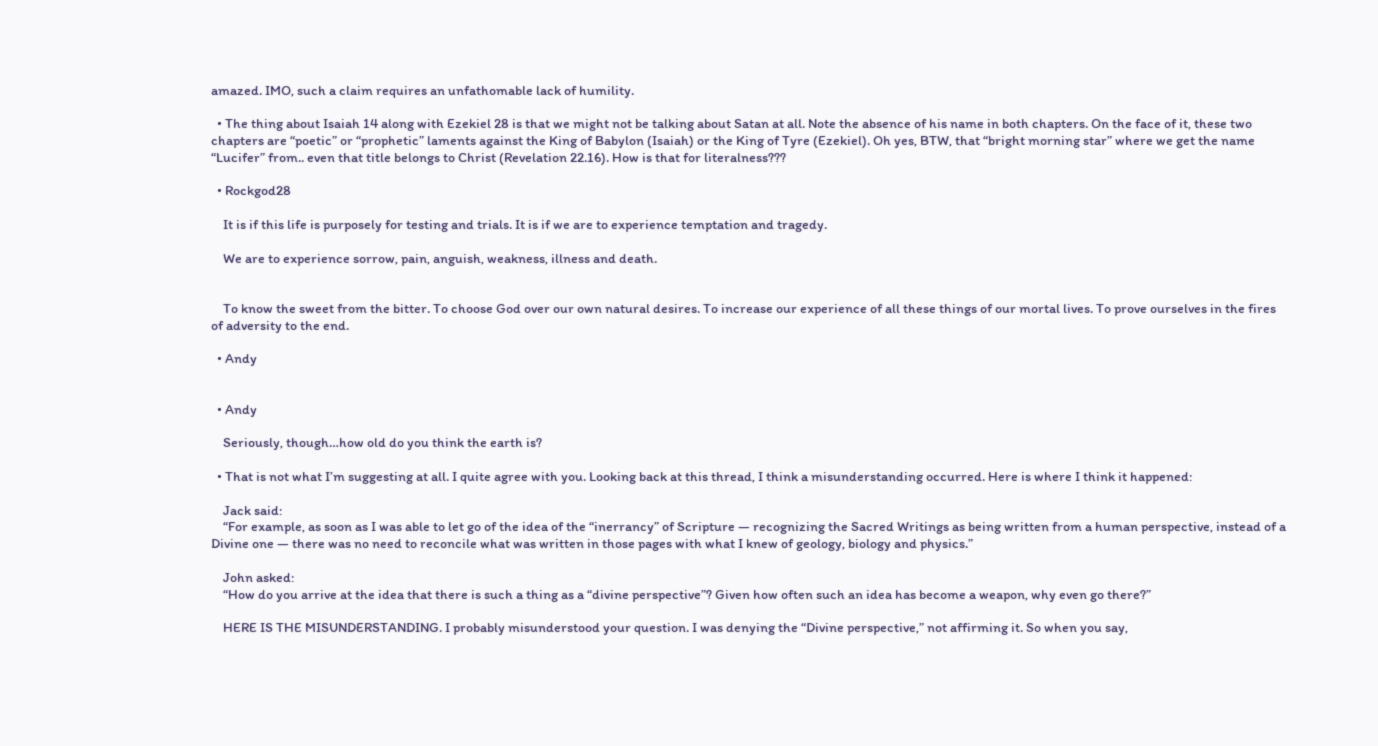amazed. IMO, such a claim requires an unfathomable lack of humility.

  • The thing about Isaiah 14 along with Ezekiel 28 is that we might not be talking about Satan at all. Note the absence of his name in both chapters. On the face of it, these two chapters are “poetic” or “prophetic” laments against the King of Babylon (Isaiah) or the King of Tyre (Ezekiel). Oh yes, BTW, that “bright morning star” where we get the name “Lucifer” from.. even that title belongs to Christ (Revelation 22.16). How is that for literalness???

  • Rockgod28

    It is if this life is purposely for testing and trials. It is if we are to experience temptation and tragedy.

    We are to experience sorrow, pain, anguish, weakness, illness and death.


    To know the sweet from the bitter. To choose God over our own natural desires. To increase our experience of all these things of our mortal lives. To prove ourselves in the fires of adversity to the end.

  • Andy


  • Andy

    Seriously, though…how old do you think the earth is?

  • That is not what I’m suggesting at all. I quite agree with you. Looking back at this thread, I think a misunderstanding occurred. Here is where I think it happened:

    Jack said:
    “For example, as soon as I was able to let go of the idea of the “inerrancy” of Scripture — recognizing the Sacred Writings as being written from a human perspective, instead of a Divine one — there was no need to reconcile what was written in those pages with what I knew of geology, biology and physics.”

    John asked:
    “How do you arrive at the idea that there is such a thing as a “divine perspective”? Given how often such an idea has become a weapon, why even go there?”

    HERE IS THE MISUNDERSTANDING. I probably misunderstood your question. I was denying the “Divine perspective,” not affirming it. So when you say,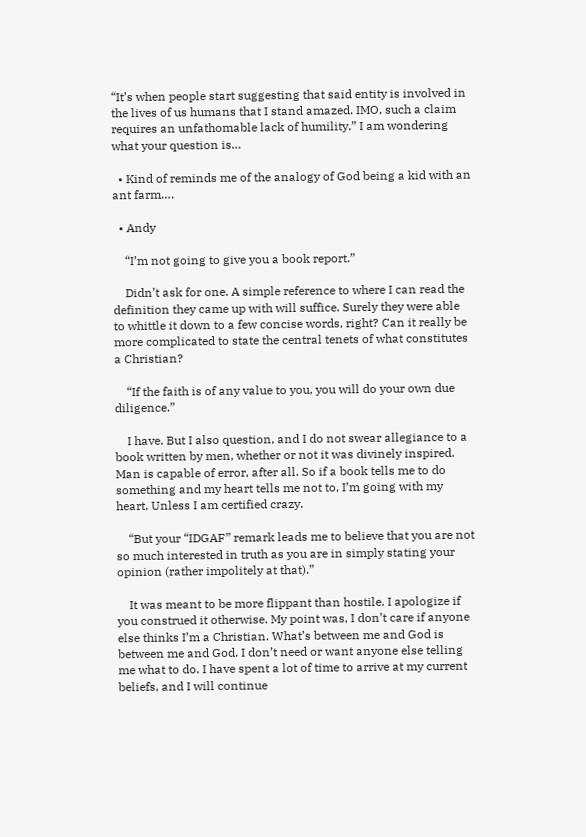“It’s when people start suggesting that said entity is involved in the lives of us humans that I stand amazed. IMO, such a claim requires an unfathomable lack of humility.” I am wondering what your question is…

  • Kind of reminds me of the analogy of God being a kid with an ant farm….

  • Andy

    “I’m not going to give you a book report.”

    Didn’t ask for one. A simple reference to where I can read the definition they came up with will suffice. Surely they were able to whittle it down to a few concise words, right? Can it really be more complicated to state the central tenets of what constitutes a Christian?

    “If the faith is of any value to you, you will do your own due diligence.”

    I have. But I also question, and I do not swear allegiance to a book written by men, whether or not it was divinely inspired. Man is capable of error, after all. So if a book tells me to do something and my heart tells me not to, I’m going with my heart. Unless I am certified crazy.

    “But your “IDGAF” remark leads me to believe that you are not so much interested in truth as you are in simply stating your opinion (rather impolitely at that).”

    It was meant to be more flippant than hostile. I apologize if you construed it otherwise. My point was, I don’t care if anyone else thinks I’m a Christian. What’s between me and God is between me and God. I don’t need or want anyone else telling me what to do. I have spent a lot of time to arrive at my current beliefs, and I will continue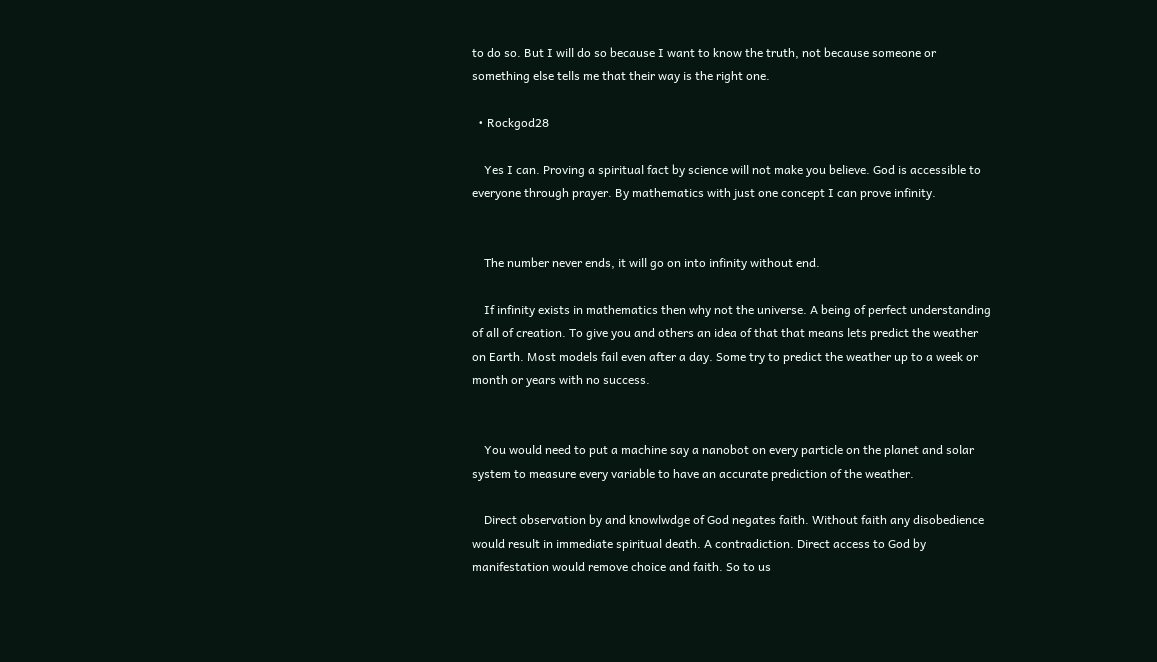to do so. But I will do so because I want to know the truth, not because someone or something else tells me that their way is the right one.

  • Rockgod28

    Yes I can. Proving a spiritual fact by science will not make you believe. God is accessible to everyone through prayer. By mathematics with just one concept I can prove infinity.


    The number never ends, it will go on into infinity without end.

    If infinity exists in mathematics then why not the universe. A being of perfect understanding of all of creation. To give you and others an idea of that that means lets predict the weather on Earth. Most models fail even after a day. Some try to predict the weather up to a week or month or years with no success.


    You would need to put a machine say a nanobot on every particle on the planet and solar system to measure every variable to have an accurate prediction of the weather.

    Direct observation by and knowlwdge of God negates faith. Without faith any disobedience would result in immediate spiritual death. A contradiction. Direct access to God by manifestation would remove choice and faith. So to us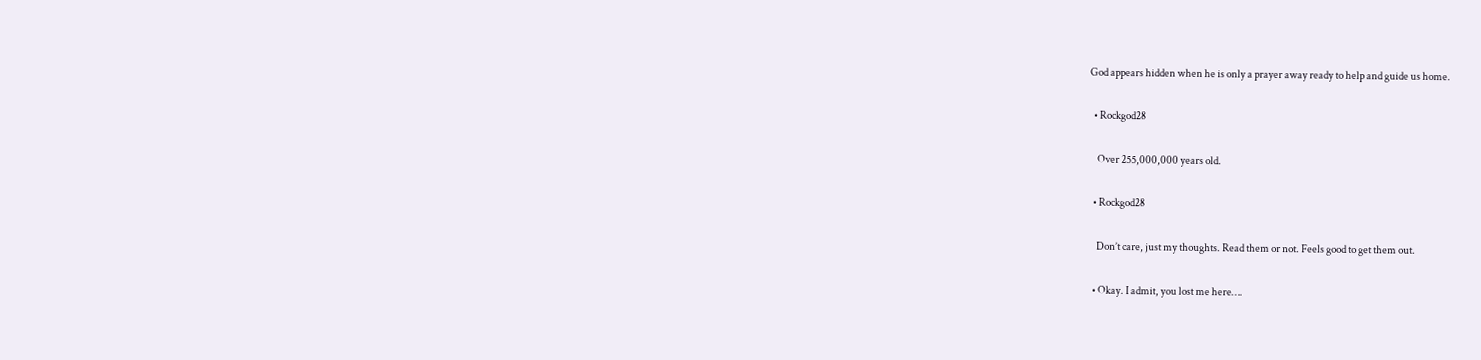God appears hidden when he is only a prayer away ready to help and guide us home.

  • Rockgod28

    Over 255,000,000 years old.

  • Rockgod28

    Don’t care, just my thoughts. Read them or not. Feels good to get them out.

  • Okay. I admit, you lost me here….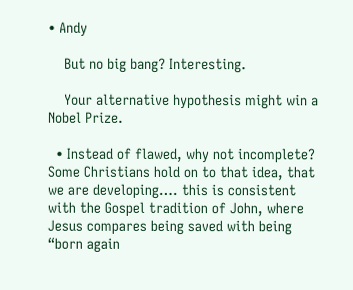• Andy

    But no big bang? Interesting.

    Your alternative hypothesis might win a Nobel Prize.

  • Instead of flawed, why not incomplete? Some Christians hold on to that idea, that we are developing…. this is consistent with the Gospel tradition of John, where Jesus compares being saved with being “born again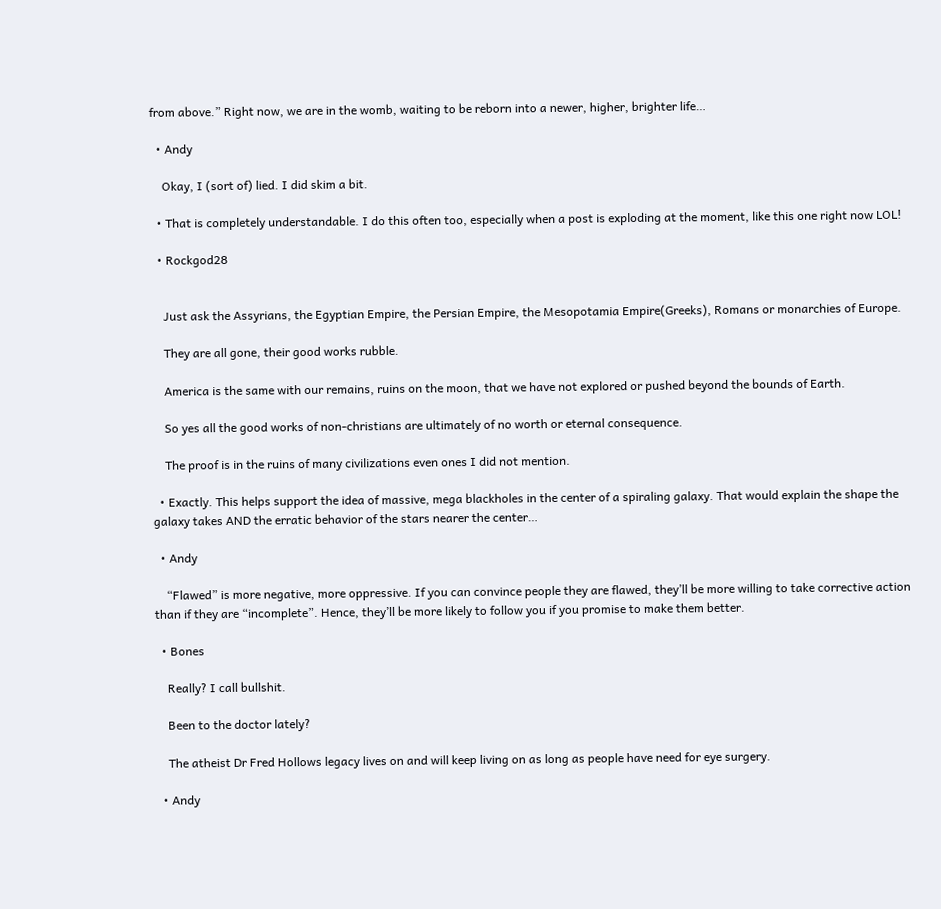from above.” Right now, we are in the womb, waiting to be reborn into a newer, higher, brighter life…

  • Andy

    Okay, I (sort of) lied. I did skim a bit.

  • That is completely understandable. I do this often too, especially when a post is exploding at the moment, like this one right now LOL!

  • Rockgod28


    Just ask the Assyrians, the Egyptian Empire, the Persian Empire, the Mesopotamia Empire(Greeks), Romans or monarchies of Europe.

    They are all gone, their good works rubble.

    America is the same with our remains, ruins on the moon, that we have not explored or pushed beyond the bounds of Earth.

    So yes all the good works of non-christians are ultimately of no worth or eternal consequence.

    The proof is in the ruins of many civilizations even ones I did not mention.

  • Exactly. This helps support the idea of massive, mega blackholes in the center of a spiraling galaxy. That would explain the shape the galaxy takes AND the erratic behavior of the stars nearer the center…

  • Andy

    “Flawed” is more negative, more oppressive. If you can convince people they are flawed, they’ll be more willing to take corrective action than if they are “incomplete”. Hence, they’ll be more likely to follow you if you promise to make them better.

  • Bones

    Really? I call bullshit.

    Been to the doctor lately?

    The atheist Dr Fred Hollows legacy lives on and will keep living on as long as people have need for eye surgery.

  • Andy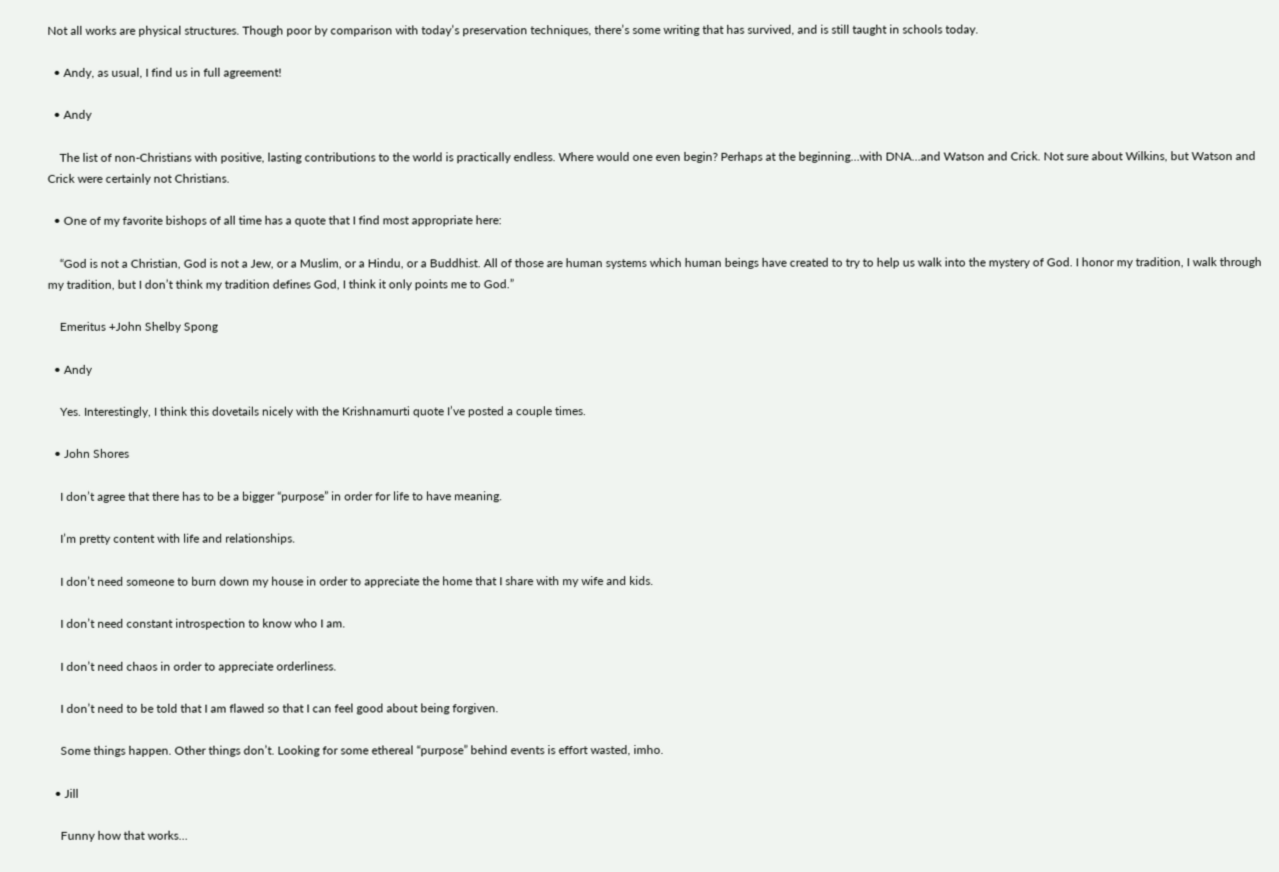Not all works are physical structures. Though poor by comparison with today’s preservation techniques, there’s some writing that has survived, and is still taught in schools today.

  • Andy, as usual, I find us in full agreement!

  • Andy

    The list of non-Christians with positive, lasting contributions to the world is practically endless. Where would one even begin? Perhaps at the beginning…with DNA…and Watson and Crick. Not sure about Wilkins, but Watson and Crick were certainly not Christians.

  • One of my favorite bishops of all time has a quote that I find most appropriate here:

    “God is not a Christian, God is not a Jew, or a Muslim, or a Hindu, or a Buddhist. All of those are human systems which human beings have created to try to help us walk into the mystery of God. I honor my tradition, I walk through my tradition, but I don’t think my tradition defines God, I think it only points me to God.”

    Emeritus +John Shelby Spong

  • Andy

    Yes. Interestingly, I think this dovetails nicely with the Krishnamurti quote I’ve posted a couple times.

  • John Shores

    I don’t agree that there has to be a bigger “purpose” in order for life to have meaning.

    I’m pretty content with life and relationships.

    I don’t need someone to burn down my house in order to appreciate the home that I share with my wife and kids.

    I don’t need constant introspection to know who I am.

    I don’t need chaos in order to appreciate orderliness.

    I don’t need to be told that I am flawed so that I can feel good about being forgiven.

    Some things happen. Other things don’t. Looking for some ethereal “purpose” behind events is effort wasted, imho.

  • Jill

    Funny how that works…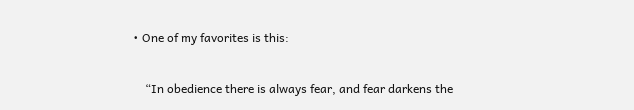• One of my favorites is this:

    “In obedience there is always fear, and fear darkens the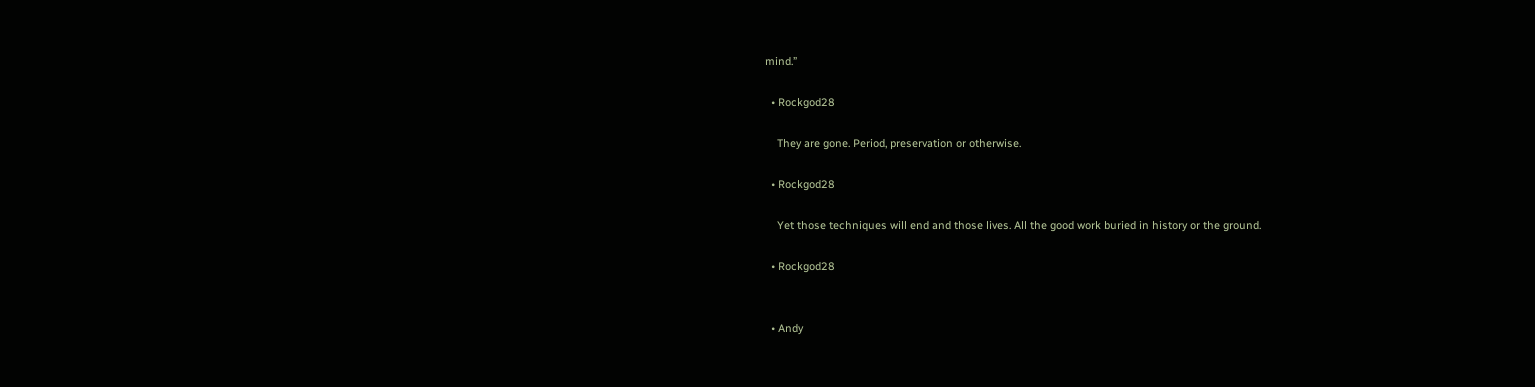mind.”

  • Rockgod28

    They are gone. Period, preservation or otherwise.

  • Rockgod28

    Yet those techniques will end and those lives. All the good work buried in history or the ground.

  • Rockgod28


  • Andy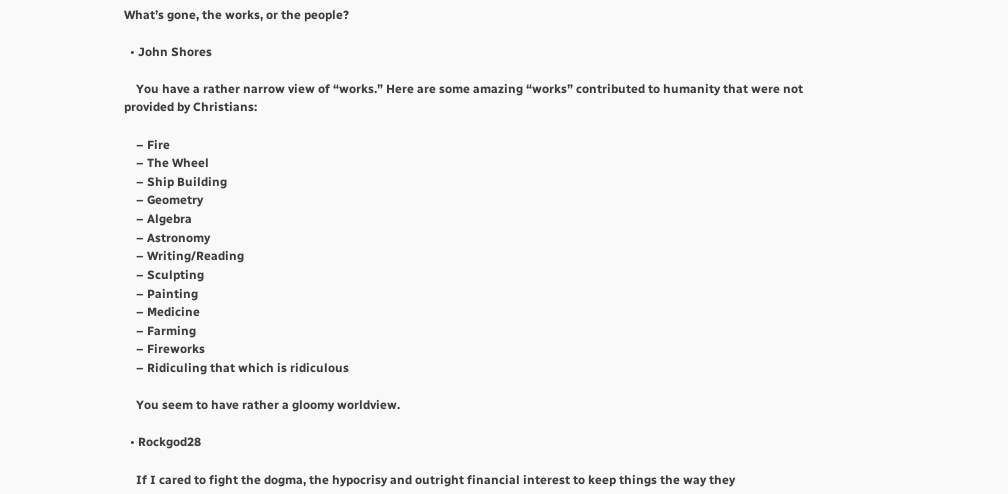What’s gone, the works, or the people?

  • John Shores

    You have a rather narrow view of “works.” Here are some amazing “works” contributed to humanity that were not provided by Christians:

    – Fire
    – The Wheel
    – Ship Building
    – Geometry
    – Algebra
    – Astronomy
    – Writing/Reading
    – Sculpting
    – Painting
    – Medicine
    – Farming
    – Fireworks
    – Ridiculing that which is ridiculous

    You seem to have rather a gloomy worldview.

  • Rockgod28

    If I cared to fight the dogma, the hypocrisy and outright financial interest to keep things the way they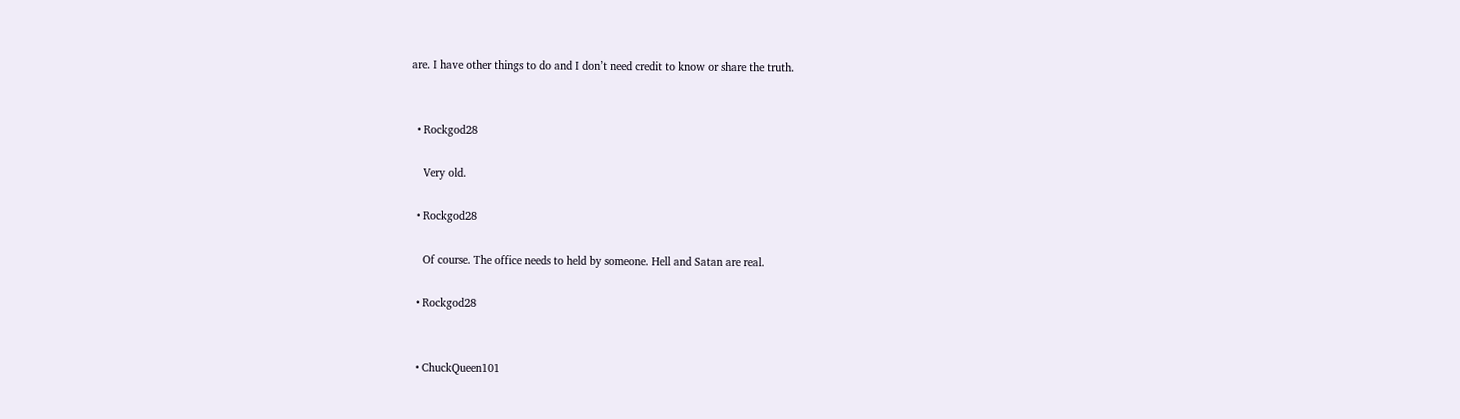are. I have other things to do and I don’t need credit to know or share the truth.


  • Rockgod28

    Very old.

  • Rockgod28

    Of course. The office needs to held by someone. Hell and Satan are real.

  • Rockgod28


  • ChuckQueen101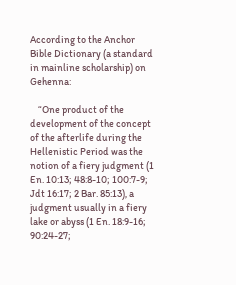According to the Anchor Bible Dictionary (a standard in mainline scholarship) on Gehenna:

    “One product of the development of the concept of the afterlife during the Hellenistic Period was the notion of a fiery judgment (1 En. 10:13; 48:8-10; 100:7-9; Jdt 16:17; 2 Bar. 85:13), a judgment usually in a fiery lake or abyss (1 En. 18:9-16; 90:24-27;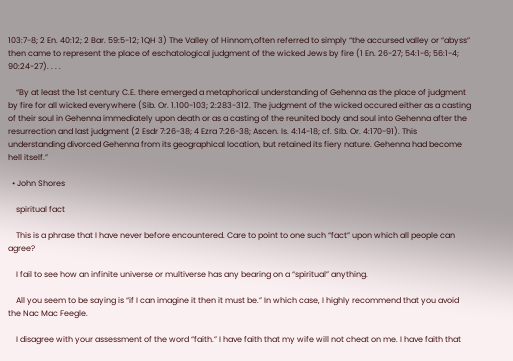103:7-8; 2 En. 40:12; 2 Bar. 59:5-12; 1QH 3) The Valley of Hinnom,often referred to simply “the accursed valley or “abyss” then came to represent the place of eschatological judgment of the wicked Jews by fire (1 En. 26-27; 54:1-6; 56:1-4; 90:24-27). . . .

    “By at least the 1st century C.E. there emerged a metaphorical understanding of Gehenna as the place of judgment by fire for all wicked everywhere (Sib. Or. 1.100-103; 2:283-312. The judgment of the wicked occured either as a casting of their soul in Gehenna immediately upon death or as a casting of the reunited body and soul into Gehenna after the resurrection and last judgment (2 Esdr 7:26-38; 4 Ezra 7:26-38; Ascen. Is. 4:14-18; cf. SIb. Or. 4:170-91). This understanding divorced Gehenna from its geographical location, but retained its fiery nature. Gehenna had become hell itself.”

  • John Shores

    spiritual fact

    This is a phrase that I have never before encountered. Care to point to one such “fact” upon which all people can agree?

    I fail to see how an infinite universe or multiverse has any bearing on a “spiritual” anything.

    All you seem to be saying is “if I can imagine it then it must be.” In which case, I highly recommend that you avoid the Nac Mac Feegle.

    I disagree with your assessment of the word “faith.” I have faith that my wife will not cheat on me. I have faith that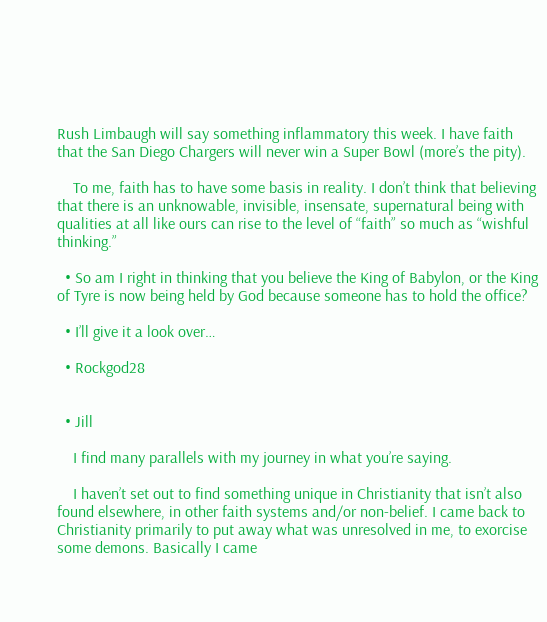Rush Limbaugh will say something inflammatory this week. I have faith that the San Diego Chargers will never win a Super Bowl (more’s the pity).

    To me, faith has to have some basis in reality. I don’t think that believing that there is an unknowable, invisible, insensate, supernatural being with qualities at all like ours can rise to the level of “faith” so much as “wishful thinking.”

  • So am I right in thinking that you believe the King of Babylon, or the King of Tyre is now being held by God because someone has to hold the office?

  • I’ll give it a look over…

  • Rockgod28


  • Jill

    I find many parallels with my journey in what you’re saying.

    I haven’t set out to find something unique in Christianity that isn’t also found elsewhere, in other faith systems and/or non-belief. I came back to Christianity primarily to put away what was unresolved in me, to exorcise some demons. Basically I came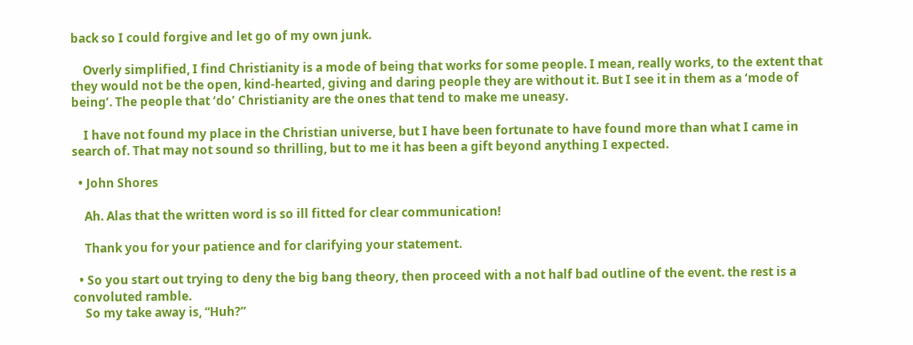back so I could forgive and let go of my own junk.

    Overly simplified, I find Christianity is a mode of being that works for some people. I mean, really works, to the extent that they would not be the open, kind-hearted, giving and daring people they are without it. But I see it in them as a ‘mode of being’. The people that ‘do’ Christianity are the ones that tend to make me uneasy.

    I have not found my place in the Christian universe, but I have been fortunate to have found more than what I came in search of. That may not sound so thrilling, but to me it has been a gift beyond anything I expected.

  • John Shores

    Ah. Alas that the written word is so ill fitted for clear communication!

    Thank you for your patience and for clarifying your statement.

  • So you start out trying to deny the big bang theory, then proceed with a not half bad outline of the event. the rest is a convoluted ramble.
    So my take away is, “Huh?”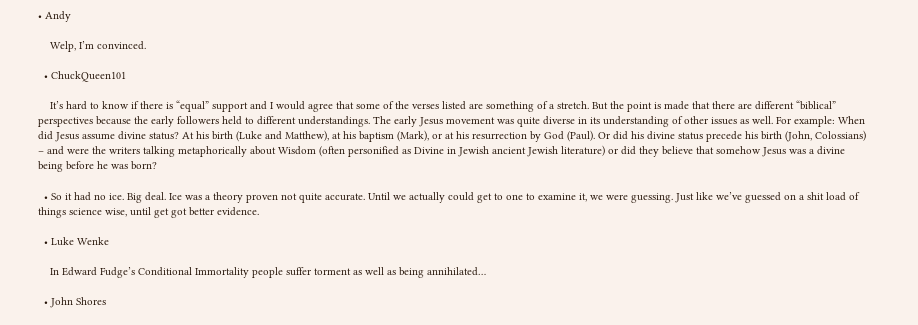• Andy

    Welp, I’m convinced.

  • ChuckQueen101

    It’s hard to know if there is “equal” support and I would agree that some of the verses listed are something of a stretch. But the point is made that there are different “biblical” perspectives because the early followers held to different understandings. The early Jesus movement was quite diverse in its understanding of other issues as well. For example: When did Jesus assume divine status? At his birth (Luke and Matthew), at his baptism (Mark), or at his resurrection by God (Paul). Or did his divine status precede his birth (John, Colossians) – and were the writers talking metaphorically about Wisdom (often personified as Divine in Jewish ancient Jewish literature) or did they believe that somehow Jesus was a divine being before he was born?

  • So it had no ice. Big deal. Ice was a theory proven not quite accurate. Until we actually could get to one to examine it, we were guessing. Just like we’ve guessed on a shit load of things science wise, until get got better evidence.

  • Luke Wenke

    In Edward Fudge’s Conditional Immortality people suffer torment as well as being annihilated…

  • John Shores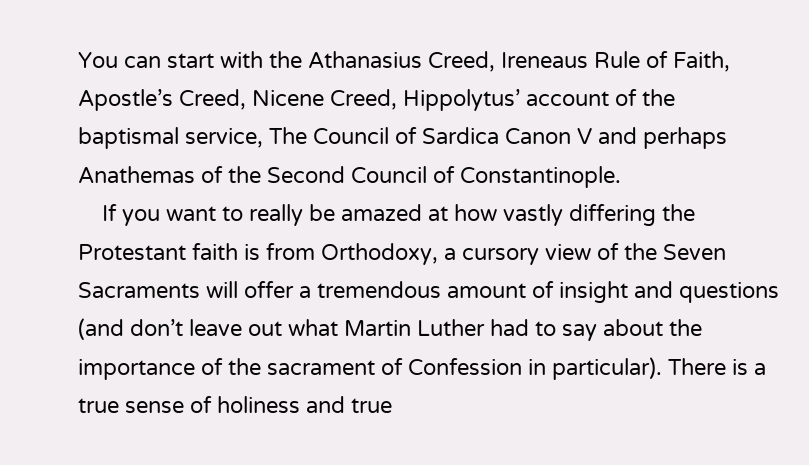You can start with the Athanasius Creed, Ireneaus Rule of Faith, Apostle’s Creed, Nicene Creed, Hippolytus’ account of the baptismal service, The Council of Sardica Canon V and perhaps Anathemas of the Second Council of Constantinople.
    If you want to really be amazed at how vastly differing the Protestant faith is from Orthodoxy, a cursory view of the Seven Sacraments will offer a tremendous amount of insight and questions (and don’t leave out what Martin Luther had to say about the importance of the sacrament of Confession in particular). There is a true sense of holiness and true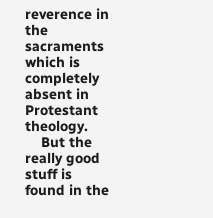reverence in the sacraments which is completely absent in Protestant theology.
    But the really good stuff is found in the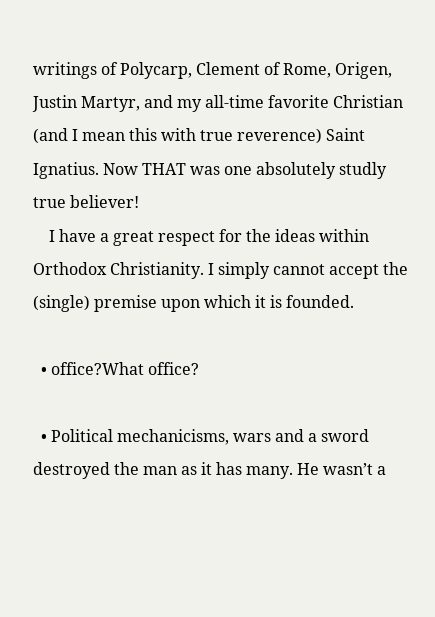writings of Polycarp, Clement of Rome, Origen, Justin Martyr, and my all-time favorite Christian (and I mean this with true reverence) Saint Ignatius. Now THAT was one absolutely studly true believer!
    I have a great respect for the ideas within Orthodox Christianity. I simply cannot accept the (single) premise upon which it is founded.

  • office?What office?

  • Political mechanicisms, wars and a sword destroyed the man as it has many. He wasn’t a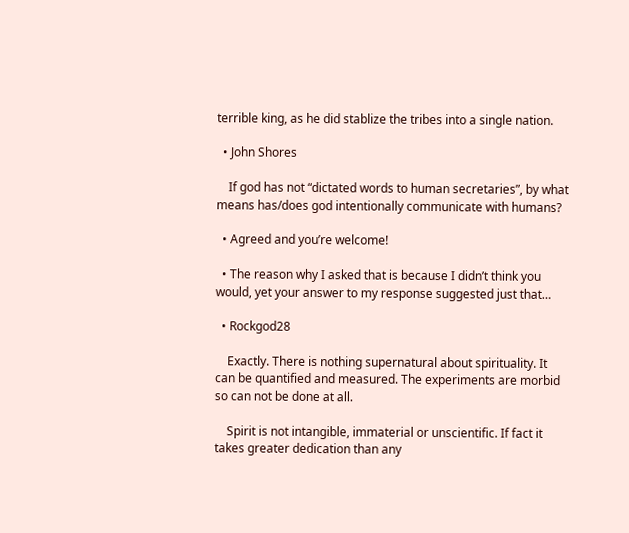terrible king, as he did stablize the tribes into a single nation.

  • John Shores

    If god has not “dictated words to human secretaries”, by what means has/does god intentionally communicate with humans?

  • Agreed and you’re welcome!

  • The reason why I asked that is because I didn’t think you would, yet your answer to my response suggested just that…

  • Rockgod28

    Exactly. There is nothing supernatural about spirituality. It can be quantified and measured. The experiments are morbid so can not be done at all.

    Spirit is not intangible, immaterial or unscientific. If fact it takes greater dedication than any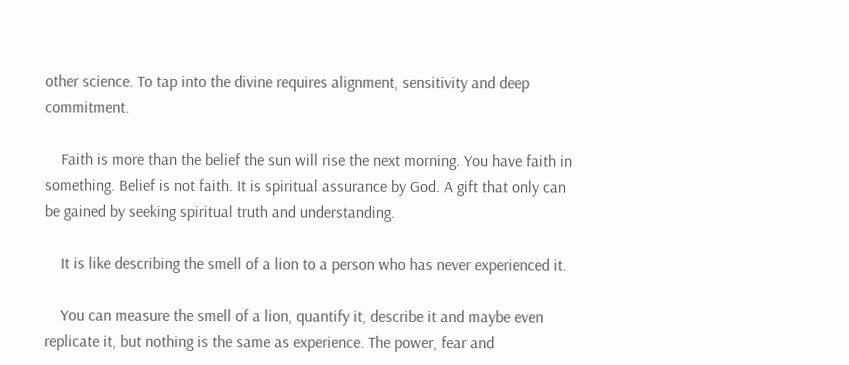other science. To tap into the divine requires alignment, sensitivity and deep commitment.

    Faith is more than the belief the sun will rise the next morning. You have faith in something. Belief is not faith. It is spiritual assurance by God. A gift that only can be gained by seeking spiritual truth and understanding.

    It is like describing the smell of a lion to a person who has never experienced it.

    You can measure the smell of a lion, quantify it, describe it and maybe even replicate it, but nothing is the same as experience. The power, fear and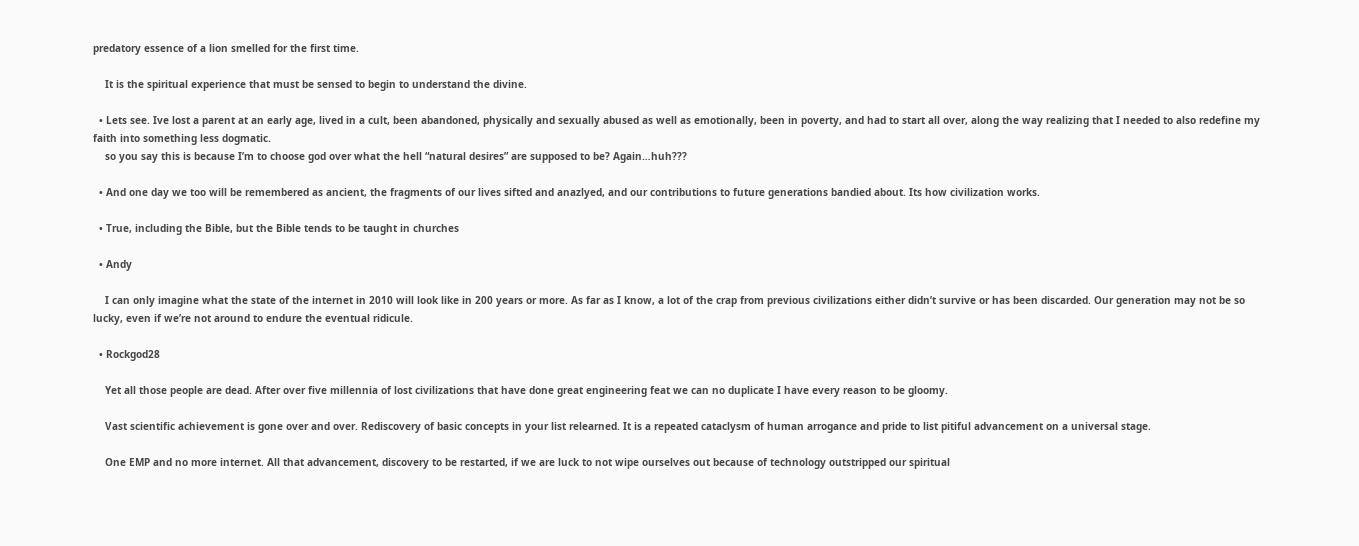predatory essence of a lion smelled for the first time.

    It is the spiritual experience that must be sensed to begin to understand the divine.

  • Lets see. Ive lost a parent at an early age, lived in a cult, been abandoned, physically and sexually abused as well as emotionally, been in poverty, and had to start all over, along the way realizing that I needed to also redefine my faith into something less dogmatic.
    so you say this is because I’m to choose god over what the hell “natural desires” are supposed to be? Again…huh???

  • And one day we too will be remembered as ancient, the fragments of our lives sifted and anazlyed, and our contributions to future generations bandied about. Its how civilization works.

  • True, including the Bible, but the Bible tends to be taught in churches

  • Andy

    I can only imagine what the state of the internet in 2010 will look like in 200 years or more. As far as I know, a lot of the crap from previous civilizations either didn’t survive or has been discarded. Our generation may not be so lucky, even if we’re not around to endure the eventual ridicule.

  • Rockgod28

    Yet all those people are dead. After over five millennia of lost civilizations that have done great engineering feat we can no duplicate I have every reason to be gloomy.

    Vast scientific achievement is gone over and over. Rediscovery of basic concepts in your list relearned. It is a repeated cataclysm of human arrogance and pride to list pitiful advancement on a universal stage.

    One EMP and no more internet. All that advancement, discovery to be restarted, if we are luck to not wipe ourselves out because of technology outstripped our spiritual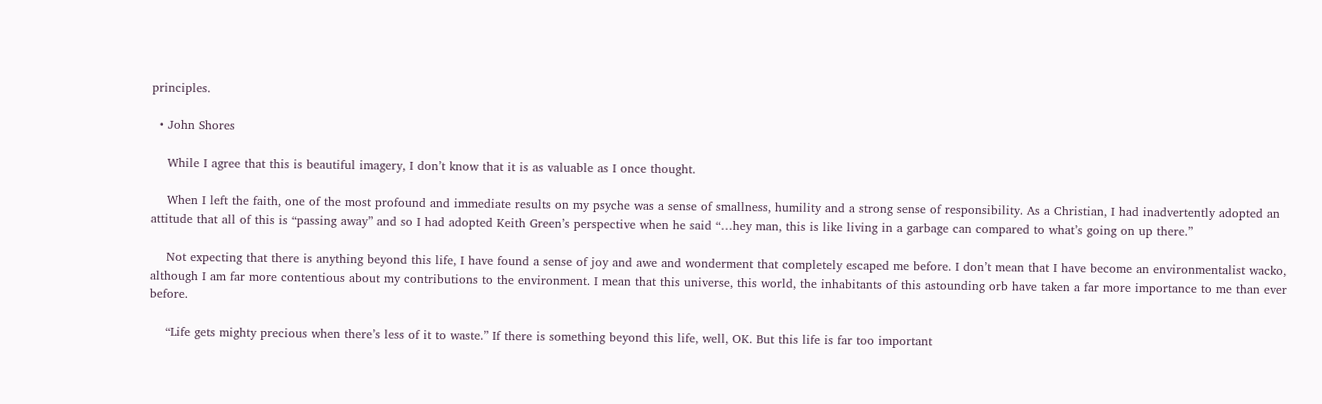principles.

  • John Shores

    While I agree that this is beautiful imagery, I don’t know that it is as valuable as I once thought.

    When I left the faith, one of the most profound and immediate results on my psyche was a sense of smallness, humility and a strong sense of responsibility. As a Christian, I had inadvertently adopted an attitude that all of this is “passing away” and so I had adopted Keith Green’s perspective when he said “…hey man, this is like living in a garbage can compared to what’s going on up there.”

    Not expecting that there is anything beyond this life, I have found a sense of joy and awe and wonderment that completely escaped me before. I don’t mean that I have become an environmentalist wacko, although I am far more contentious about my contributions to the environment. I mean that this universe, this world, the inhabitants of this astounding orb have taken a far more importance to me than ever before.

    “Life gets mighty precious when there’s less of it to waste.” If there is something beyond this life, well, OK. But this life is far too important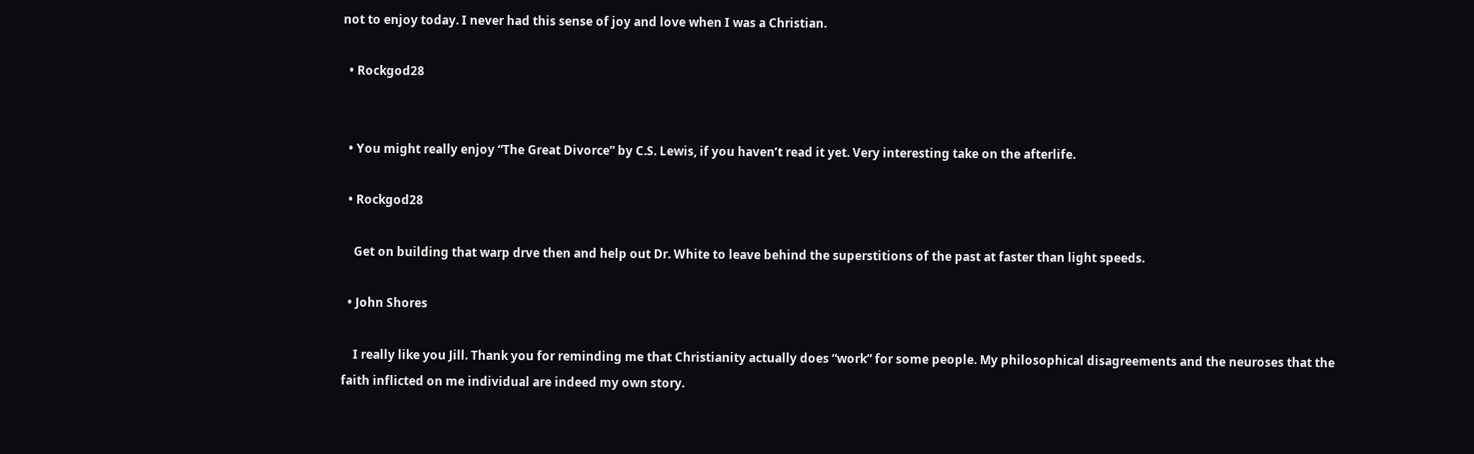not to enjoy today. I never had this sense of joy and love when I was a Christian.

  • Rockgod28


  • You might really enjoy “The Great Divorce” by C.S. Lewis, if you haven’t read it yet. Very interesting take on the afterlife.

  • Rockgod28

    Get on building that warp drve then and help out Dr. White to leave behind the superstitions of the past at faster than light speeds.

  • John Shores

    I really like you Jill. Thank you for reminding me that Christianity actually does “work” for some people. My philosophical disagreements and the neuroses that the faith inflicted on me individual are indeed my own story.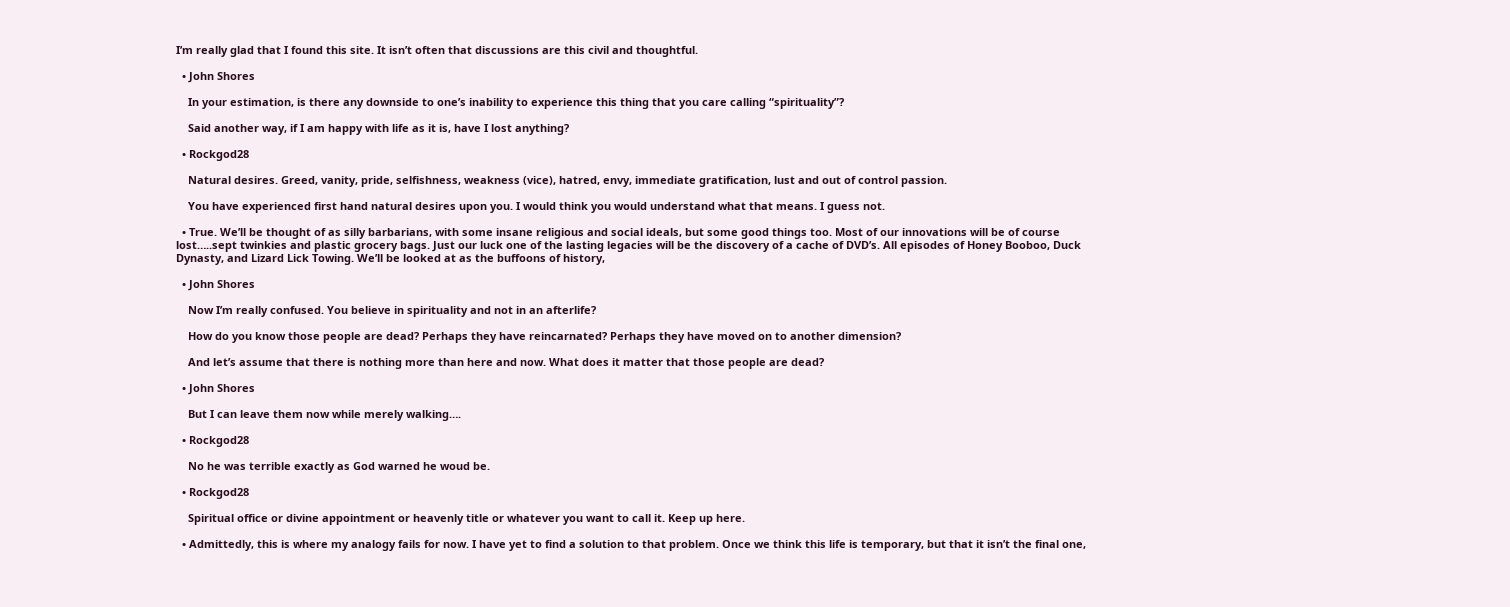I’m really glad that I found this site. It isn’t often that discussions are this civil and thoughtful.

  • John Shores

    In your estimation, is there any downside to one’s inability to experience this thing that you care calling “spirituality”?

    Said another way, if I am happy with life as it is, have I lost anything?

  • Rockgod28

    Natural desires. Greed, vanity, pride, selfishness, weakness (vice), hatred, envy, immediate gratification, lust and out of control passion.

    You have experienced first hand natural desires upon you. I would think you would understand what that means. I guess not.

  • True. We’ll be thought of as silly barbarians, with some insane religious and social ideals, but some good things too. Most of our innovations will be of course lost…..sept twinkies and plastic grocery bags. Just our luck one of the lasting legacies will be the discovery of a cache of DVD’s. All episodes of Honey Booboo, Duck Dynasty, and Lizard Lick Towing. We’ll be looked at as the buffoons of history,

  • John Shores

    Now I’m really confused. You believe in spirituality and not in an afterlife?

    How do you know those people are dead? Perhaps they have reincarnated? Perhaps they have moved on to another dimension?

    And let’s assume that there is nothing more than here and now. What does it matter that those people are dead?

  • John Shores

    But I can leave them now while merely walking….

  • Rockgod28

    No he was terrible exactly as God warned he woud be.

  • Rockgod28

    Spiritual office or divine appointment or heavenly title or whatever you want to call it. Keep up here.

  • Admittedly, this is where my analogy fails for now. I have yet to find a solution to that problem. Once we think this life is temporary, but that it isn’t the final one,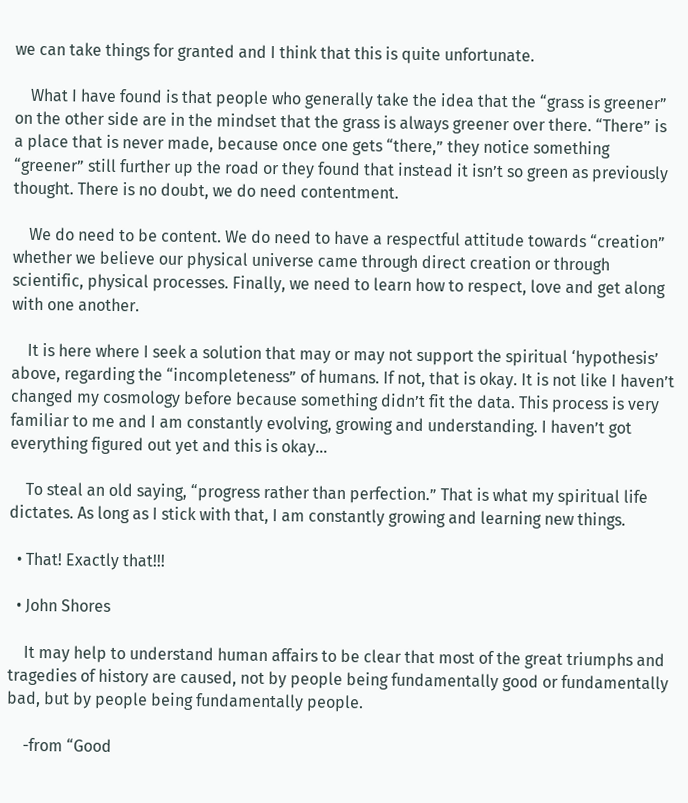we can take things for granted and I think that this is quite unfortunate.

    What I have found is that people who generally take the idea that the “grass is greener” on the other side are in the mindset that the grass is always greener over there. “There” is a place that is never made, because once one gets “there,” they notice something “greener” still further up the road or they found that instead it isn’t so green as previously thought. There is no doubt, we do need contentment.

    We do need to be content. We do need to have a respectful attitude towards “creation” whether we believe our physical universe came through direct creation or through scientific, physical processes. Finally, we need to learn how to respect, love and get along with one another.

    It is here where I seek a solution that may or may not support the spiritual ‘hypothesis’ above, regarding the “incompleteness” of humans. If not, that is okay. It is not like I haven’t changed my cosmology before because something didn’t fit the data. This process is very familiar to me and I am constantly evolving, growing and understanding. I haven’t got everything figured out yet and this is okay…

    To steal an old saying, “progress rather than perfection.” That is what my spiritual life dictates. As long as I stick with that, I am constantly growing and learning new things.

  • That! Exactly that!!!

  • John Shores

    It may help to understand human affairs to be clear that most of the great triumphs and tragedies of history are caused, not by people being fundamentally good or fundamentally bad, but by people being fundamentally people.

    -from “Good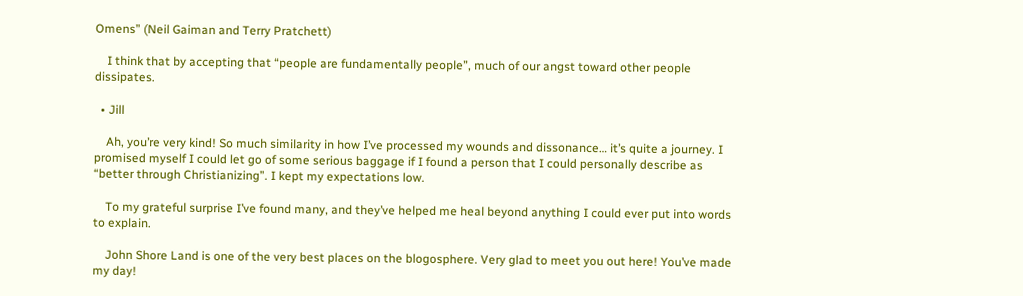Omens” (Neil Gaiman and Terry Pratchett)

    I think that by accepting that “people are fundamentally people”, much of our angst toward other people dissipates.

  • Jill

    Ah, you’re very kind! So much similarity in how I’ve processed my wounds and dissonance… it’s quite a journey. I promised myself I could let go of some serious baggage if I found a person that I could personally describe as “better through Christianizing”. I kept my expectations low.

    To my grateful surprise I’ve found many, and they’ve helped me heal beyond anything I could ever put into words to explain.

    John Shore Land is one of the very best places on the blogosphere. Very glad to meet you out here! You’ve made my day!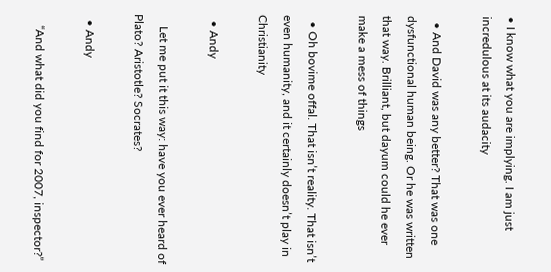• I know what you are implying. I am just incredulous at its audacity

  • And David was any better? That was one dysfunctional human being. Or he was written that way. Brilliant, but dayum could he ever make a mess of things

  • Oh bovime offal. That isn’t reality. That isn’t even humanity, and it certainly doesn’t play in Christianity

  • Andy

    Let me put it this way: have you ever heard of Plato? Aristotle? Socrates?

  • Andy

    “And what did you find for 2007, inspector?”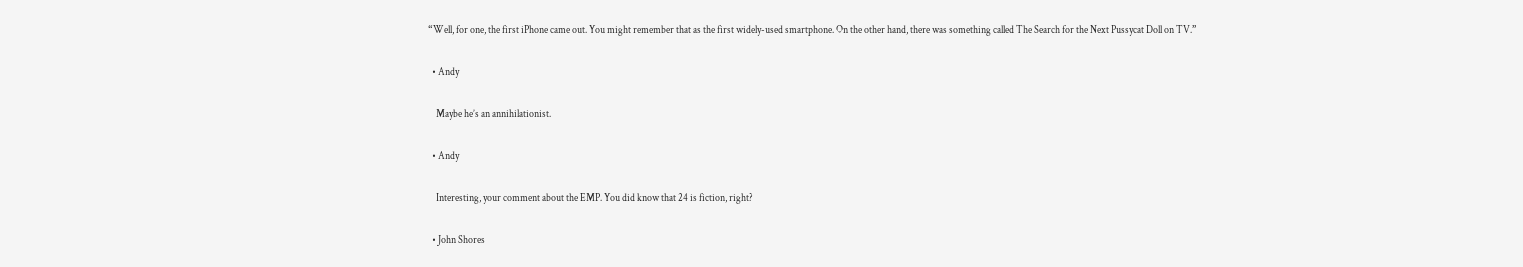“Well, for one, the first iPhone came out. You might remember that as the first widely-used smartphone. On the other hand, there was something called The Search for the Next Pussycat Doll on TV.”

  • Andy

    Maybe he’s an annihilationist.

  • Andy

    Interesting, your comment about the EMP. You did know that 24 is fiction, right?

  • John Shores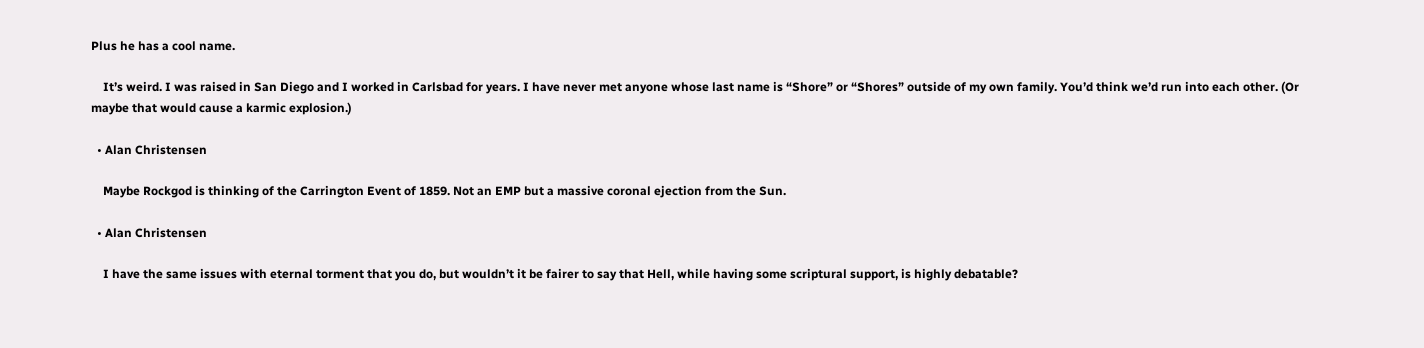Plus he has a cool name.

    It’s weird. I was raised in San Diego and I worked in Carlsbad for years. I have never met anyone whose last name is “Shore” or “Shores” outside of my own family. You’d think we’d run into each other. (Or maybe that would cause a karmic explosion.)

  • Alan Christensen

    Maybe Rockgod is thinking of the Carrington Event of 1859. Not an EMP but a massive coronal ejection from the Sun.

  • Alan Christensen

    I have the same issues with eternal torment that you do, but wouldn’t it be fairer to say that Hell, while having some scriptural support, is highly debatable?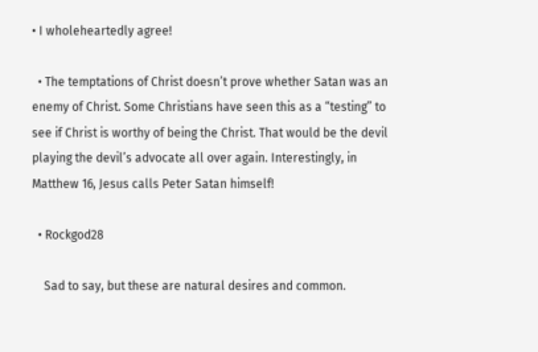• I wholeheartedly agree!

  • The temptations of Christ doesn’t prove whether Satan was an enemy of Christ. Some Christians have seen this as a “testing” to see if Christ is worthy of being the Christ. That would be the devil playing the devil’s advocate all over again. Interestingly, in Matthew 16, Jesus calls Peter Satan himself!

  • Rockgod28

    Sad to say, but these are natural desires and common.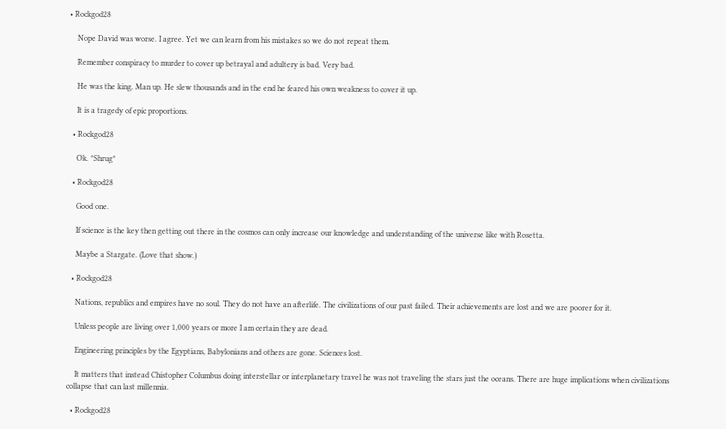• Rockgod28

    Nope David was worse. I agree. Yet we can learn from his mistakes so we do not repeat them.

    Remember conspiracy to murder to cover up betrayal and adultery is bad. Very bad.

    He was the king. Man up. He slew thousands and in the end he feared his own weakness to cover it up.

    It is a tragedy of epic proportions.

  • Rockgod28

    Ok. *Shrug*

  • Rockgod28

    Good one.

    If science is the key then getting out there in the cosmos can only increase our knowledge and understanding of the universe like with Rosetta.

    Maybe a Stargate. (Love that show.)

  • Rockgod28

    Nations, republics and empires have no soul. They do not have an afterlife. The civilizations of our past failed. Their achievements are lost and we are poorer for it.

    Unless people are living over 1,000 years or more I am certain they are dead.

    Engineering principles by the Egyptians, Babylonians and others are gone. Sciences lost.

    It matters that instead Chistopher Columbus doing interstellar or interplanetary travel he was not traveling the stars just the oceans. There are huge implications when civilizations collapse that can last millennia.

  • Rockgod28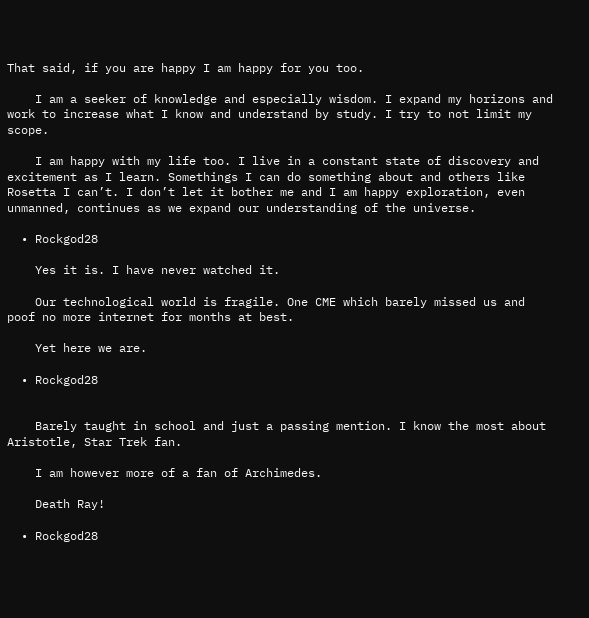That said, if you are happy I am happy for you too.

    I am a seeker of knowledge and especially wisdom. I expand my horizons and work to increase what I know and understand by study. I try to not limit my scope.

    I am happy with my life too. I live in a constant state of discovery and excitement as I learn. Somethings I can do something about and others like Rosetta I can’t. I don’t let it bother me and I am happy exploration, even unmanned, continues as we expand our understanding of the universe.

  • Rockgod28

    Yes it is. I have never watched it.

    Our technological world is fragile. One CME which barely missed us and poof no more internet for months at best.

    Yet here we are.

  • Rockgod28


    Barely taught in school and just a passing mention. I know the most about Aristotle, Star Trek fan.

    I am however more of a fan of Archimedes.

    Death Ray!

  • Rockgod28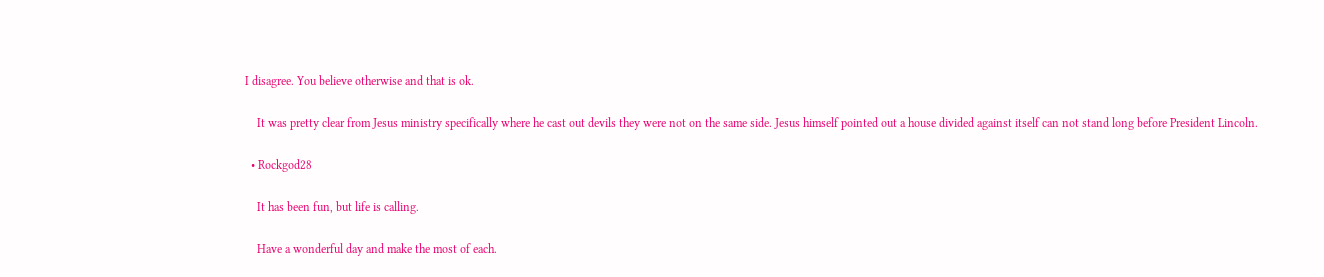I disagree. You believe otherwise and that is ok.

    It was pretty clear from Jesus ministry specifically where he cast out devils they were not on the same side. Jesus himself pointed out a house divided against itself can not stand long before President Lincoln.

  • Rockgod28

    It has been fun, but life is calling.

    Have a wonderful day and make the most of each.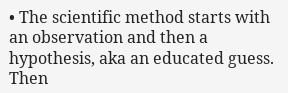• The scientific method starts with an observation and then a hypothesis, aka an educated guess. Then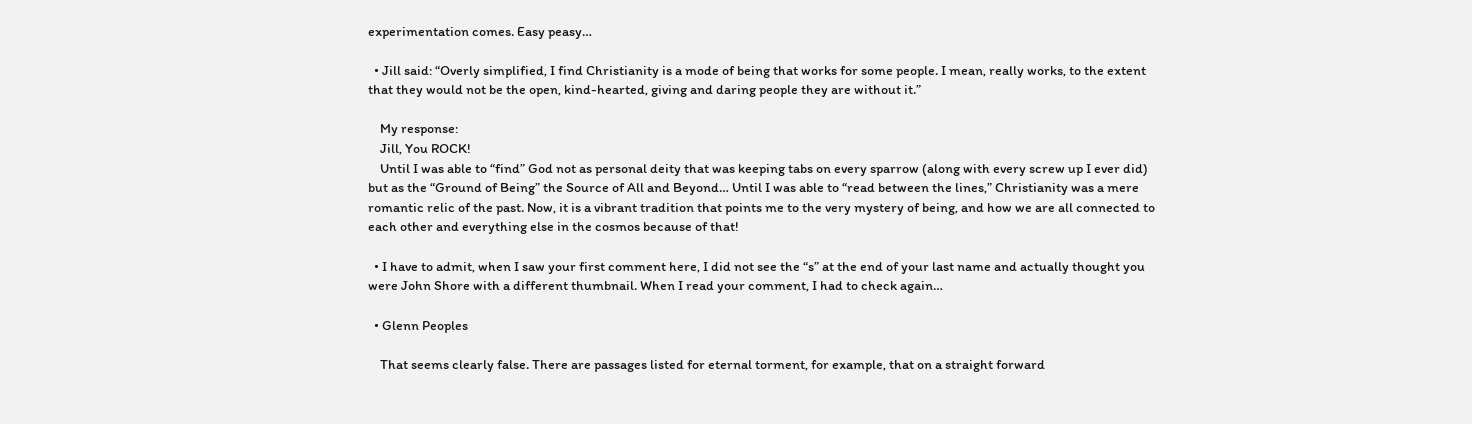experimentation comes. Easy peasy…

  • Jill said: “Overly simplified, I find Christianity is a mode of being that works for some people. I mean, really works, to the extent that they would not be the open, kind-hearted, giving and daring people they are without it.”

    My response:
    Jill, You ROCK!
    Until I was able to “find” God not as personal deity that was keeping tabs on every sparrow (along with every screw up I ever did) but as the “Ground of Being” the Source of All and Beyond… Until I was able to “read between the lines,” Christianity was a mere romantic relic of the past. Now, it is a vibrant tradition that points me to the very mystery of being, and how we are all connected to each other and everything else in the cosmos because of that!

  • I have to admit, when I saw your first comment here, I did not see the “s” at the end of your last name and actually thought you were John Shore with a different thumbnail. When I read your comment, I had to check again…

  • Glenn Peoples

    That seems clearly false. There are passages listed for eternal torment, for example, that on a straight forward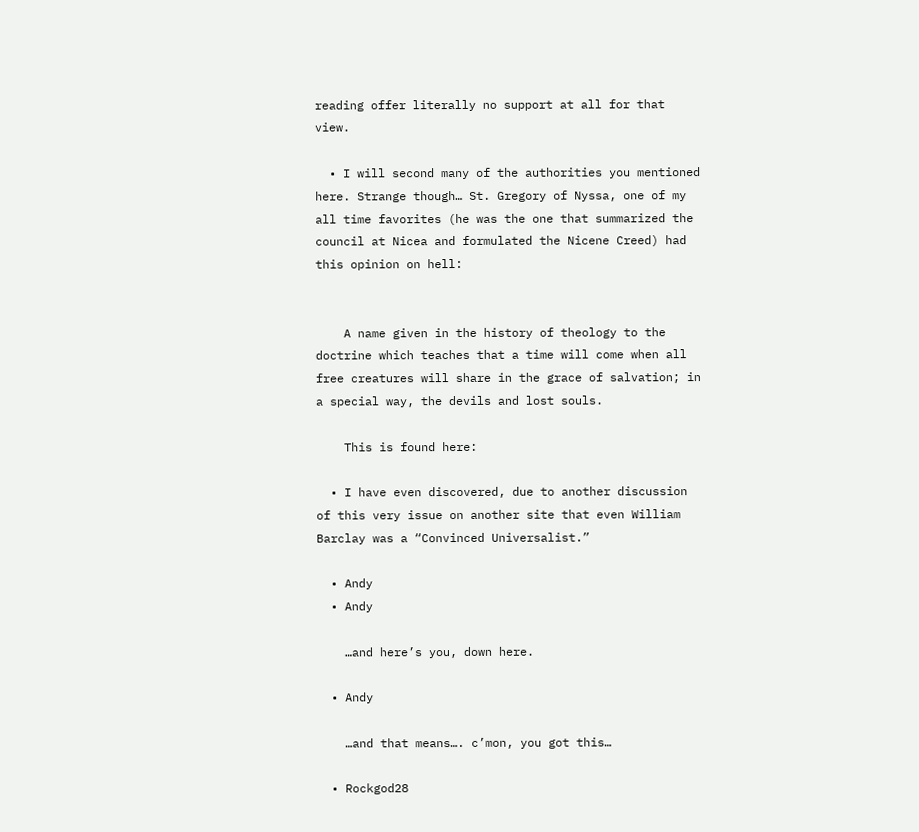reading offer literally no support at all for that view.

  • I will second many of the authorities you mentioned here. Strange though… St. Gregory of Nyssa, one of my all time favorites (he was the one that summarized the council at Nicea and formulated the Nicene Creed) had this opinion on hell:


    A name given in the history of theology to the doctrine which teaches that a time will come when all free creatures will share in the grace of salvation; in a special way, the devils and lost souls.

    This is found here:

  • I have even discovered, due to another discussion of this very issue on another site that even William Barclay was a “Convinced Universalist.”

  • Andy
  • Andy

    …and here’s you, down here.

  • Andy

    …and that means…. c’mon, you got this…

  • Rockgod28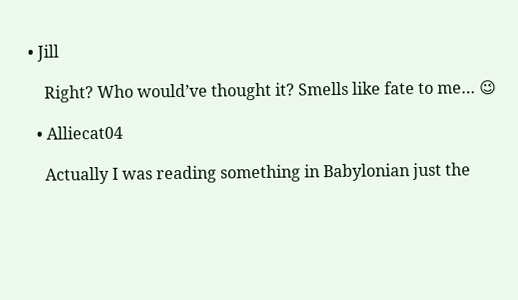• Jill

    Right? Who would’ve thought it? Smells like fate to me… 😉

  • Alliecat04

    Actually I was reading something in Babylonian just the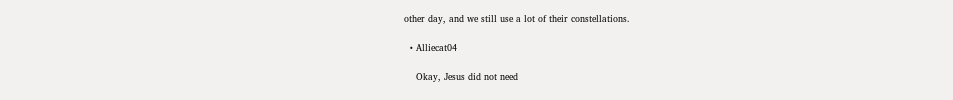other day, and we still use a lot of their constellations.

  • Alliecat04

    Okay, Jesus did not need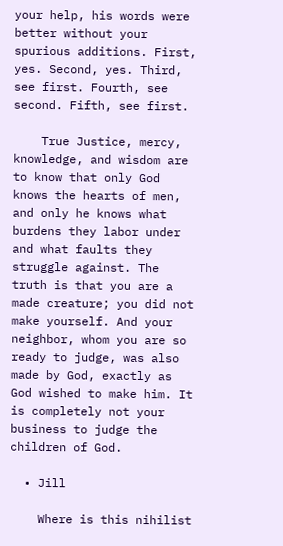your help, his words were better without your spurious additions. First, yes. Second, yes. Third, see first. Fourth, see second. Fifth, see first.

    True Justice, mercy, knowledge, and wisdom are to know that only God knows the hearts of men, and only he knows what burdens they labor under and what faults they struggle against. The truth is that you are a made creature; you did not make yourself. And your neighbor, whom you are so ready to judge, was also made by God, exactly as God wished to make him. It is completely not your business to judge the children of God.

  • Jill

    Where is this nihilist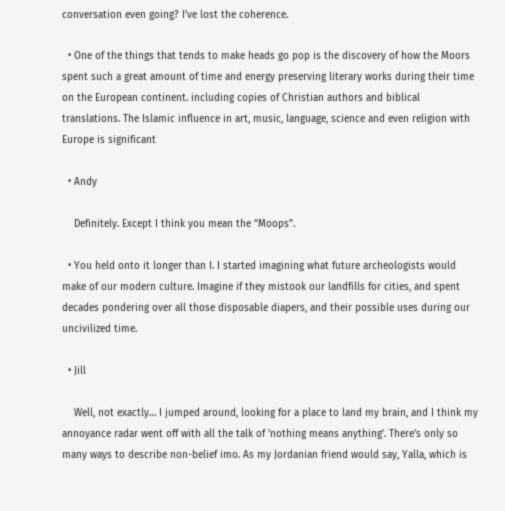conversation even going? I’ve lost the coherence.

  • One of the things that tends to make heads go pop is the discovery of how the Moors spent such a great amount of time and energy preserving literary works during their time on the European continent. including copies of Christian authors and biblical translations. The Islamic influence in art, music, language, science and even religion with Europe is significant

  • Andy

    Definitely. Except I think you mean the “Moops”.

  • You held onto it longer than I. I started imagining what future archeologists would make of our modern culture. Imagine if they mistook our landfills for cities, and spent decades pondering over all those disposable diapers, and their possible uses during our uncivilized time.

  • Jill

    Well, not exactly… I jumped around, looking for a place to land my brain, and I think my annoyance radar went off with all the talk of ‘nothing means anything’. There’s only so many ways to describe non-belief imo. As my Jordanian friend would say, Yalla, which is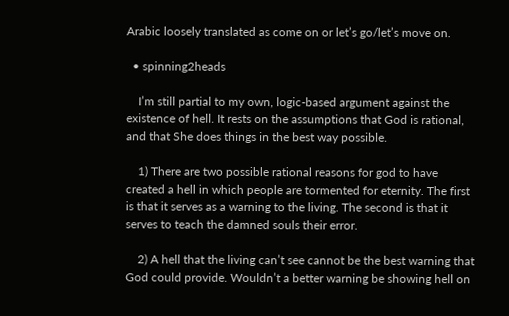Arabic loosely translated as come on or let’s go/let’s move on.

  • spinning2heads

    I’m still partial to my own, logic-based argument against the existence of hell. It rests on the assumptions that God is rational, and that She does things in the best way possible.

    1) There are two possible rational reasons for god to have created a hell in which people are tormented for eternity. The first is that it serves as a warning to the living. The second is that it serves to teach the damned souls their error.

    2) A hell that the living can’t see cannot be the best warning that God could provide. Wouldn’t a better warning be showing hell on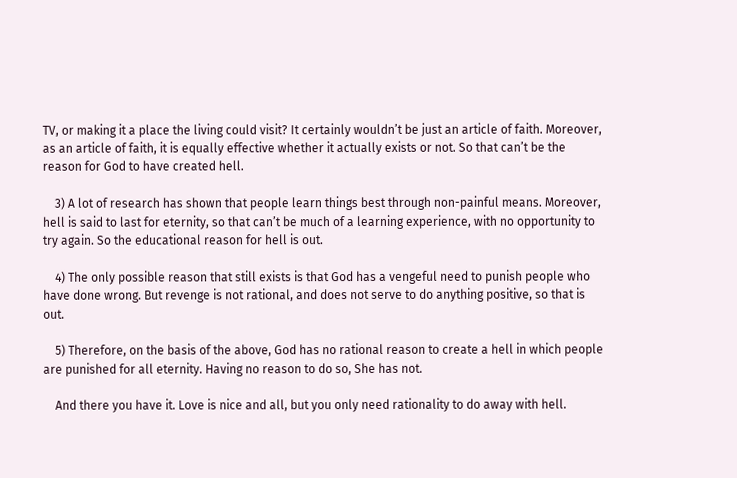TV, or making it a place the living could visit? It certainly wouldn’t be just an article of faith. Moreover, as an article of faith, it is equally effective whether it actually exists or not. So that can’t be the reason for God to have created hell.

    3) A lot of research has shown that people learn things best through non-painful means. Moreover, hell is said to last for eternity, so that can’t be much of a learning experience, with no opportunity to try again. So the educational reason for hell is out.

    4) The only possible reason that still exists is that God has a vengeful need to punish people who have done wrong. But revenge is not rational, and does not serve to do anything positive, so that is out.

    5) Therefore, on the basis of the above, God has no rational reason to create a hell in which people are punished for all eternity. Having no reason to do so, She has not.

    And there you have it. Love is nice and all, but you only need rationality to do away with hell.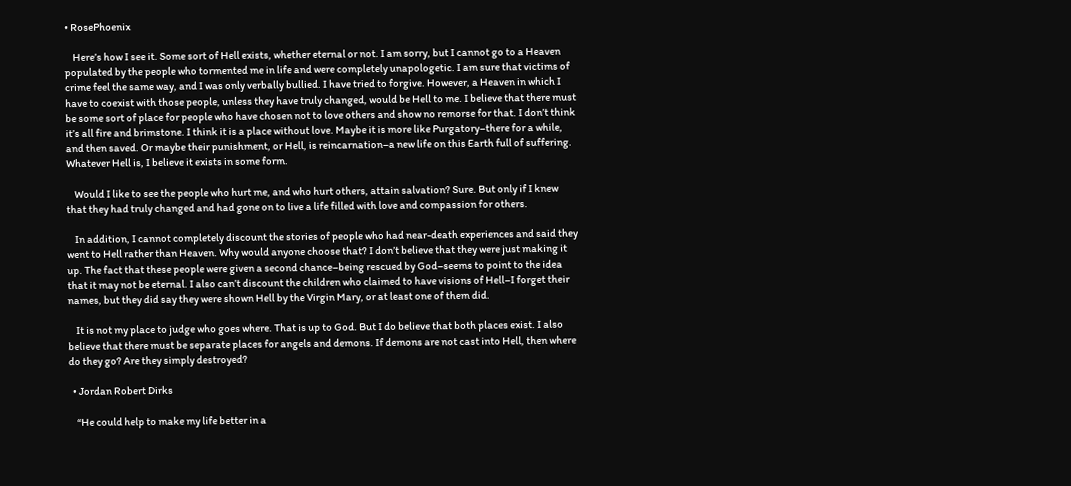• RosePhoenix

    Here’s how I see it. Some sort of Hell exists, whether eternal or not. I am sorry, but I cannot go to a Heaven populated by the people who tormented me in life and were completely unapologetic. I am sure that victims of crime feel the same way, and I was only verbally bullied. I have tried to forgive. However, a Heaven in which I have to coexist with those people, unless they have truly changed, would be Hell to me. I believe that there must be some sort of place for people who have chosen not to love others and show no remorse for that. I don’t think it’s all fire and brimstone. I think it is a place without love. Maybe it is more like Purgatory–there for a while, and then saved. Or maybe their punishment, or Hell, is reincarnation–a new life on this Earth full of suffering. Whatever Hell is, I believe it exists in some form.

    Would I like to see the people who hurt me, and who hurt others, attain salvation? Sure. But only if I knew that they had truly changed and had gone on to live a life filled with love and compassion for others.

    In addition, I cannot completely discount the stories of people who had near-death experiences and said they went to Hell rather than Heaven. Why would anyone choose that? I don’t believe that they were just making it up. The fact that these people were given a second chance–being rescued by God–seems to point to the idea that it may not be eternal. I also can’t discount the children who claimed to have visions of Hell–I forget their names, but they did say they were shown Hell by the Virgin Mary, or at least one of them did.

    It is not my place to judge who goes where. That is up to God. But I do believe that both places exist. I also believe that there must be separate places for angels and demons. If demons are not cast into Hell, then where do they go? Are they simply destroyed?

  • Jordan Robert Dirks

    “He could help to make my life better in a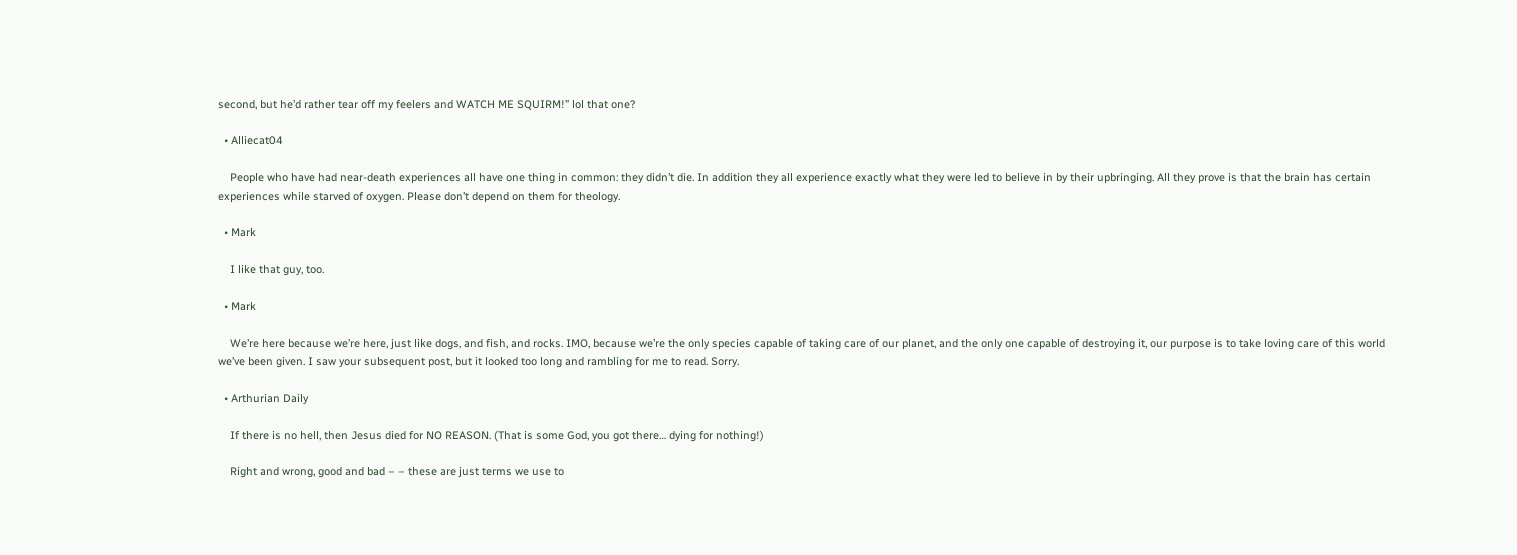second, but he’d rather tear off my feelers and WATCH ME SQUIRM!” lol that one?

  • Alliecat04

    People who have had near-death experiences all have one thing in common: they didn’t die. In addition they all experience exactly what they were led to believe in by their upbringing. All they prove is that the brain has certain experiences while starved of oxygen. Please don’t depend on them for theology.

  • Mark

    I like that guy, too.

  • Mark

    We’re here because we’re here, just like dogs, and fish, and rocks. IMO, because we’re the only species capable of taking care of our planet, and the only one capable of destroying it, our purpose is to take loving care of this world we’ve been given. I saw your subsequent post, but it looked too long and rambling for me to read. Sorry.

  • Arthurian Daily

    If there is no hell, then Jesus died for NO REASON. (That is some God, you got there… dying for nothing!)

    Right and wrong, good and bad – – these are just terms we use to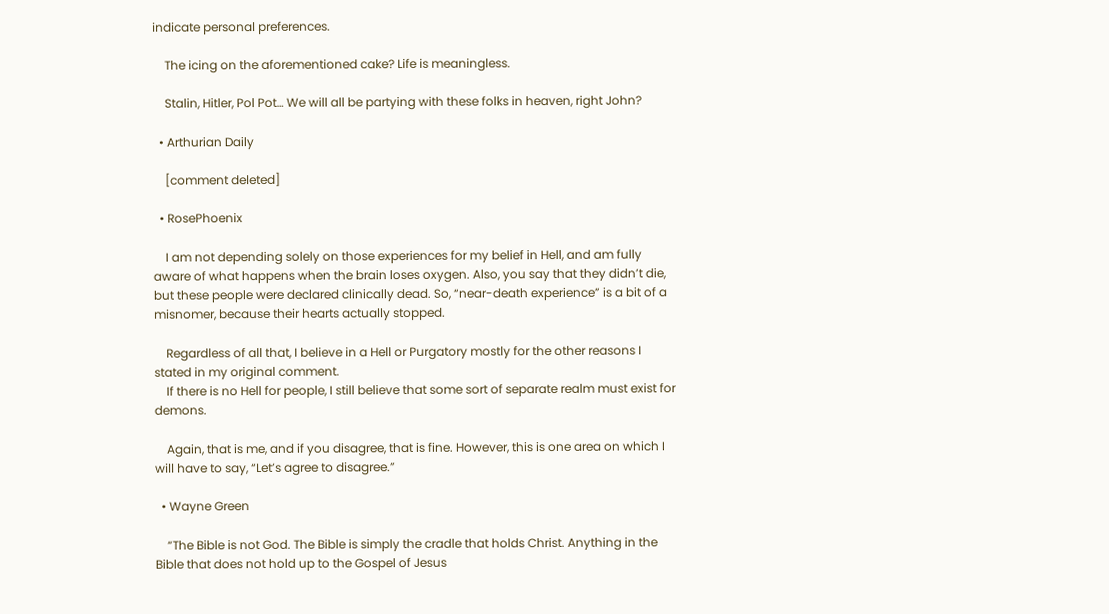indicate personal preferences.

    The icing on the aforementioned cake? Life is meaningless.

    Stalin, Hitler, Pol Pot… We will all be partying with these folks in heaven, right John?

  • Arthurian Daily

    [comment deleted]

  • RosePhoenix

    I am not depending solely on those experiences for my belief in Hell, and am fully aware of what happens when the brain loses oxygen. Also, you say that they didn’t die, but these people were declared clinically dead. So, “near-death experience” is a bit of a misnomer, because their hearts actually stopped.

    Regardless of all that, I believe in a Hell or Purgatory mostly for the other reasons I stated in my original comment.
    If there is no Hell for people, I still believe that some sort of separate realm must exist for demons.

    Again, that is me, and if you disagree, that is fine. However, this is one area on which I will have to say, “Let’s agree to disagree.”

  • Wayne Green

    “The Bible is not God. The Bible is simply the cradle that holds Christ. Anything in the Bible that does not hold up to the Gospel of Jesus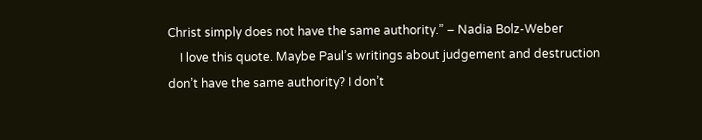Christ simply does not have the same authority.” – Nadia Bolz-Weber
    I love this quote. Maybe Paul’s writings about judgement and destruction don’t have the same authority? I don’t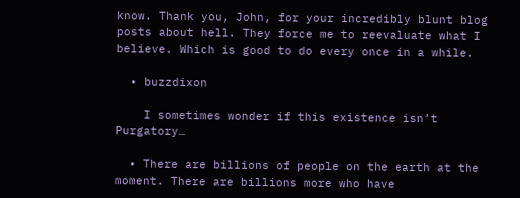know. Thank you, John, for your incredibly blunt blog posts about hell. They force me to reevaluate what I believe. Which is good to do every once in a while.

  • buzzdixon

    I sometimes wonder if this existence isn’t Purgatory…

  • There are billions of people on the earth at the moment. There are billions more who have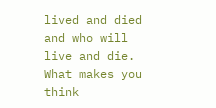lived and died and who will live and die. What makes you think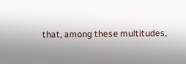that, among these multitudes,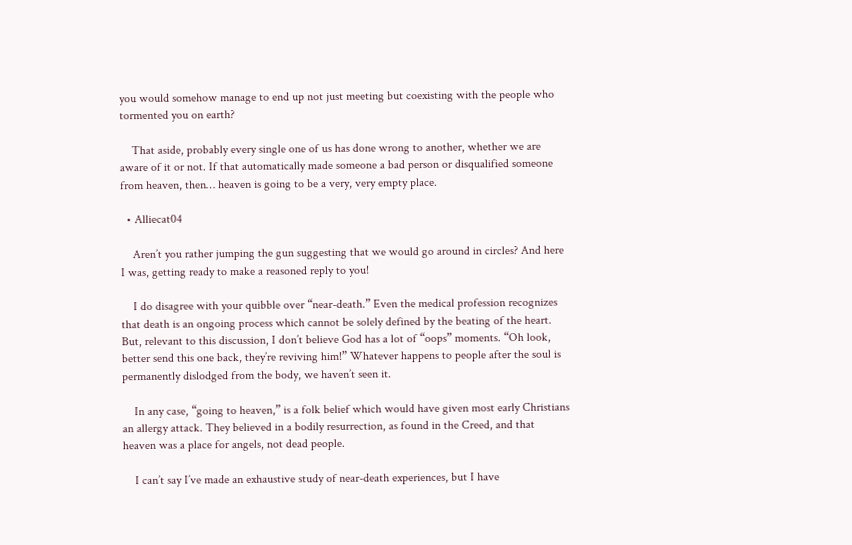you would somehow manage to end up not just meeting but coexisting with the people who tormented you on earth?

    That aside, probably every single one of us has done wrong to another, whether we are aware of it or not. If that automatically made someone a bad person or disqualified someone from heaven, then… heaven is going to be a very, very empty place.

  • Alliecat04

    Aren’t you rather jumping the gun suggesting that we would go around in circles? And here I was, getting ready to make a reasoned reply to you!

    I do disagree with your quibble over “near-death.” Even the medical profession recognizes that death is an ongoing process which cannot be solely defined by the beating of the heart. But, relevant to this discussion, I don’t believe God has a lot of “oops” moments. “Oh look, better send this one back, they’re reviving him!” Whatever happens to people after the soul is permanently dislodged from the body, we haven’t seen it.

    In any case, “going to heaven,” is a folk belief which would have given most early Christians an allergy attack. They believed in a bodily resurrection, as found in the Creed, and that heaven was a place for angels, not dead people.

    I can’t say I’ve made an exhaustive study of near-death experiences, but I have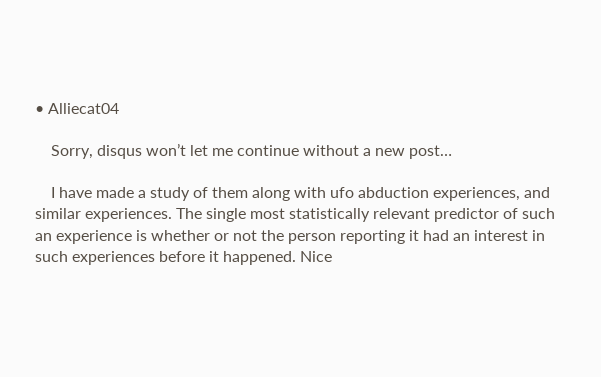• Alliecat04

    Sorry, disqus won’t let me continue without a new post…

    I have made a study of them along with ufo abduction experiences, and similar experiences. The single most statistically relevant predictor of such an experience is whether or not the person reporting it had an interest in such experiences before it happened. Nice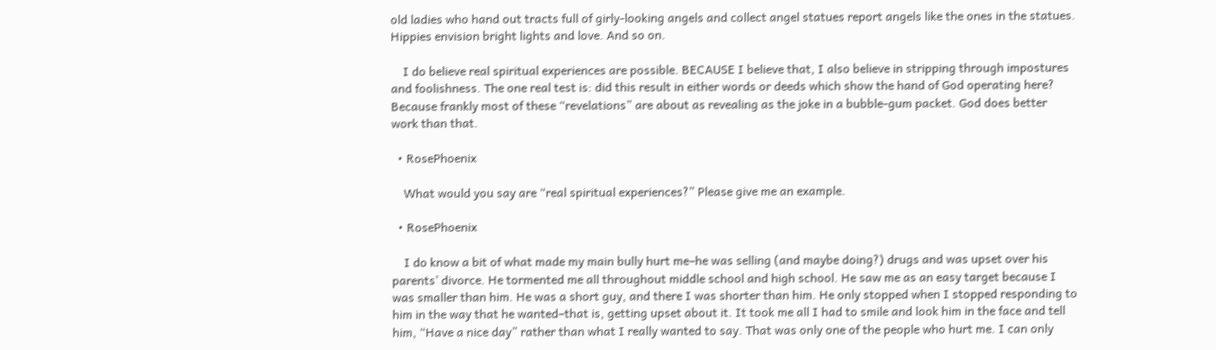old ladies who hand out tracts full of girly-looking angels and collect angel statues report angels like the ones in the statues. Hippies envision bright lights and love. And so on.

    I do believe real spiritual experiences are possible. BECAUSE I believe that, I also believe in stripping through impostures and foolishness. The one real test is: did this result in either words or deeds which show the hand of God operating here? Because frankly most of these “revelations” are about as revealing as the joke in a bubble-gum packet. God does better work than that.

  • RosePhoenix

    What would you say are “real spiritual experiences?” Please give me an example.

  • RosePhoenix

    I do know a bit of what made my main bully hurt me–he was selling (and maybe doing?) drugs and was upset over his parents’ divorce. He tormented me all throughout middle school and high school. He saw me as an easy target because I was smaller than him. He was a short guy, and there I was shorter than him. He only stopped when I stopped responding to him in the way that he wanted–that is, getting upset about it. It took me all I had to smile and look him in the face and tell him, “Have a nice day” rather than what I really wanted to say. That was only one of the people who hurt me. I can only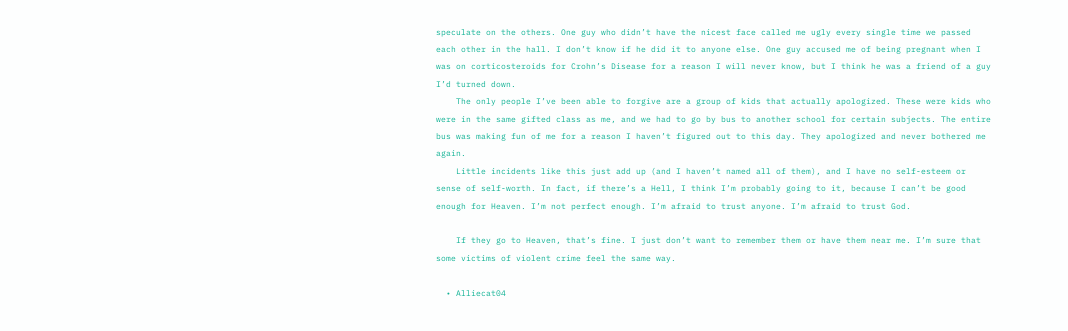speculate on the others. One guy who didn’t have the nicest face called me ugly every single time we passed each other in the hall. I don’t know if he did it to anyone else. One guy accused me of being pregnant when I was on corticosteroids for Crohn’s Disease for a reason I will never know, but I think he was a friend of a guy I’d turned down.
    The only people I’ve been able to forgive are a group of kids that actually apologized. These were kids who were in the same gifted class as me, and we had to go by bus to another school for certain subjects. The entire bus was making fun of me for a reason I haven’t figured out to this day. They apologized and never bothered me again.
    Little incidents like this just add up (and I haven’t named all of them), and I have no self-esteem or sense of self-worth. In fact, if there’s a Hell, I think I’m probably going to it, because I can’t be good enough for Heaven. I’m not perfect enough. I’m afraid to trust anyone. I’m afraid to trust God.

    If they go to Heaven, that’s fine. I just don’t want to remember them or have them near me. I’m sure that some victims of violent crime feel the same way.

  • Alliecat04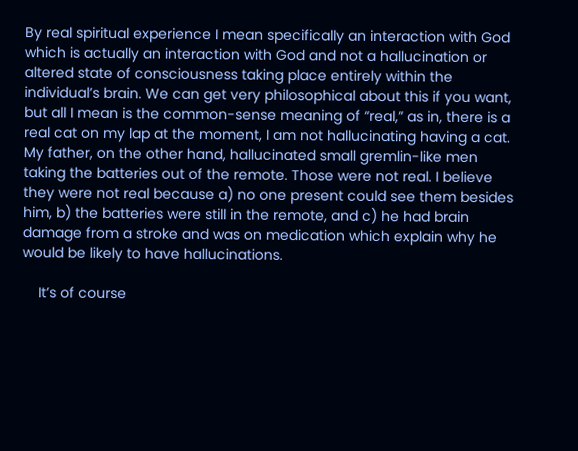By real spiritual experience I mean specifically an interaction with God which is actually an interaction with God and not a hallucination or altered state of consciousness taking place entirely within the individual’s brain. We can get very philosophical about this if you want, but all I mean is the common-sense meaning of “real,” as in, there is a real cat on my lap at the moment, I am not hallucinating having a cat. My father, on the other hand, hallucinated small gremlin-like men taking the batteries out of the remote. Those were not real. I believe they were not real because a) no one present could see them besides him, b) the batteries were still in the remote, and c) he had brain damage from a stroke and was on medication which explain why he would be likely to have hallucinations.

    It’s of course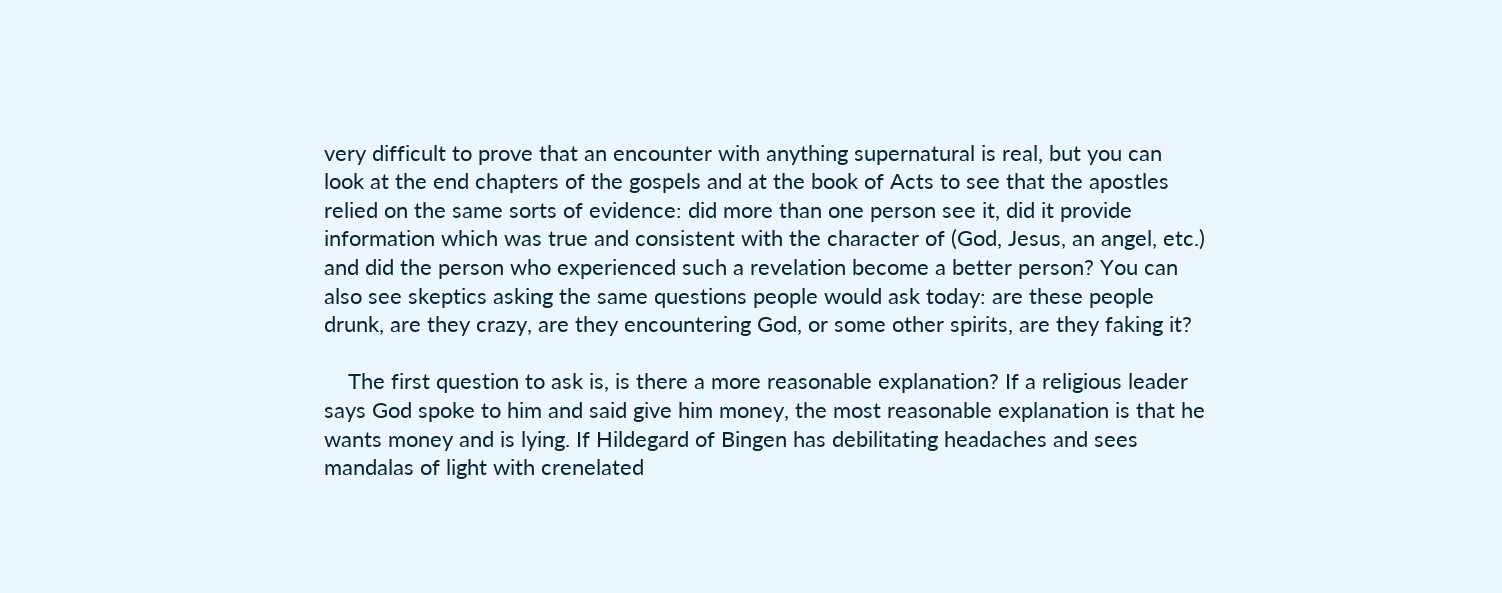very difficult to prove that an encounter with anything supernatural is real, but you can look at the end chapters of the gospels and at the book of Acts to see that the apostles relied on the same sorts of evidence: did more than one person see it, did it provide information which was true and consistent with the character of (God, Jesus, an angel, etc.) and did the person who experienced such a revelation become a better person? You can also see skeptics asking the same questions people would ask today: are these people drunk, are they crazy, are they encountering God, or some other spirits, are they faking it?

    The first question to ask is, is there a more reasonable explanation? If a religious leader says God spoke to him and said give him money, the most reasonable explanation is that he wants money and is lying. If Hildegard of Bingen has debilitating headaches and sees mandalas of light with crenelated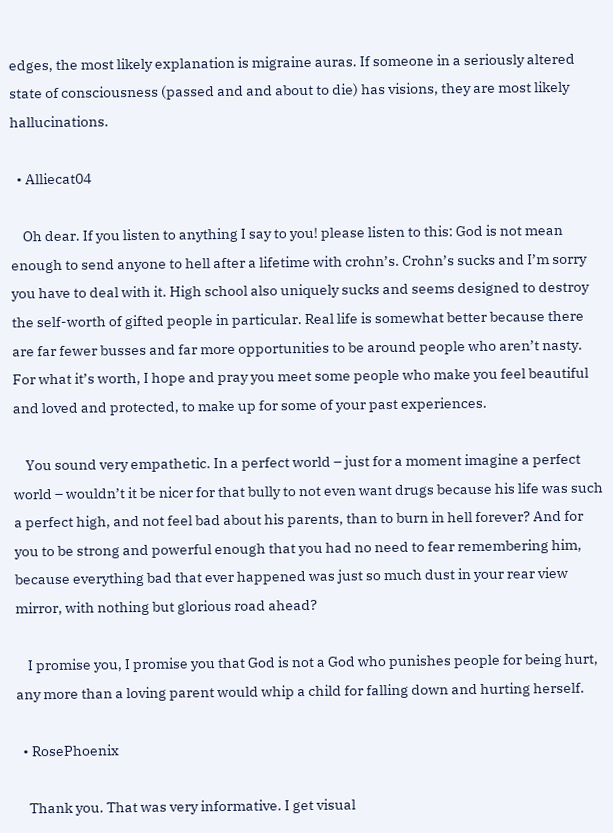edges, the most likely explanation is migraine auras. If someone in a seriously altered state of consciousness (passed and and about to die) has visions, they are most likely hallucinations.

  • Alliecat04

    Oh dear. If you listen to anything I say to you! please listen to this: God is not mean enough to send anyone to hell after a lifetime with crohn’s. Crohn’s sucks and I’m sorry you have to deal with it. High school also uniquely sucks and seems designed to destroy the self-worth of gifted people in particular. Real life is somewhat better because there are far fewer busses and far more opportunities to be around people who aren’t nasty. For what it’s worth, I hope and pray you meet some people who make you feel beautiful and loved and protected, to make up for some of your past experiences.

    You sound very empathetic. In a perfect world – just for a moment imagine a perfect world – wouldn’t it be nicer for that bully to not even want drugs because his life was such a perfect high, and not feel bad about his parents, than to burn in hell forever? And for you to be strong and powerful enough that you had no need to fear remembering him, because everything bad that ever happened was just so much dust in your rear view mirror, with nothing but glorious road ahead?

    I promise you, I promise you that God is not a God who punishes people for being hurt, any more than a loving parent would whip a child for falling down and hurting herself.

  • RosePhoenix

    Thank you. That was very informative. I get visual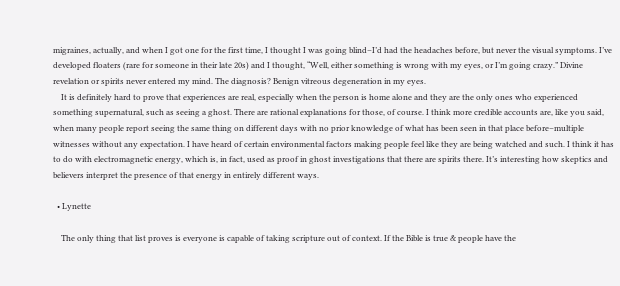migraines, actually, and when I got one for the first time, I thought I was going blind–I’d had the headaches before, but never the visual symptoms. I’ve developed floaters (rare for someone in their late 20s) and I thought, “Well, either something is wrong with my eyes, or I’m going crazy.” Divine revelation or spirits never entered my mind. The diagnosis? Benign vitreous degeneration in my eyes.
    It is definitely hard to prove that experiences are real, especially when the person is home alone and they are the only ones who experienced something supernatural, such as seeing a ghost. There are rational explanations for those, of course. I think more credible accounts are, like you said, when many people report seeing the same thing on different days with no prior knowledge of what has been seen in that place before–multiple witnesses without any expectation. I have heard of certain environmental factors making people feel like they are being watched and such. I think it has to do with electromagnetic energy, which is, in fact, used as proof in ghost investigations that there are spirits there. It’s interesting how skeptics and believers interpret the presence of that energy in entirely different ways.

  • Lynette

    The only thing that list proves is everyone is capable of taking scripture out of context. If the Bible is true & people have the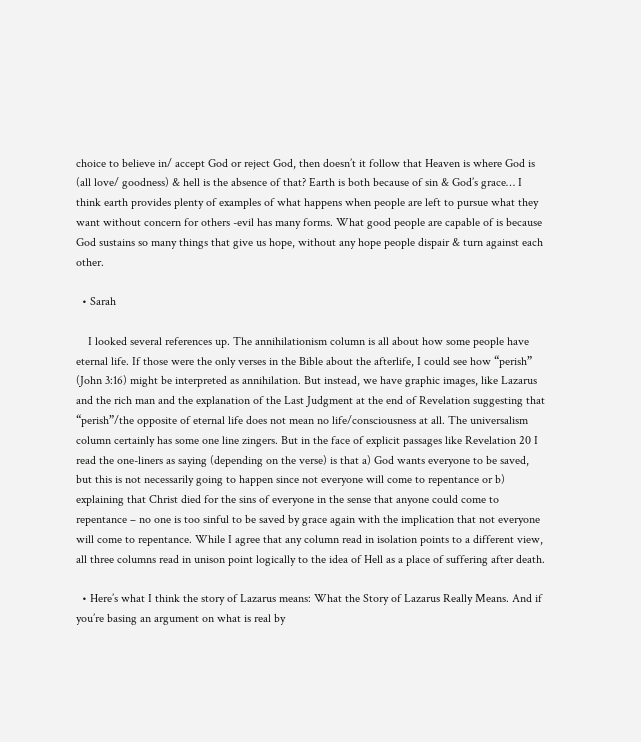choice to believe in/ accept God or reject God, then doesn’t it follow that Heaven is where God is (all love/ goodness) & hell is the absence of that? Earth is both because of sin & God’s grace… I think earth provides plenty of examples of what happens when people are left to pursue what they want without concern for others -evil has many forms. What good people are capable of is because God sustains so many things that give us hope, without any hope people dispair & turn against each other.

  • Sarah

    I looked several references up. The annihilationism column is all about how some people have eternal life. If those were the only verses in the Bible about the afterlife, I could see how “perish” (John 3:16) might be interpreted as annihilation. But instead, we have graphic images, like Lazarus and the rich man and the explanation of the Last Judgment at the end of Revelation suggesting that “perish”/the opposite of eternal life does not mean no life/consciousness at all. The universalism column certainly has some one line zingers. But in the face of explicit passages like Revelation 20 I read the one-liners as saying (depending on the verse) is that a) God wants everyone to be saved, but this is not necessarily going to happen since not everyone will come to repentance or b) explaining that Christ died for the sins of everyone in the sense that anyone could come to repentance – no one is too sinful to be saved by grace again with the implication that not everyone will come to repentance. While I agree that any column read in isolation points to a different view, all three columns read in unison point logically to the idea of Hell as a place of suffering after death.

  • Here’s what I think the story of Lazarus means: What the Story of Lazarus Really Means. And if you’re basing an argument on what is real by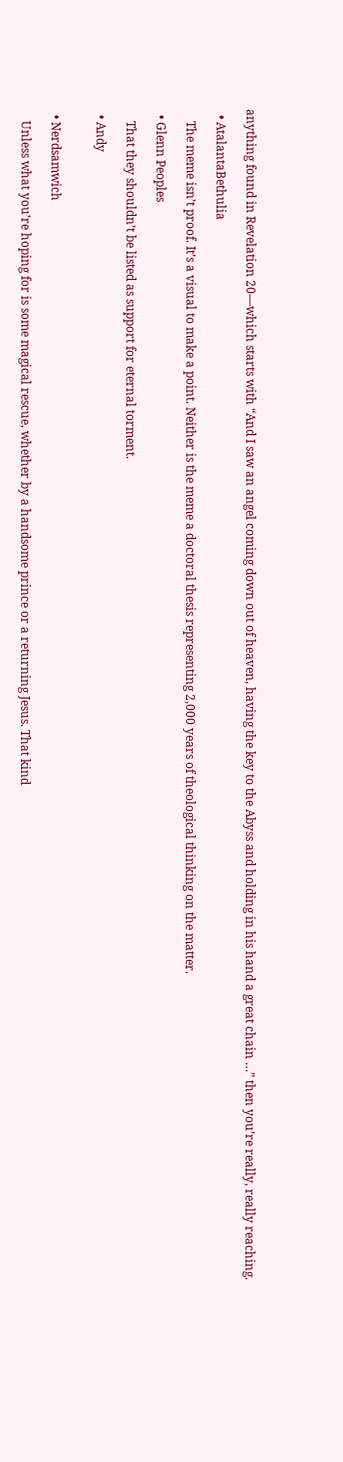anything found in Revelation 20—which starts with “And I saw an angel coming down out of heaven, having the key to the Abyss and holding in his hand a great chain …” then you’re really, really reaching.

  • AtalantaBethulia

    The meme isn’t proof. It’s a visual to make a point. Neither is the meme a doctoral thesis representing 2,000 years of theological thinking on the matter.

  • Glenn Peoples

    That they shouldn’t be listed as support for eternal torment.

  • Andy


  • Nerdsamwich

    Unless what you’re hoping for is some magical rescue, whether by a handsome prince or a returning Jesus. That kind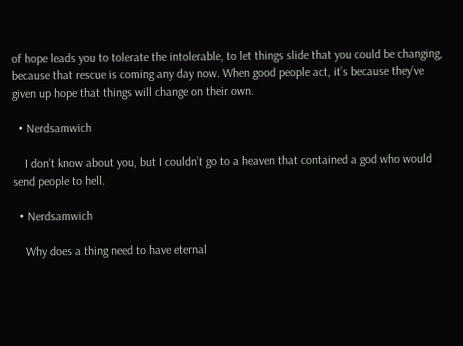of hope leads you to tolerate the intolerable, to let things slide that you could be changing, because that rescue is coming any day now. When good people act, it’s because they’ve given up hope that things will change on their own.

  • Nerdsamwich

    I don’t know about you, but I couldn’t go to a heaven that contained a god who would send people to hell.

  • Nerdsamwich

    Why does a thing need to have eternal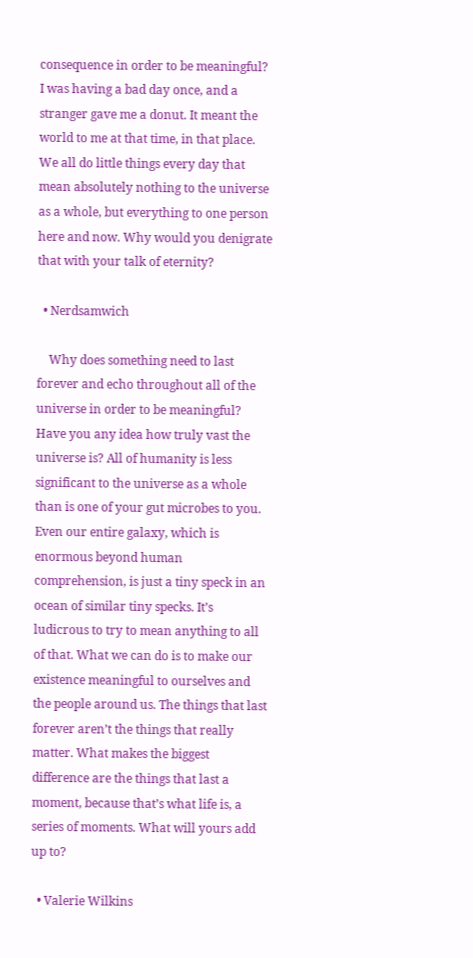consequence in order to be meaningful? I was having a bad day once, and a stranger gave me a donut. It meant the world to me at that time, in that place. We all do little things every day that mean absolutely nothing to the universe as a whole, but everything to one person here and now. Why would you denigrate that with your talk of eternity?

  • Nerdsamwich

    Why does something need to last forever and echo throughout all of the universe in order to be meaningful? Have you any idea how truly vast the universe is? All of humanity is less significant to the universe as a whole than is one of your gut microbes to you. Even our entire galaxy, which is enormous beyond human comprehension, is just a tiny speck in an ocean of similar tiny specks. It’s ludicrous to try to mean anything to all of that. What we can do is to make our existence meaningful to ourselves and the people around us. The things that last forever aren’t the things that really matter. What makes the biggest difference are the things that last a moment, because that’s what life is, a series of moments. What will yours add up to?

  • Valerie Wilkins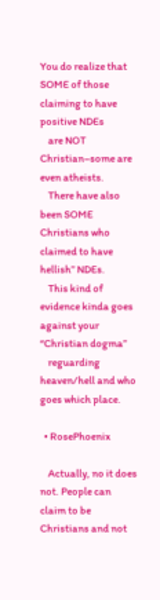You do realize that SOME of those claiming to have positive NDEs
    are NOT Christian–some are even atheists.
    There have also been SOME Christians who claimed to have hellish” NDEs.
    This kind of evidence kinda goes against your “Christian dogma”
    reguarding heaven/hell and who goes which place.

  • RosePhoenix

    Actually, no it does not. People can claim to be Christians and not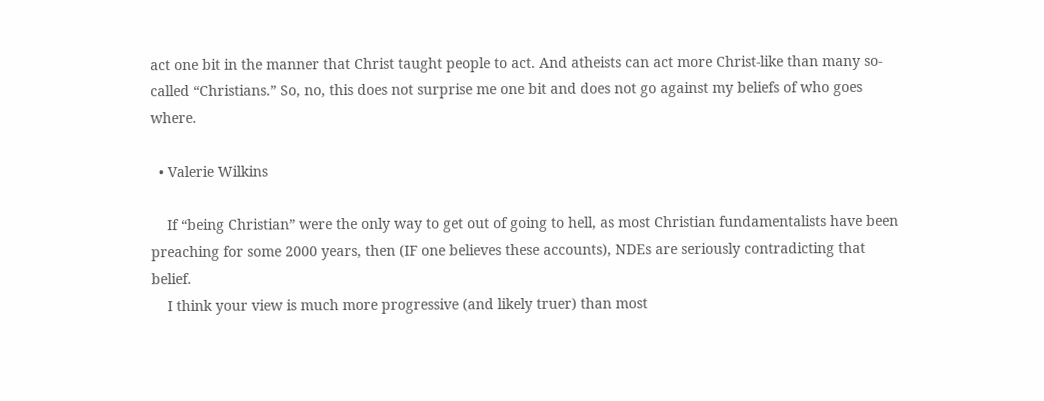act one bit in the manner that Christ taught people to act. And atheists can act more Christ-like than many so-called “Christians.” So, no, this does not surprise me one bit and does not go against my beliefs of who goes where.

  • Valerie Wilkins

    If “being Christian” were the only way to get out of going to hell, as most Christian fundamentalists have been preaching for some 2000 years, then (IF one believes these accounts), NDEs are seriously contradicting that belief.
    I think your view is much more progressive (and likely truer) than most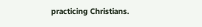practicing Christians.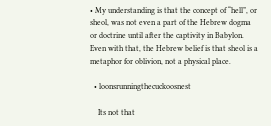• My understanding is that the concept of “hell”, or sheol, was not even a part of the Hebrew dogma or doctrine until after the captivity in Babylon. Even with that, the Hebrew belief is that sheol is a metaphor for oblivion, not a physical place.

  • loonsrunningthecuckoosnest

    Its not that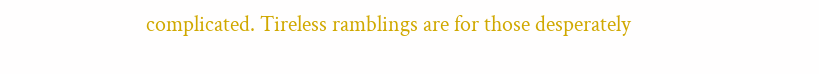complicated. Tireless ramblings are for those desperately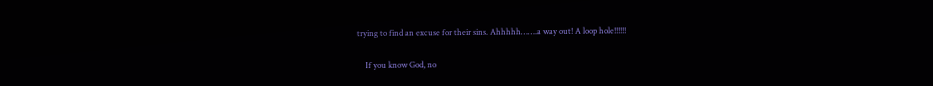trying to find an excuse for their sins. Ahhhhh…….a way out! A loop hole!!!!!!

    If you know God, no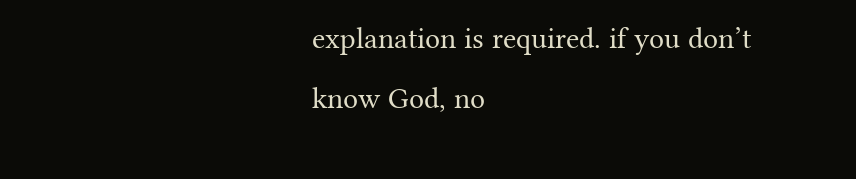explanation is required. if you don’t know God, no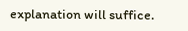explanation will suffice.